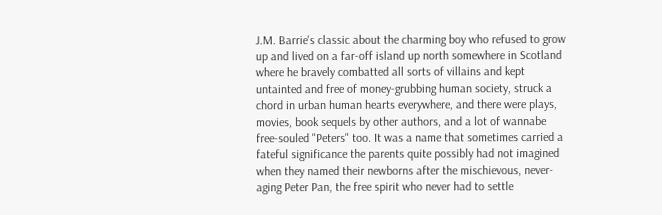J.M. Barrie's classic about the charming boy who refused to grow up and lived on a far-off island up north somewhere in Scotland where he bravely combatted all sorts of villains and kept untainted and free of money-grubbing human society, struck a chord in urban human hearts everywhere, and there were plays, movies, book sequels by other authors, and a lot of wannabe free-souled "Peters" too. It was a name that sometimes carried a fateful significance the parents quite possibly had not imagined when they named their newborns after the mischievous, never-aging Peter Pan, the free spirit who never had to settle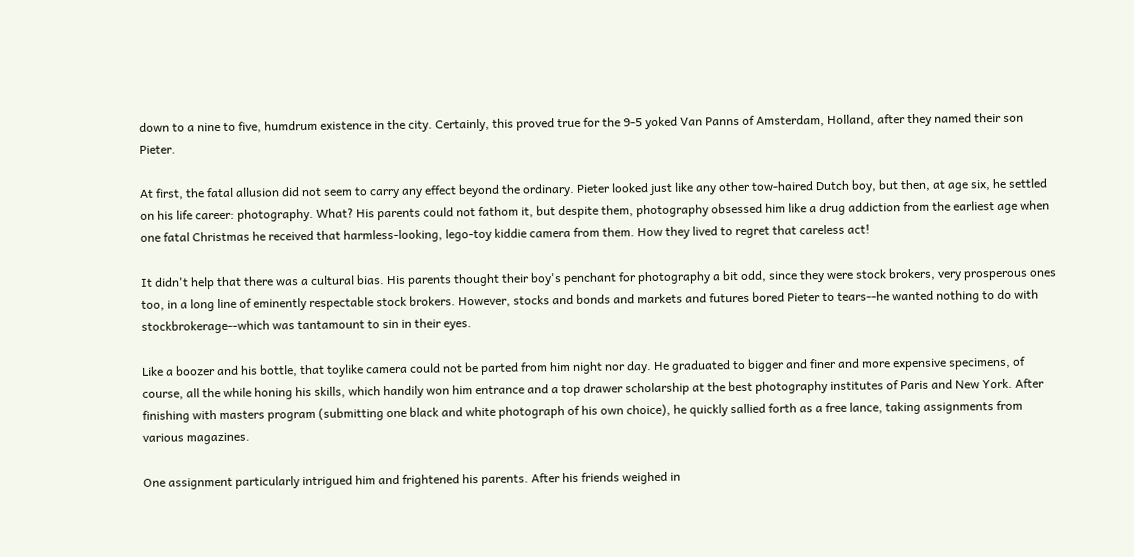down to a nine to five, humdrum existence in the city. Certainly, this proved true for the 9-5 yoked Van Panns of Amsterdam, Holland, after they named their son Pieter.

At first, the fatal allusion did not seem to carry any effect beyond the ordinary. Pieter looked just like any other tow-haired Dutch boy, but then, at age six, he settled on his life career: photography. What? His parents could not fathom it, but despite them, photography obsessed him like a drug addiction from the earliest age when one fatal Christmas he received that harmless-looking, lego-toy kiddie camera from them. How they lived to regret that careless act!

It didn't help that there was a cultural bias. His parents thought their boy's penchant for photography a bit odd, since they were stock brokers, very prosperous ones too, in a long line of eminently respectable stock brokers. However, stocks and bonds and markets and futures bored Pieter to tears--he wanted nothing to do with stockbrokerage--which was tantamount to sin in their eyes.

Like a boozer and his bottle, that toylike camera could not be parted from him night nor day. He graduated to bigger and finer and more expensive specimens, of course, all the while honing his skills, which handily won him entrance and a top drawer scholarship at the best photography institutes of Paris and New York. After finishing with masters program (submitting one black and white photograph of his own choice), he quickly sallied forth as a free lance, taking assignments from various magazines.

One assignment particularly intrigued him and frightened his parents. After his friends weighed in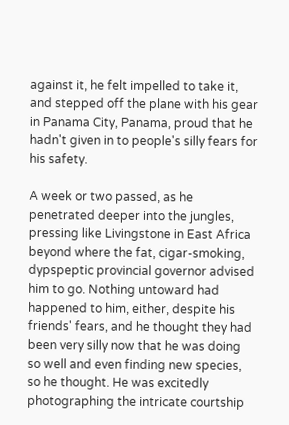against it, he felt impelled to take it, and stepped off the plane with his gear in Panama City, Panama, proud that he hadn't given in to people's silly fears for his safety.

A week or two passed, as he penetrated deeper into the jungles, pressing like Livingstone in East Africa beyond where the fat, cigar-smoking, dypspeptic provincial governor advised him to go. Nothing untoward had happened to him, either, despite his friends' fears, and he thought they had been very silly now that he was doing so well and even finding new species, so he thought. He was excitedly photographing the intricate courtship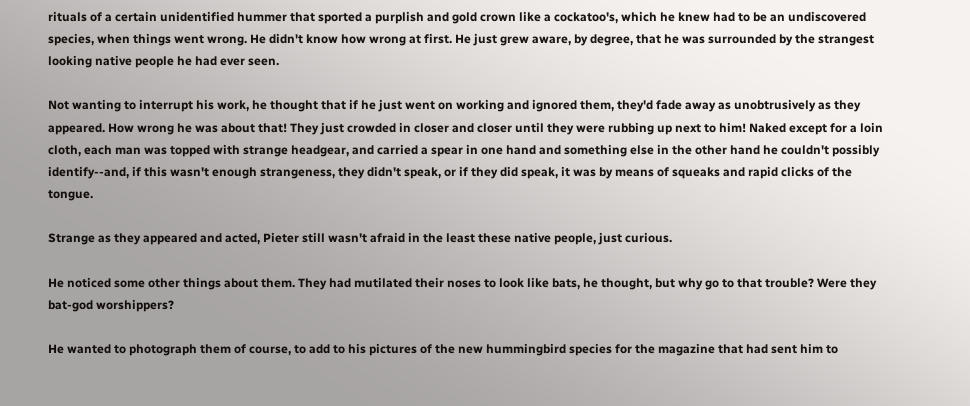rituals of a certain unidentified hummer that sported a purplish and gold crown like a cockatoo's, which he knew had to be an undiscovered species, when things went wrong. He didn't know how wrong at first. He just grew aware, by degree, that he was surrounded by the strangest looking native people he had ever seen.

Not wanting to interrupt his work, he thought that if he just went on working and ignored them, they'd fade away as unobtrusively as they appeared. How wrong he was about that! They just crowded in closer and closer until they were rubbing up next to him! Naked except for a loin cloth, each man was topped with strange headgear, and carried a spear in one hand and something else in the other hand he couldn't possibly identify--and, if this wasn't enough strangeness, they didn't speak, or if they did speak, it was by means of squeaks and rapid clicks of the tongue.

Strange as they appeared and acted, Pieter still wasn't afraid in the least these native people, just curious.

He noticed some other things about them. They had mutilated their noses to look like bats, he thought, but why go to that trouble? Were they bat-god worshippers?

He wanted to photograph them of course, to add to his pictures of the new hummingbird species for the magazine that had sent him to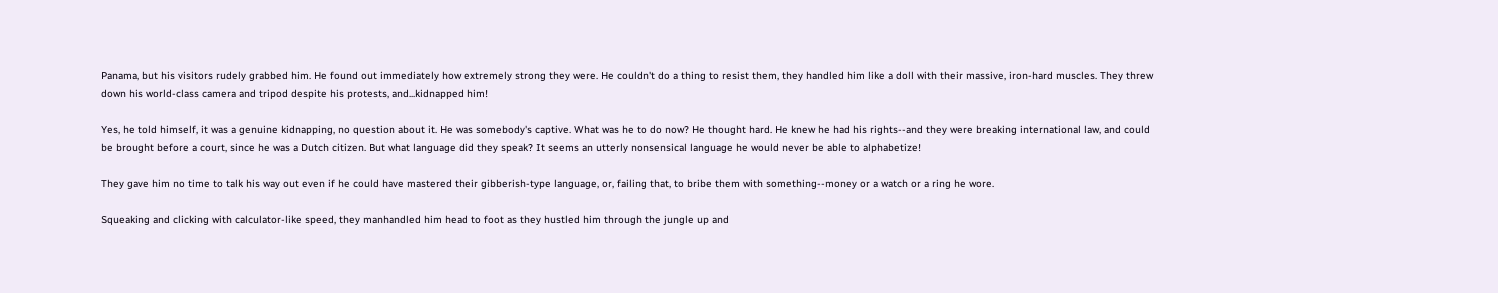Panama, but his visitors rudely grabbed him. He found out immediately how extremely strong they were. He couldn't do a thing to resist them, they handled him like a doll with their massive, iron-hard muscles. They threw down his world-class camera and tripod despite his protests, and...kidnapped him!

Yes, he told himself, it was a genuine kidnapping, no question about it. He was somebody's captive. What was he to do now? He thought hard. He knew he had his rights--and they were breaking international law, and could be brought before a court, since he was a Dutch citizen. But what language did they speak? It seems an utterly nonsensical language he would never be able to alphabetize!

They gave him no time to talk his way out even if he could have mastered their gibberish-type language, or, failing that, to bribe them with something--money or a watch or a ring he wore.

Squeaking and clicking with calculator-like speed, they manhandled him head to foot as they hustled him through the jungle up and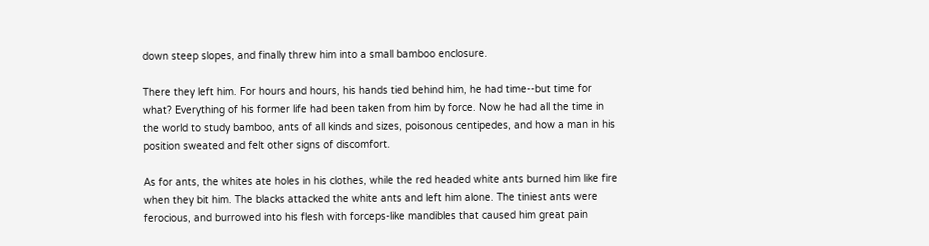down steep slopes, and finally threw him into a small bamboo enclosure.

There they left him. For hours and hours, his hands tied behind him, he had time--but time for what? Everything of his former life had been taken from him by force. Now he had all the time in the world to study bamboo, ants of all kinds and sizes, poisonous centipedes, and how a man in his position sweated and felt other signs of discomfort.

As for ants, the whites ate holes in his clothes, while the red headed white ants burned him like fire when they bit him. The blacks attacked the white ants and left him alone. The tiniest ants were ferocious, and burrowed into his flesh with forceps-like mandibles that caused him great pain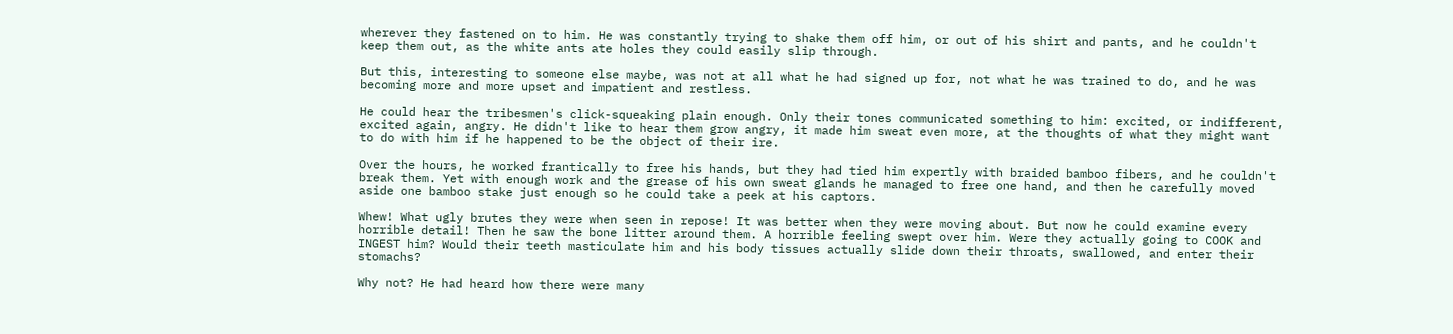wherever they fastened on to him. He was constantly trying to shake them off him, or out of his shirt and pants, and he couldn't keep them out, as the white ants ate holes they could easily slip through.

But this, interesting to someone else maybe, was not at all what he had signed up for, not what he was trained to do, and he was becoming more and more upset and impatient and restless.

He could hear the tribesmen's click-squeaking plain enough. Only their tones communicated something to him: excited, or indifferent, excited again, angry. He didn't like to hear them grow angry, it made him sweat even more, at the thoughts of what they might want to do with him if he happened to be the object of their ire.

Over the hours, he worked frantically to free his hands, but they had tied him expertly with braided bamboo fibers, and he couldn't break them. Yet with enough work and the grease of his own sweat glands he managed to free one hand, and then he carefully moved aside one bamboo stake just enough so he could take a peek at his captors.

Whew! What ugly brutes they were when seen in repose! It was better when they were moving about. But now he could examine every horrible detail! Then he saw the bone litter around them. A horrible feeling swept over him. Were they actually going to COOK and INGEST him? Would their teeth masticulate him and his body tissues actually slide down their throats, swallowed, and enter their stomachs?

Why not? He had heard how there were many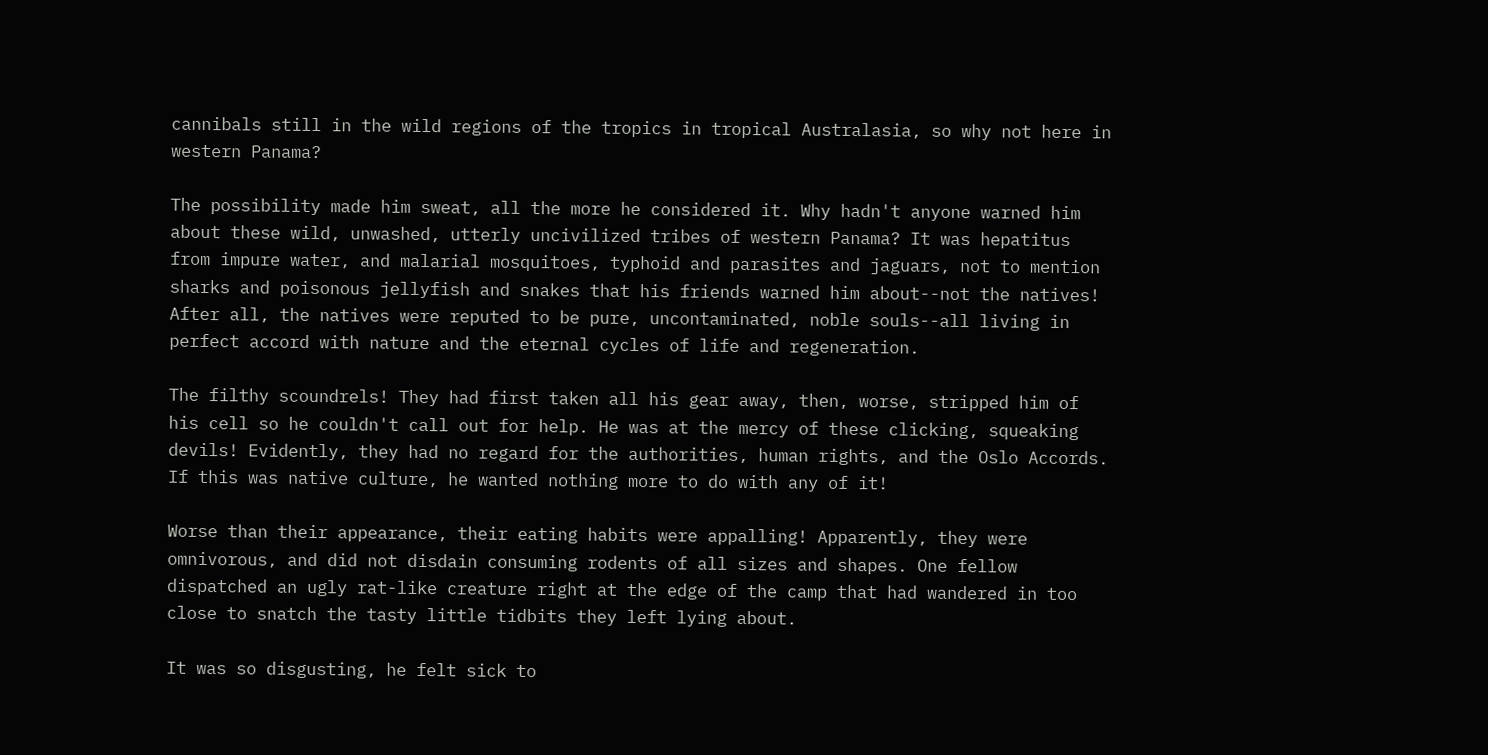cannibals still in the wild regions of the tropics in tropical Australasia, so why not here in western Panama?

The possibility made him sweat, all the more he considered it. Why hadn't anyone warned him about these wild, unwashed, utterly uncivilized tribes of western Panama? It was hepatitus from impure water, and malarial mosquitoes, typhoid and parasites and jaguars, not to mention sharks and poisonous jellyfish and snakes that his friends warned him about--not the natives! After all, the natives were reputed to be pure, uncontaminated, noble souls--all living in perfect accord with nature and the eternal cycles of life and regeneration.

The filthy scoundrels! They had first taken all his gear away, then, worse, stripped him of his cell so he couldn't call out for help. He was at the mercy of these clicking, squeaking devils! Evidently, they had no regard for the authorities, human rights, and the Oslo Accords. If this was native culture, he wanted nothing more to do with any of it!

Worse than their appearance, their eating habits were appalling! Apparently, they were omnivorous, and did not disdain consuming rodents of all sizes and shapes. One fellow dispatched an ugly rat-like creature right at the edge of the camp that had wandered in too close to snatch the tasty little tidbits they left lying about.

It was so disgusting, he felt sick to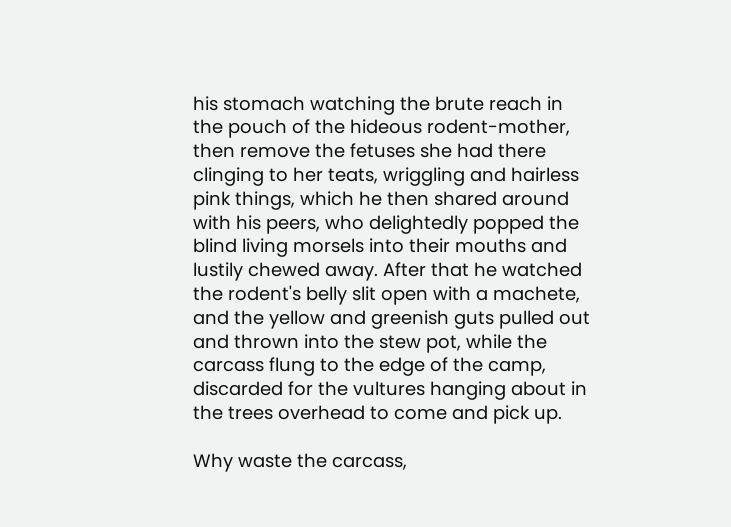his stomach watching the brute reach in the pouch of the hideous rodent-mother, then remove the fetuses she had there clinging to her teats, wriggling and hairless pink things, which he then shared around with his peers, who delightedly popped the blind living morsels into their mouths and lustily chewed away. After that he watched the rodent's belly slit open with a machete, and the yellow and greenish guts pulled out and thrown into the stew pot, while the carcass flung to the edge of the camp, discarded for the vultures hanging about in the trees overhead to come and pick up.

Why waste the carcass,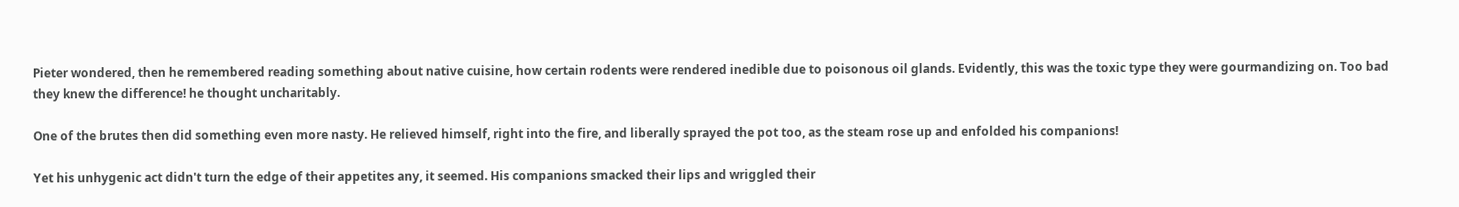Pieter wondered, then he remembered reading something about native cuisine, how certain rodents were rendered inedible due to poisonous oil glands. Evidently, this was the toxic type they were gourmandizing on. Too bad they knew the difference! he thought uncharitably.

One of the brutes then did something even more nasty. He relieved himself, right into the fire, and liberally sprayed the pot too, as the steam rose up and enfolded his companions!

Yet his unhygenic act didn't turn the edge of their appetites any, it seemed. His companions smacked their lips and wriggled their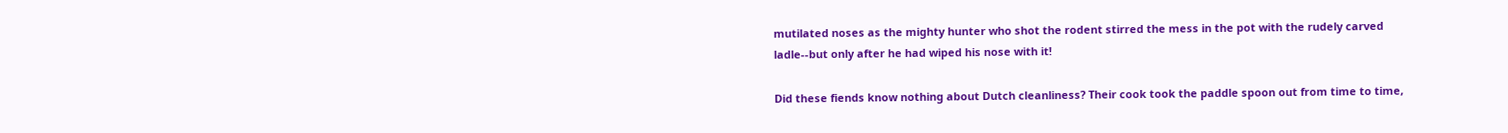mutilated noses as the mighty hunter who shot the rodent stirred the mess in the pot with the rudely carved ladle--but only after he had wiped his nose with it!

Did these fiends know nothing about Dutch cleanliness? Their cook took the paddle spoon out from time to time,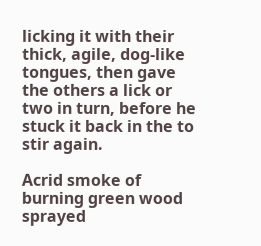licking it with their thick, agile, dog-like tongues, then gave the others a lick or two in turn, before he stuck it back in the to stir again.

Acrid smoke of burning green wood sprayed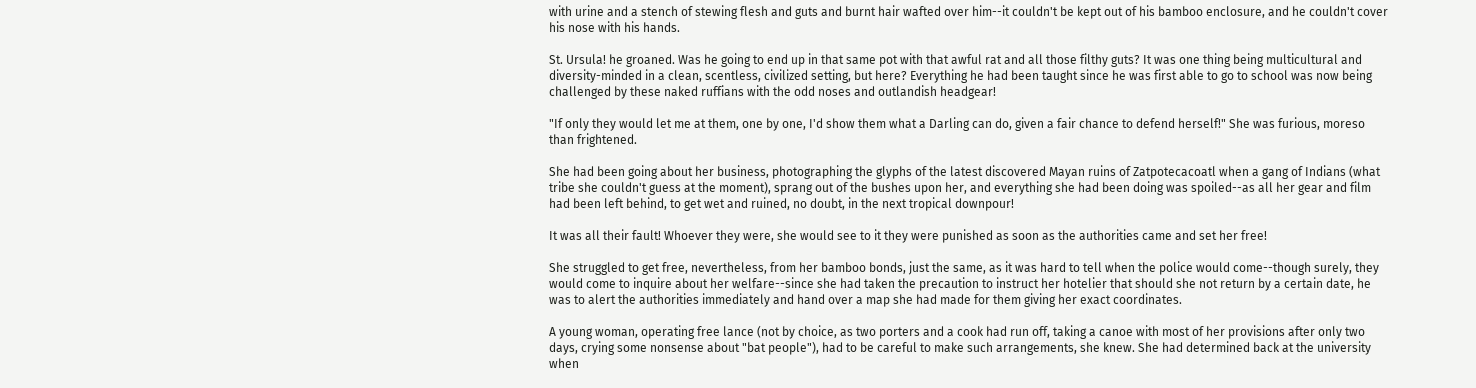with urine and a stench of stewing flesh and guts and burnt hair wafted over him--it couldn't be kept out of his bamboo enclosure, and he couldn't cover his nose with his hands.

St. Ursula! he groaned. Was he going to end up in that same pot with that awful rat and all those filthy guts? It was one thing being multicultural and diversity-minded in a clean, scentless, civilized setting, but here? Everything he had been taught since he was first able to go to school was now being challenged by these naked ruffians with the odd noses and outlandish headgear!

"If only they would let me at them, one by one, I'd show them what a Darling can do, given a fair chance to defend herself!" She was furious, moreso than frightened.

She had been going about her business, photographing the glyphs of the latest discovered Mayan ruins of Zatpotecacoatl when a gang of Indians (what tribe she couldn't guess at the moment), sprang out of the bushes upon her, and everything she had been doing was spoiled--as all her gear and film had been left behind, to get wet and ruined, no doubt, in the next tropical downpour!

It was all their fault! Whoever they were, she would see to it they were punished as soon as the authorities came and set her free!

She struggled to get free, nevertheless, from her bamboo bonds, just the same, as it was hard to tell when the police would come--though surely, they would come to inquire about her welfare--since she had taken the precaution to instruct her hotelier that should she not return by a certain date, he was to alert the authorities immediately and hand over a map she had made for them giving her exact coordinates.

A young woman, operating free lance (not by choice, as two porters and a cook had run off, taking a canoe with most of her provisions after only two days, crying some nonsense about "bat people"), had to be careful to make such arrangements, she knew. She had determined back at the university when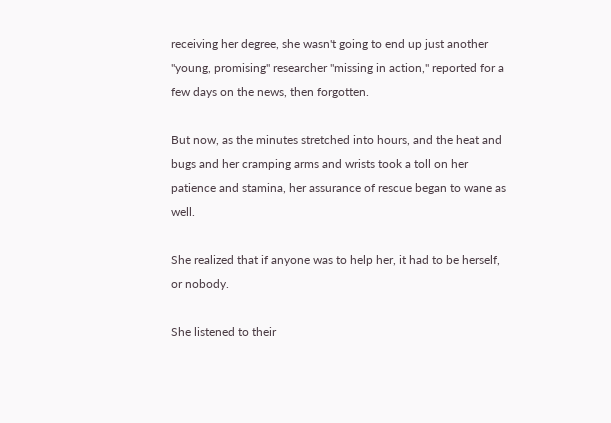receiving her degree, she wasn't going to end up just another "young, promising" researcher "missing in action," reported for a few days on the news, then forgotten.

But now, as the minutes stretched into hours, and the heat and bugs and her cramping arms and wrists took a toll on her patience and stamina, her assurance of rescue began to wane as well.

She realized that if anyone was to help her, it had to be herself, or nobody.

She listened to their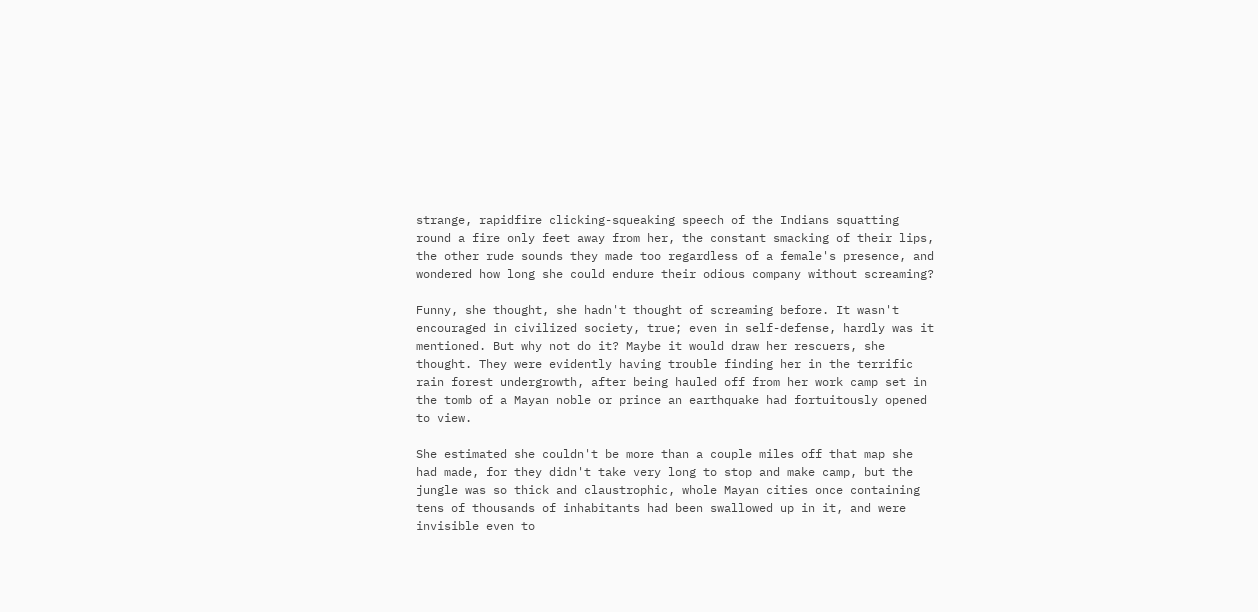strange, rapidfire clicking-squeaking speech of the Indians squatting round a fire only feet away from her, the constant smacking of their lips, the other rude sounds they made too regardless of a female's presence, and wondered how long she could endure their odious company without screaming?

Funny, she thought, she hadn't thought of screaming before. It wasn't encouraged in civilized society, true; even in self-defense, hardly was it mentioned. But why not do it? Maybe it would draw her rescuers, she thought. They were evidently having trouble finding her in the terrific rain forest undergrowth, after being hauled off from her work camp set in the tomb of a Mayan noble or prince an earthquake had fortuitously opened to view.

She estimated she couldn't be more than a couple miles off that map she had made, for they didn't take very long to stop and make camp, but the jungle was so thick and claustrophic, whole Mayan cities once containing tens of thousands of inhabitants had been swallowed up in it, and were invisible even to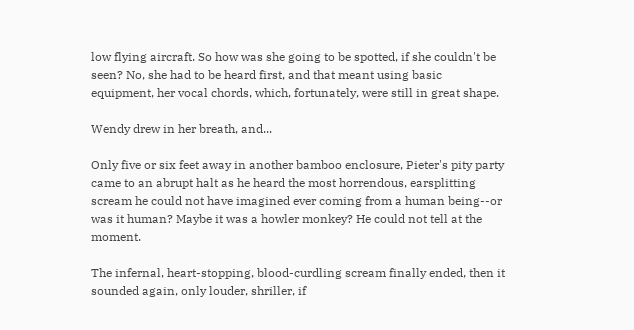low flying aircraft. So how was she going to be spotted, if she couldn't be seen? No, she had to be heard first, and that meant using basic equipment, her vocal chords, which, fortunately, were still in great shape.

Wendy drew in her breath, and...

Only five or six feet away in another bamboo enclosure, Pieter's pity party came to an abrupt halt as he heard the most horrendous, earsplitting scream he could not have imagined ever coming from a human being--or was it human? Maybe it was a howler monkey? He could not tell at the moment.

The infernal, heart-stopping, blood-curdling scream finally ended, then it sounded again, only louder, shriller, if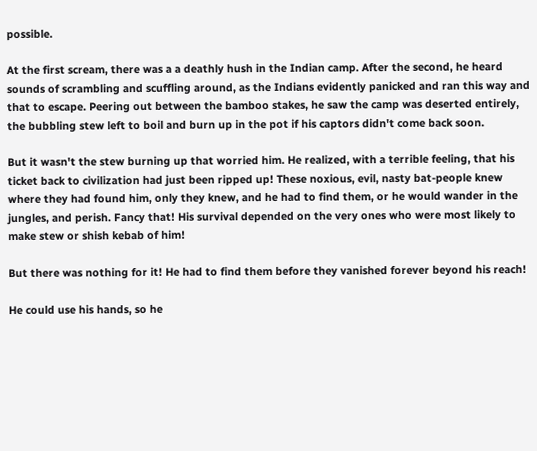possible.

At the first scream, there was a a deathly hush in the Indian camp. After the second, he heard sounds of scrambling and scuffling around, as the Indians evidently panicked and ran this way and that to escape. Peering out between the bamboo stakes, he saw the camp was deserted entirely, the bubbling stew left to boil and burn up in the pot if his captors didn't come back soon.

But it wasn't the stew burning up that worried him. He realized, with a terrible feeling, that his ticket back to civilization had just been ripped up! These noxious, evil, nasty bat-people knew where they had found him, only they knew, and he had to find them, or he would wander in the jungles, and perish. Fancy that! His survival depended on the very ones who were most likely to make stew or shish kebab of him!

But there was nothing for it! He had to find them before they vanished forever beyond his reach!

He could use his hands, so he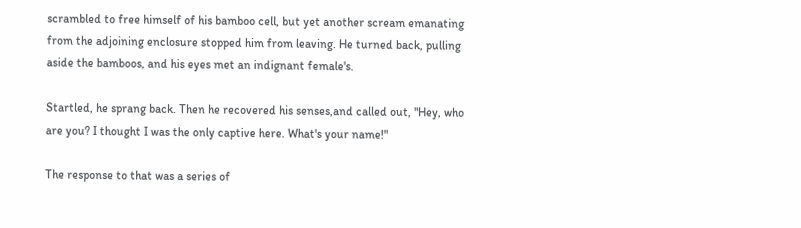scrambled to free himself of his bamboo cell, but yet another scream emanating from the adjoining enclosure stopped him from leaving. He turned back, pulling aside the bamboos, and his eyes met an indignant female's.

Startled, he sprang back. Then he recovered his senses,and called out, "Hey, who are you? I thought I was the only captive here. What's your name!"

The response to that was a series of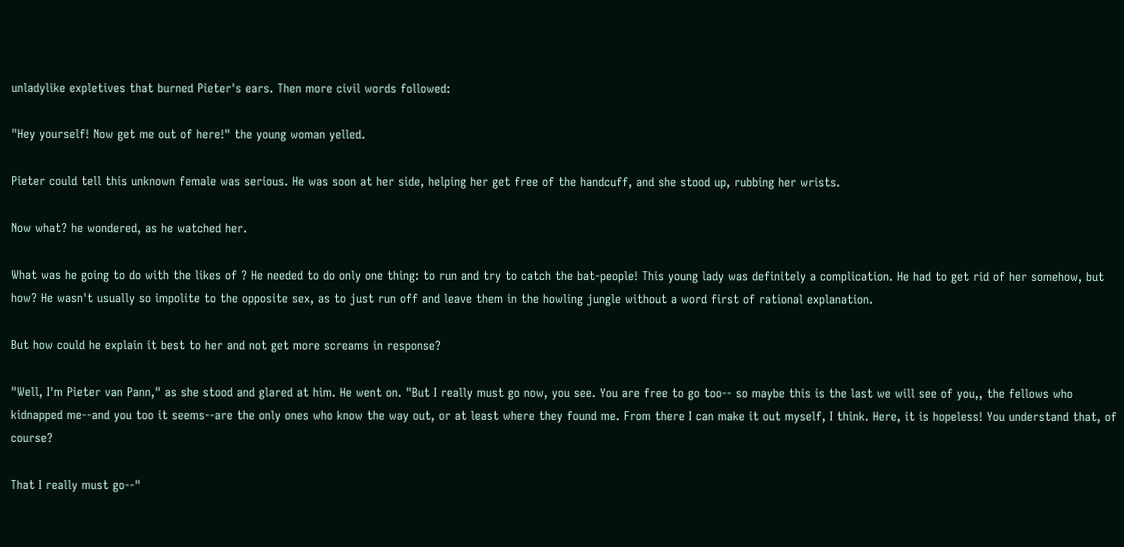unladylike expletives that burned Pieter's ears. Then more civil words followed:

"Hey yourself! Now get me out of here!" the young woman yelled.

Pieter could tell this unknown female was serious. He was soon at her side, helping her get free of the handcuff, and she stood up, rubbing her wrists.

Now what? he wondered, as he watched her.

What was he going to do with the likes of ? He needed to do only one thing: to run and try to catch the bat-people! This young lady was definitely a complication. He had to get rid of her somehow, but how? He wasn't usually so impolite to the opposite sex, as to just run off and leave them in the howling jungle without a word first of rational explanation.

But how could he explain it best to her and not get more screams in response?

"Well, I'm Pieter van Pann," as she stood and glared at him. He went on. "But I really must go now, you see. You are free to go too-- so maybe this is the last we will see of you,, the fellows who kidnapped me--and you too it seems--are the only ones who know the way out, or at least where they found me. From there I can make it out myself, I think. Here, it is hopeless! You understand that, of course?

That I really must go--"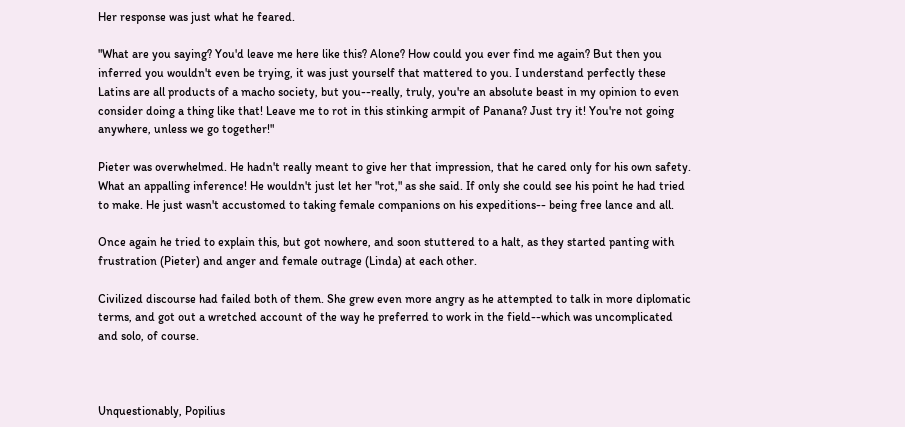Her response was just what he feared.

"What are you saying? You'd leave me here like this? Alone? How could you ever find me again? But then you inferred you wouldn't even be trying, it was just yourself that mattered to you. I understand perfectly these Latins are all products of a macho society, but you--really, truly, you're an absolute beast in my opinion to even consider doing a thing like that! Leave me to rot in this stinking armpit of Panana? Just try it! You're not going anywhere, unless we go together!"

Pieter was overwhelmed. He hadn't really meant to give her that impression, that he cared only for his own safety. What an appalling inference! He wouldn't just let her "rot," as she said. If only she could see his point he had tried to make. He just wasn't accustomed to taking female companions on his expeditions-- being free lance and all.

Once again he tried to explain this, but got nowhere, and soon stuttered to a halt, as they started panting with frustration (Pieter) and anger and female outrage (Linda) at each other.

Civilized discourse had failed both of them. She grew even more angry as he attempted to talk in more diplomatic terms, and got out a wretched account of the way he preferred to work in the field--which was uncomplicated and solo, of course.



Unquestionably, Popilius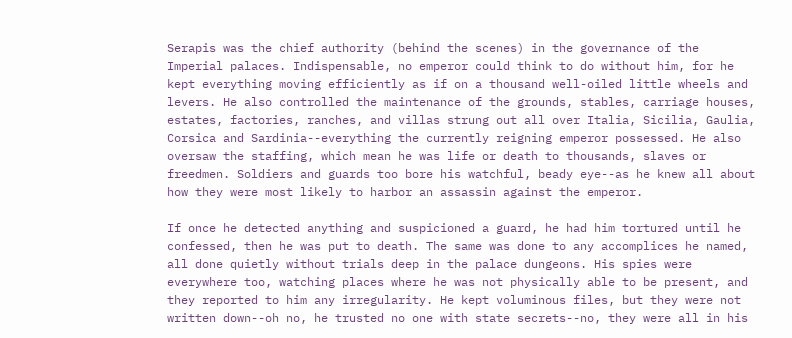Serapis was the chief authority (behind the scenes) in the governance of the Imperial palaces. Indispensable, no emperor could think to do without him, for he kept everything moving efficiently as if on a thousand well-oiled little wheels and levers. He also controlled the maintenance of the grounds, stables, carriage houses, estates, factories, ranches, and villas strung out all over Italia, Sicilia, Gaulia, Corsica and Sardinia--everything the currently reigning emperor possessed. He also oversaw the staffing, which mean he was life or death to thousands, slaves or freedmen. Soldiers and guards too bore his watchful, beady eye--as he knew all about how they were most likely to harbor an assassin against the emperor.

If once he detected anything and suspicioned a guard, he had him tortured until he confessed, then he was put to death. The same was done to any accomplices he named, all done quietly without trials deep in the palace dungeons. His spies were everywhere too, watching places where he was not physically able to be present, and they reported to him any irregularity. He kept voluminous files, but they were not written down--oh no, he trusted no one with state secrets--no, they were all in his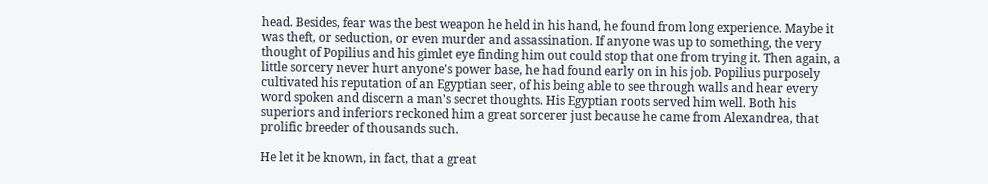head. Besides, fear was the best weapon he held in his hand, he found from long experience. Maybe it was theft, or seduction, or even murder and assassination. If anyone was up to something, the very thought of Popilius and his gimlet eye finding him out could stop that one from trying it. Then again, a little sorcery never hurt anyone's power base, he had found early on in his job. Popilius purposely cultivated his reputation of an Egyptian seer, of his being able to see through walls and hear every word spoken and discern a man's secret thoughts. His Egyptian roots served him well. Both his superiors and inferiors reckoned him a great sorcerer just because he came from Alexandrea, that prolific breeder of thousands such.

He let it be known, in fact, that a great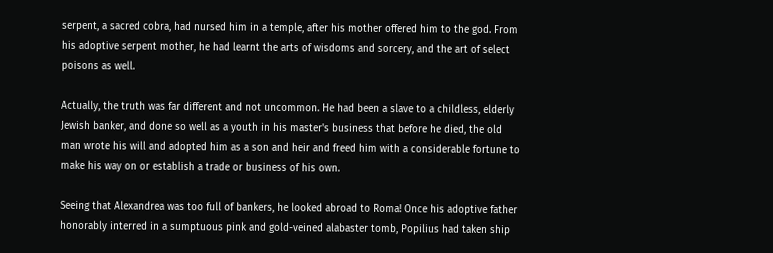serpent, a sacred cobra, had nursed him in a temple, after his mother offered him to the god. From his adoptive serpent mother, he had learnt the arts of wisdoms and sorcery, and the art of select poisons as well.

Actually, the truth was far different and not uncommon. He had been a slave to a childless, elderly Jewish banker, and done so well as a youth in his master's business that before he died, the old man wrote his will and adopted him as a son and heir and freed him with a considerable fortune to make his way on or establish a trade or business of his own.

Seeing that Alexandrea was too full of bankers, he looked abroad to Roma! Once his adoptive father honorably interred in a sumptuous pink and gold-veined alabaster tomb, Popilius had taken ship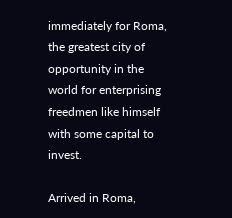immediately for Roma, the greatest city of opportunity in the world for enterprising freedmen like himself with some capital to invest.

Arrived in Roma,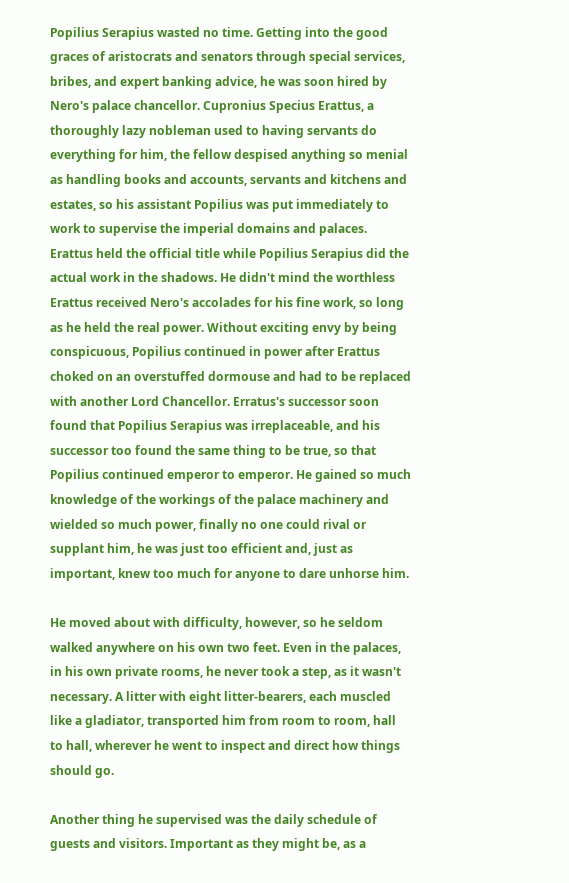Popilius Serapius wasted no time. Getting into the good graces of aristocrats and senators through special services, bribes, and expert banking advice, he was soon hired by Nero's palace chancellor. Cupronius Specius Erattus, a thoroughly lazy nobleman used to having servants do everything for him, the fellow despised anything so menial as handling books and accounts, servants and kitchens and estates, so his assistant Popilius was put immediately to work to supervise the imperial domains and palaces. Erattus held the official title while Popilius Serapius did the actual work in the shadows. He didn't mind the worthless Erattus received Nero's accolades for his fine work, so long as he held the real power. Without exciting envy by being conspicuous, Popilius continued in power after Erattus choked on an overstuffed dormouse and had to be replaced with another Lord Chancellor. Erratus's successor soon found that Popilius Serapius was irreplaceable, and his successor too found the same thing to be true, so that Popilius continued emperor to emperor. He gained so much knowledge of the workings of the palace machinery and wielded so much power, finally no one could rival or supplant him, he was just too efficient and, just as important, knew too much for anyone to dare unhorse him.

He moved about with difficulty, however, so he seldom walked anywhere on his own two feet. Even in the palaces, in his own private rooms, he never took a step, as it wasn't necessary. A litter with eight litter-bearers, each muscled like a gladiator, transported him from room to room, hall to hall, wherever he went to inspect and direct how things should go.

Another thing he supervised was the daily schedule of guests and visitors. Important as they might be, as a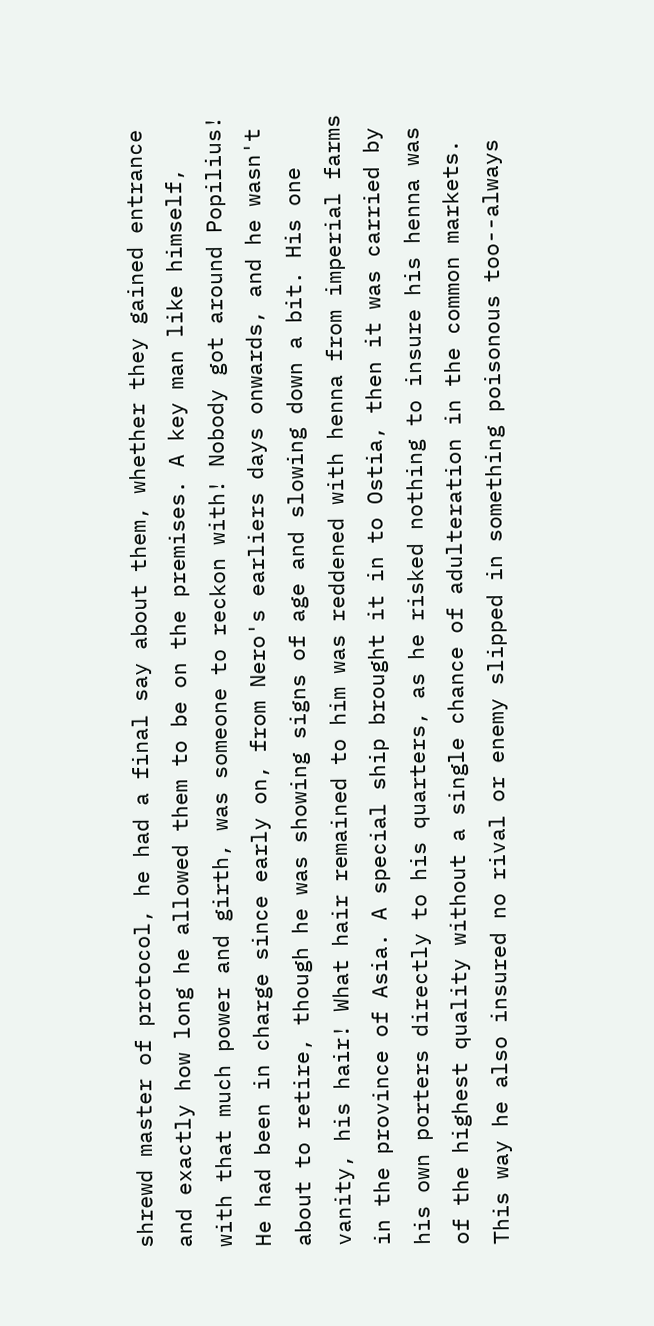shrewd master of protocol, he had a final say about them, whether they gained entrance and exactly how long he allowed them to be on the premises. A key man like himself, with that much power and girth, was someone to reckon with! Nobody got around Popilius! He had been in charge since early on, from Nero's earliers days onwards, and he wasn't about to retire, though he was showing signs of age and slowing down a bit. His one vanity, his hair! What hair remained to him was reddened with henna from imperial farms in the province of Asia. A special ship brought it in to Ostia, then it was carried by his own porters directly to his quarters, as he risked nothing to insure his henna was of the highest quality without a single chance of adulteration in the common markets. This way he also insured no rival or enemy slipped in something poisonous too--always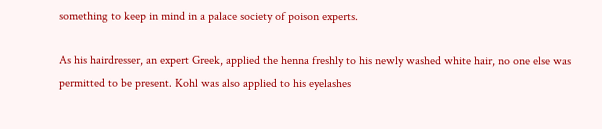something to keep in mind in a palace society of poison experts.

As his hairdresser, an expert Greek, applied the henna freshly to his newly washed white hair, no one else was permitted to be present. Kohl was also applied to his eyelashes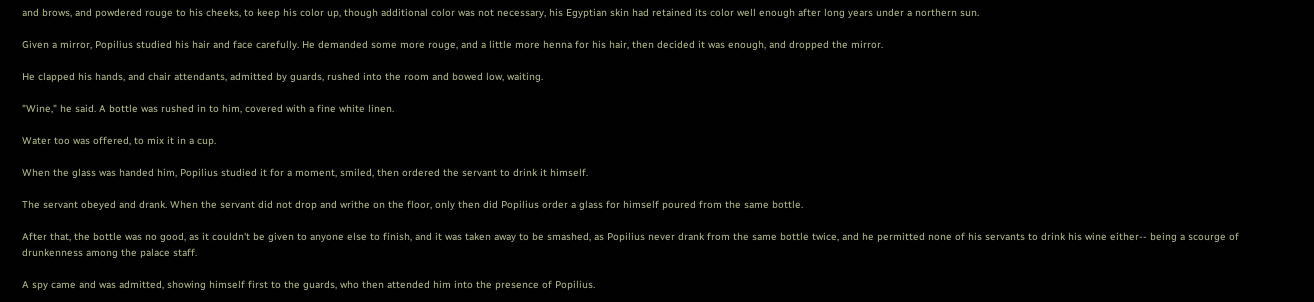and brows, and powdered rouge to his cheeks, to keep his color up, though additional color was not necessary, his Egyptian skin had retained its color well enough after long years under a northern sun.

Given a mirror, Popilius studied his hair and face carefully. He demanded some more rouge, and a little more henna for his hair, then decided it was enough, and dropped the mirror.

He clapped his hands, and chair attendants, admitted by guards, rushed into the room and bowed low, waiting.

"Wine," he said. A bottle was rushed in to him, covered with a fine white linen.

Water too was offered, to mix it in a cup.

When the glass was handed him, Popilius studied it for a moment, smiled, then ordered the servant to drink it himself.

The servant obeyed and drank. When the servant did not drop and writhe on the floor, only then did Popilius order a glass for himself poured from the same bottle.

After that, the bottle was no good, as it couldn't be given to anyone else to finish, and it was taken away to be smashed, as Popilius never drank from the same bottle twice, and he permitted none of his servants to drink his wine either-- being a scourge of drunkenness among the palace staff.

A spy came and was admitted, showing himself first to the guards, who then attended him into the presence of Popilius.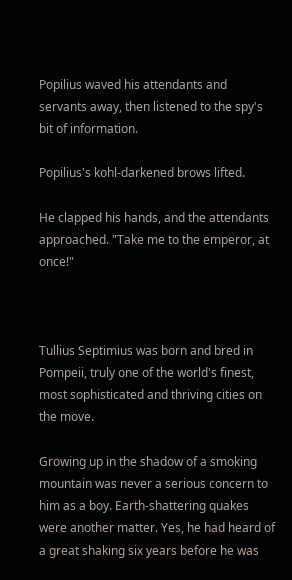Popilius waved his attendants and servants away, then listened to the spy's bit of information.

Popilius's kohl-darkened brows lifted.

He clapped his hands, and the attendants approached. "Take me to the emperor, at once!"



Tullius Septimius was born and bred in Pompeii, truly one of the world's finest, most sophisticated and thriving cities on the move.

Growing up in the shadow of a smoking mountain was never a serious concern to him as a boy. Earth-shattering quakes were another matter. Yes, he had heard of a great shaking six years before he was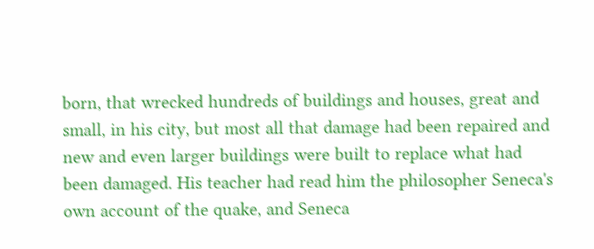born, that wrecked hundreds of buildings and houses, great and small, in his city, but most all that damage had been repaired and new and even larger buildings were built to replace what had been damaged. His teacher had read him the philosopher Seneca's own account of the quake, and Seneca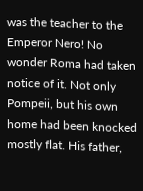was the teacher to the Emperor Nero! No wonder Roma had taken notice of it. Not only Pompeii, but his own home had been knocked mostly flat. His father,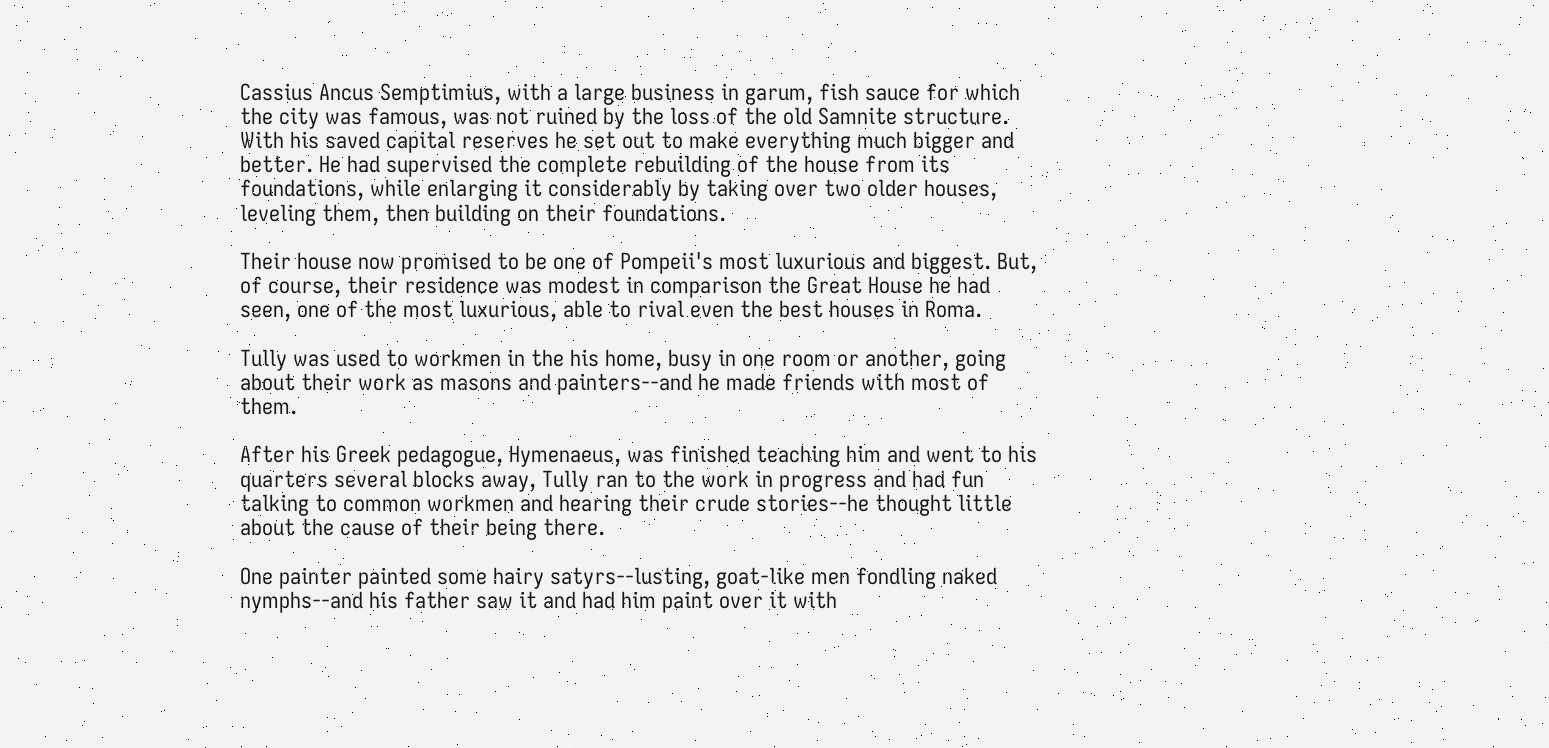Cassius Ancus Semptimius, with a large business in garum, fish sauce for which the city was famous, was not ruined by the loss of the old Samnite structure. With his saved capital reserves he set out to make everything much bigger and better. He had supervised the complete rebuilding of the house from its foundations, while enlarging it considerably by taking over two older houses, leveling them, then building on their foundations.

Their house now promised to be one of Pompeii's most luxurious and biggest. But, of course, their residence was modest in comparison the Great House he had seen, one of the most luxurious, able to rival even the best houses in Roma.

Tully was used to workmen in the his home, busy in one room or another, going about their work as masons and painters--and he made friends with most of them.

After his Greek pedagogue, Hymenaeus, was finished teaching him and went to his quarters several blocks away, Tully ran to the work in progress and had fun talking to common workmen and hearing their crude stories--he thought little about the cause of their being there.

One painter painted some hairy satyrs--lusting, goat-like men fondling naked nymphs--and his father saw it and had him paint over it with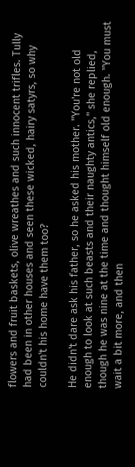flowers and fruit baskets, olive wreathes and such innocent trifles. Tully had been in other houses and seen these wicked, hairy satyrs, so why couldn't his home have them too?

He didn't dare ask his father, so he asked his mother. "You're not old enough to look at such beasts and their naughty antics," she replied, though he was nine at the time and thought himself old enough. "You must wait a bit more, and then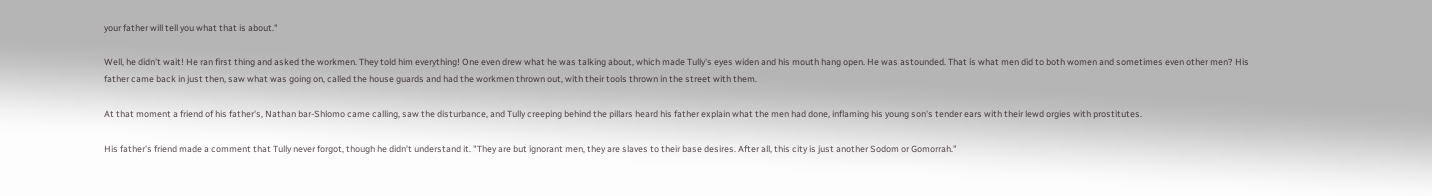your father will tell you what that is about."

Well, he didn't wait! He ran first thing and asked the workmen. They told him everything! One even drew what he was talking about, which made Tully's eyes widen and his mouth hang open. He was astounded. That is what men did to both women and sometimes even other men? His father came back in just then, saw what was going on, called the house guards and had the workmen thrown out, with their tools thrown in the street with them.

At that moment a friend of his father's, Nathan bar-Shlomo came calling, saw the disturbance, and Tully creeping behind the pillars heard his father explain what the men had done, inflaming his young son's tender ears with their lewd orgies with prostitutes.

His father's friend made a comment that Tully never forgot, though he didn't understand it. "They are but ignorant men, they are slaves to their base desires. After all, this city is just another Sodom or Gomorrah."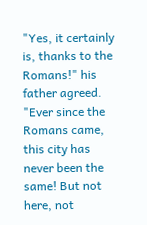"Yes, it certainly is, thanks to the Romans!" his father agreed. "Ever since the Romans came, this city has never been the same! But not here, not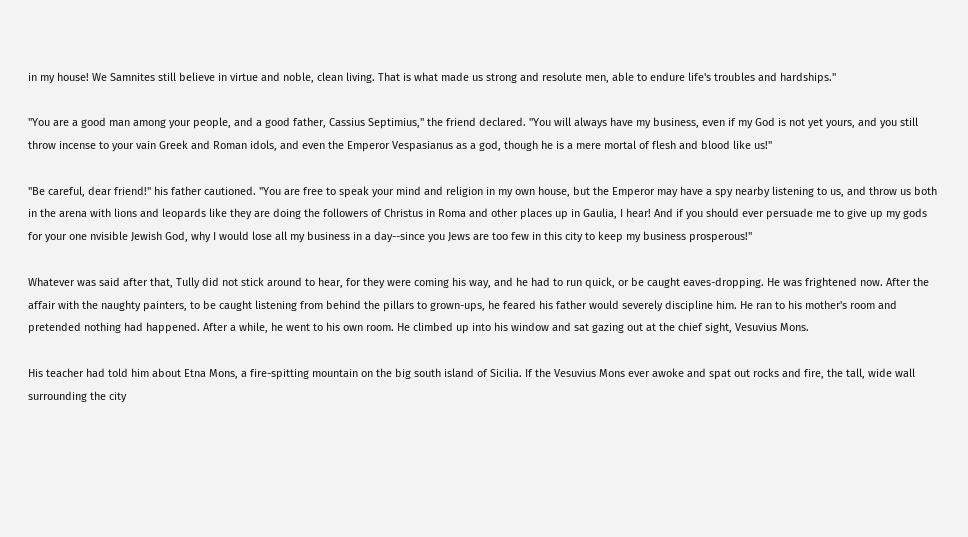in my house! We Samnites still believe in virtue and noble, clean living. That is what made us strong and resolute men, able to endure life's troubles and hardships."

"You are a good man among your people, and a good father, Cassius Septimius," the friend declared. "You will always have my business, even if my God is not yet yours, and you still throw incense to your vain Greek and Roman idols, and even the Emperor Vespasianus as a god, though he is a mere mortal of flesh and blood like us!"

"Be careful, dear friend!" his father cautioned. "You are free to speak your mind and religion in my own house, but the Emperor may have a spy nearby listening to us, and throw us both in the arena with lions and leopards like they are doing the followers of Christus in Roma and other places up in Gaulia, I hear! And if you should ever persuade me to give up my gods for your one nvisible Jewish God, why I would lose all my business in a day--since you Jews are too few in this city to keep my business prosperous!"

Whatever was said after that, Tully did not stick around to hear, for they were coming his way, and he had to run quick, or be caught eaves-dropping. He was frightened now. After the affair with the naughty painters, to be caught listening from behind the pillars to grown-ups, he feared his father would severely discipline him. He ran to his mother's room and pretended nothing had happened. After a while, he went to his own room. He climbed up into his window and sat gazing out at the chief sight, Vesuvius Mons.

His teacher had told him about Etna Mons, a fire-spitting mountain on the big south island of Sicilia. If the Vesuvius Mons ever awoke and spat out rocks and fire, the tall, wide wall surrounding the city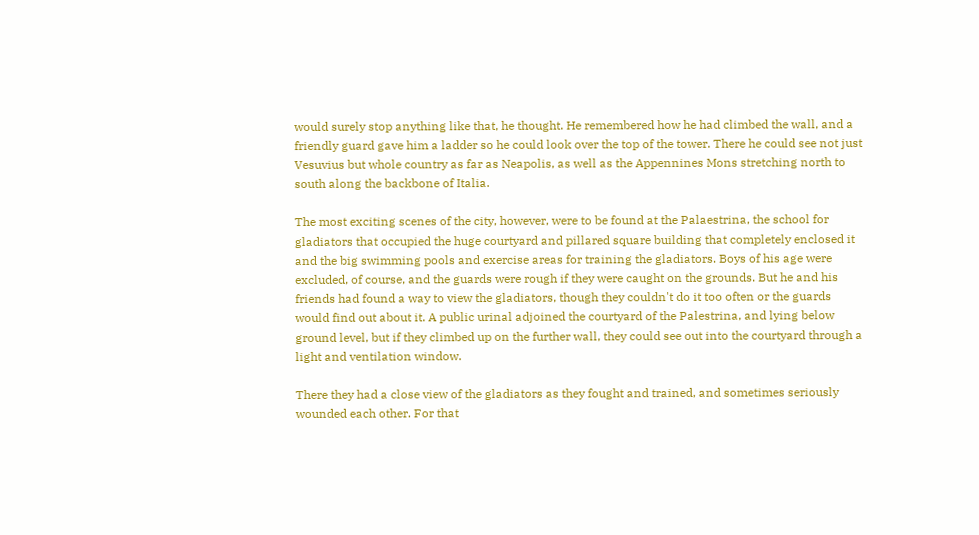would surely stop anything like that, he thought. He remembered how he had climbed the wall, and a friendly guard gave him a ladder so he could look over the top of the tower. There he could see not just Vesuvius but whole country as far as Neapolis, as well as the Appennines Mons stretching north to south along the backbone of Italia.

The most exciting scenes of the city, however, were to be found at the Palaestrina, the school for gladiators that occupied the huge courtyard and pillared square building that completely enclosed it and the big swimming pools and exercise areas for training the gladiators. Boys of his age were excluded, of course, and the guards were rough if they were caught on the grounds. But he and his friends had found a way to view the gladiators, though they couldn't do it too often or the guards would find out about it. A public urinal adjoined the courtyard of the Palestrina, and lying below ground level, but if they climbed up on the further wall, they could see out into the courtyard through a light and ventilation window.

There they had a close view of the gladiators as they fought and trained, and sometimes seriously wounded each other. For that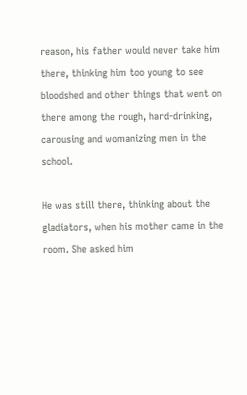reason, his father would never take him there, thinking him too young to see bloodshed and other things that went on there among the rough, hard-drinking, carousing and womanizing men in the school.

He was still there, thinking about the gladiators, when his mother came in the room. She asked him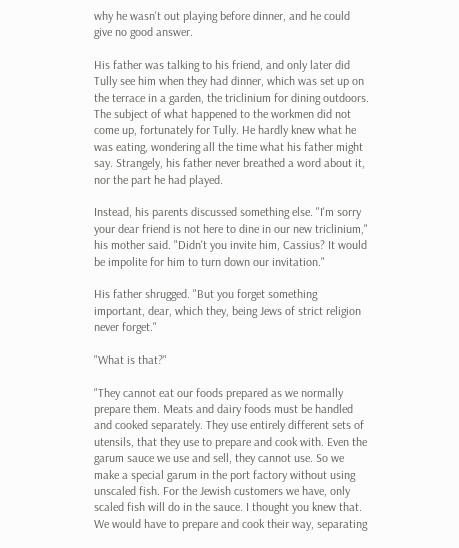why he wasn't out playing before dinner, and he could give no good answer.

His father was talking to his friend, and only later did Tully see him when they had dinner, which was set up on the terrace in a garden, the triclinium for dining outdoors. The subject of what happened to the workmen did not come up, fortunately for Tully. He hardly knew what he was eating, wondering all the time what his father might say. Strangely, his father never breathed a word about it, nor the part he had played.

Instead, his parents discussed something else. "I'm sorry your dear friend is not here to dine in our new triclinium," his mother said. "Didn't you invite him, Cassius? It would be impolite for him to turn down our invitation."

His father shrugged. "But you forget something important, dear, which they, being Jews of strict religion never forget."

"What is that?"

"They cannot eat our foods prepared as we normally prepare them. Meats and dairy foods must be handled and cooked separately. They use entirely different sets of utensils, that they use to prepare and cook with. Even the garum sauce we use and sell, they cannot use. So we make a special garum in the port factory without using unscaled fish. For the Jewish customers we have, only scaled fish will do in the sauce. I thought you knew that. We would have to prepare and cook their way, separating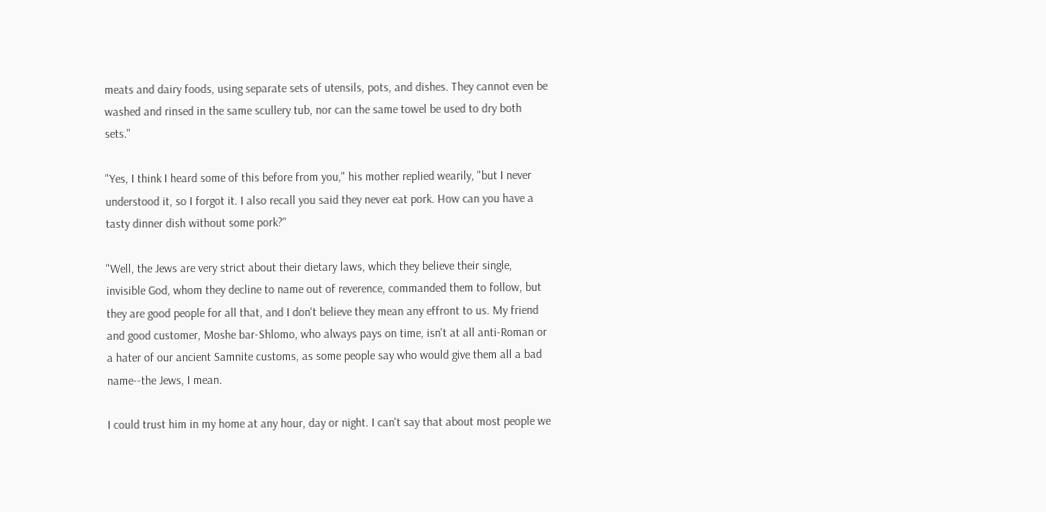meats and dairy foods, using separate sets of utensils, pots, and dishes. They cannot even be washed and rinsed in the same scullery tub, nor can the same towel be used to dry both sets."

"Yes, I think I heard some of this before from you," his mother replied wearily, "but I never understood it, so I forgot it. I also recall you said they never eat pork. How can you have a tasty dinner dish without some pork?"

"Well, the Jews are very strict about their dietary laws, which they believe their single, invisible God, whom they decline to name out of reverence, commanded them to follow, but they are good people for all that, and I don't believe they mean any effront to us. My friend and good customer, Moshe bar-Shlomo, who always pays on time, isn't at all anti-Roman or a hater of our ancient Samnite customs, as some people say who would give them all a bad name--the Jews, I mean.

I could trust him in my home at any hour, day or night. I can't say that about most people we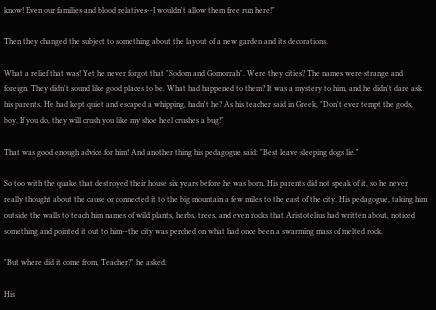know! Even our families and blood relatives--I wouldn't allow them free run here!"

Then they changed the subject to something about the layout of a new garden and its decorations.

What a relief that was! Yet he never forgot that "Sodom and Gomorrah". Were they cities? The names were strange and foreign. They didn't sound like good places to be. What had happened to them? It was a mystery to him, and he didn't dare ask his parents. He had kept quiet and escaped a whipping, hadn't he? As his teacher said in Greek, "Don't ever tempt the gods, boy. If you do, they will crush you like my shoe heel crushes a bug!"

That was good enough advice for him! And another thing his pedagogue said: "Best leave sleeping dogs lie."

So too with the quake that destroyed their house six years before he was born. His parents did not speak of it, so he never really thought about the cause or connected it to the big mountain a few miles to the east of the city. His pedagogue, taking him outside the walls to teach him names of wild plants, herbs, trees, and even rocks that Aristotelius had written about, noticed something and pointed it out to him--the city was perched on what had once been a swarming mass of melted rock.

"But where did it come from, Teacher?" he asked.

His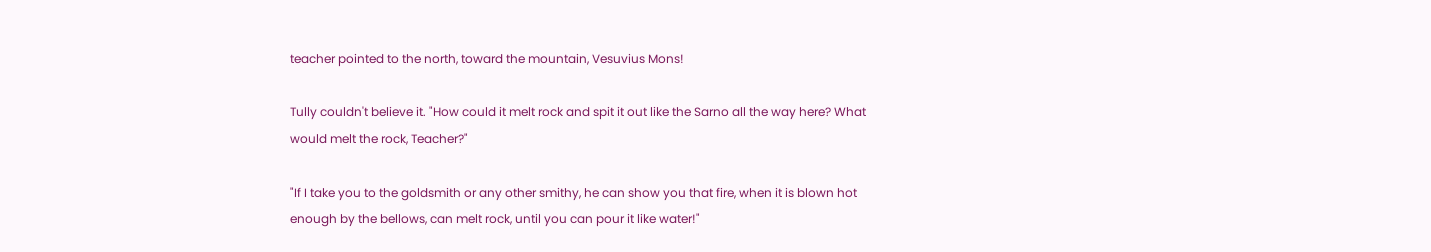teacher pointed to the north, toward the mountain, Vesuvius Mons!

Tully couldn't believe it. "How could it melt rock and spit it out like the Sarno all the way here? What would melt the rock, Teacher?"

"If I take you to the goldsmith or any other smithy, he can show you that fire, when it is blown hot enough by the bellows, can melt rock, until you can pour it like water!"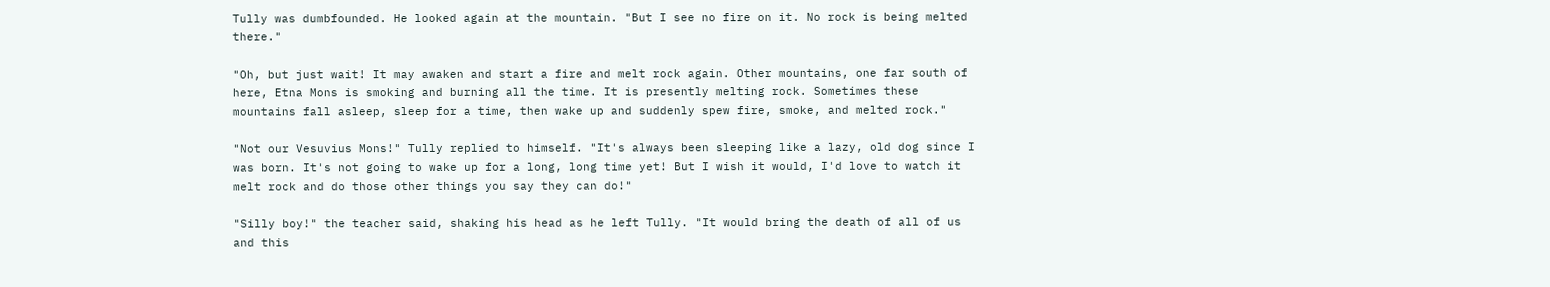Tully was dumbfounded. He looked again at the mountain. "But I see no fire on it. No rock is being melted there."

"Oh, but just wait! It may awaken and start a fire and melt rock again. Other mountains, one far south of here, Etna Mons is smoking and burning all the time. It is presently melting rock. Sometimes these mountains fall asleep, sleep for a time, then wake up and suddenly spew fire, smoke, and melted rock."

"Not our Vesuvius Mons!" Tully replied to himself. "It's always been sleeping like a lazy, old dog since I was born. It's not going to wake up for a long, long time yet! But I wish it would, I'd love to watch it melt rock and do those other things you say they can do!"

"Silly boy!" the teacher said, shaking his head as he left Tully. "It would bring the death of all of us and this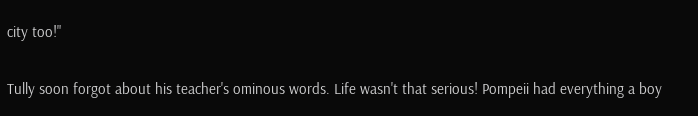city too!"

Tully soon forgot about his teacher's ominous words. Life wasn't that serious! Pompeii had everything a boy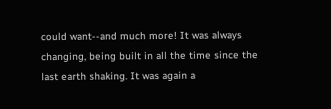could want--and much more! It was always changing, being built in all the time since the last earth shaking. It was again a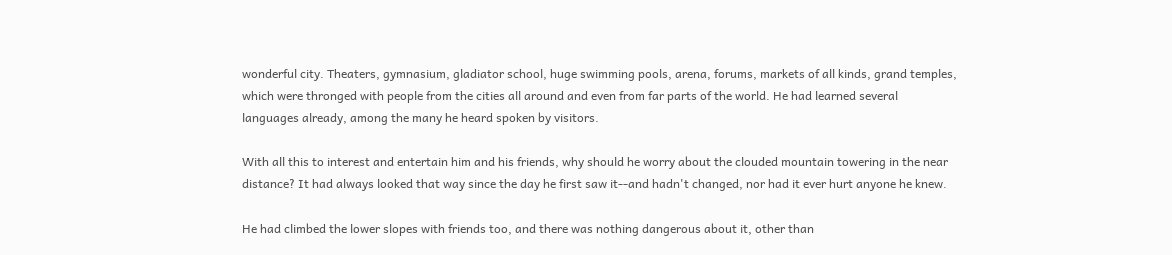wonderful city. Theaters, gymnasium, gladiator school, huge swimming pools, arena, forums, markets of all kinds, grand temples, which were thronged with people from the cities all around and even from far parts of the world. He had learned several languages already, among the many he heard spoken by visitors.

With all this to interest and entertain him and his friends, why should he worry about the clouded mountain towering in the near distance? It had always looked that way since the day he first saw it--and hadn't changed, nor had it ever hurt anyone he knew.

He had climbed the lower slopes with friends too, and there was nothing dangerous about it, other than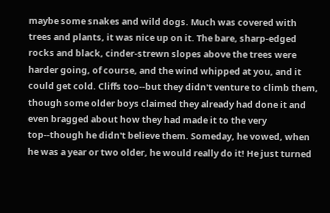maybe some snakes and wild dogs. Much was covered with trees and plants, it was nice up on it. The bare, sharp-edged rocks and black, cinder-strewn slopes above the trees were harder going, of course, and the wind whipped at you, and it could get cold. Cliffs too--but they didn't venture to climb them, though some older boys claimed they already had done it and even bragged about how they had made it to the very top--though he didn't believe them. Someday, he vowed, when he was a year or two older, he would really do it! He just turned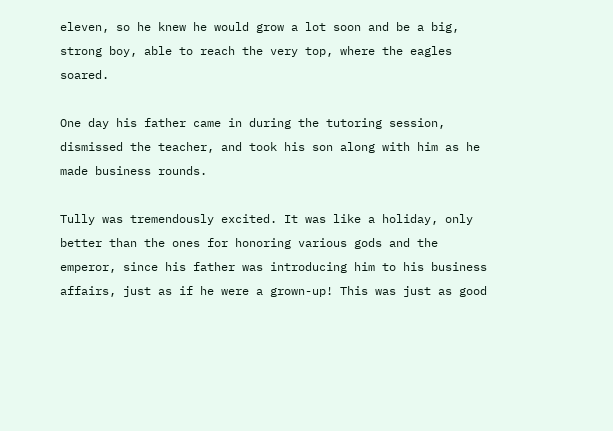eleven, so he knew he would grow a lot soon and be a big, strong boy, able to reach the very top, where the eagles soared.

One day his father came in during the tutoring session, dismissed the teacher, and took his son along with him as he made business rounds.

Tully was tremendously excited. It was like a holiday, only better than the ones for honoring various gods and the emperor, since his father was introducing him to his business affairs, just as if he were a grown-up! This was just as good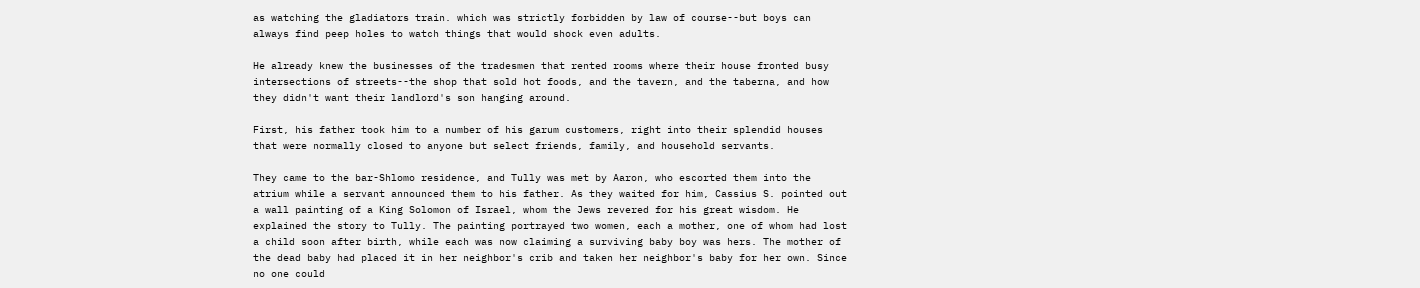as watching the gladiators train. which was strictly forbidden by law of course--but boys can always find peep holes to watch things that would shock even adults.

He already knew the businesses of the tradesmen that rented rooms where their house fronted busy intersections of streets--the shop that sold hot foods, and the tavern, and the taberna, and how they didn't want their landlord's son hanging around.

First, his father took him to a number of his garum customers, right into their splendid houses that were normally closed to anyone but select friends, family, and household servants.

They came to the bar-Shlomo residence, and Tully was met by Aaron, who escorted them into the atrium while a servant announced them to his father. As they waited for him, Cassius S. pointed out a wall painting of a King Solomon of Israel, whom the Jews revered for his great wisdom. He explained the story to Tully. The painting portrayed two women, each a mother, one of whom had lost a child soon after birth, while each was now claiming a surviving baby boy was hers. The mother of the dead baby had placed it in her neighbor's crib and taken her neighbor's baby for her own. Since no one could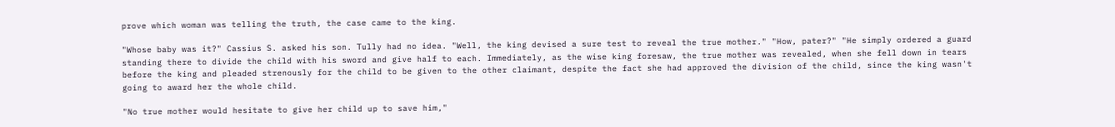prove which woman was telling the truth, the case came to the king.

"Whose baby was it?" Cassius S. asked his son. Tully had no idea. "Well, the king devised a sure test to reveal the true mother." "How, pater?" "He simply ordered a guard standing there to divide the child with his sword and give half to each. Immediately, as the wise king foresaw, the true mother was revealed, when she fell down in tears before the king and pleaded strenously for the child to be given to the other claimant, despite the fact she had approved the division of the child, since the king wasn't going to award her the whole child.

"No true mother would hesitate to give her child up to save him,"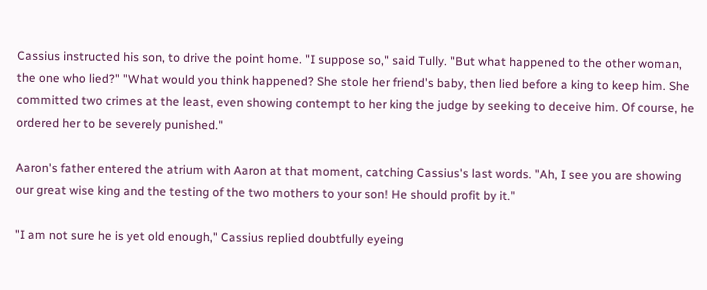Cassius instructed his son, to drive the point home. "I suppose so," said Tully. "But what happened to the other woman, the one who lied?" "What would you think happened? She stole her friend's baby, then lied before a king to keep him. She committed two crimes at the least, even showing contempt to her king the judge by seeking to deceive him. Of course, he ordered her to be severely punished."

Aaron's father entered the atrium with Aaron at that moment, catching Cassius's last words. "Ah, I see you are showing our great wise king and the testing of the two mothers to your son! He should profit by it."

"I am not sure he is yet old enough," Cassius replied doubtfully eyeing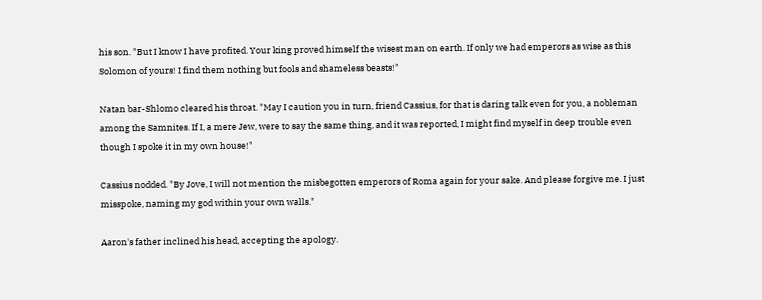his son. "But I know I have profited. Your king proved himself the wisest man on earth. If only we had emperors as wise as this Solomon of yours! I find them nothing but fools and shameless beasts!"

Natan bar-Shlomo cleared his throat. "May I caution you in turn, friend Cassius, for that is daring talk even for you, a nobleman among the Samnites. If I, a mere Jew, were to say the same thing, and it was reported, I might find myself in deep trouble even though I spoke it in my own house!"

Cassius nodded. "By Jove, I will not mention the misbegotten emperors of Roma again for your sake. And please forgive me. I just misspoke, naming my god within your own walls."

Aaron's father inclined his head, accepting the apology.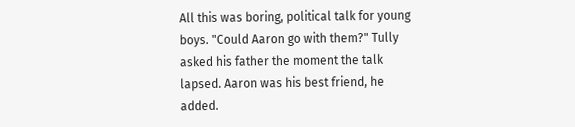All this was boring, political talk for young boys. "Could Aaron go with them?" Tully asked his father the moment the talk lapsed. Aaron was his best friend, he added.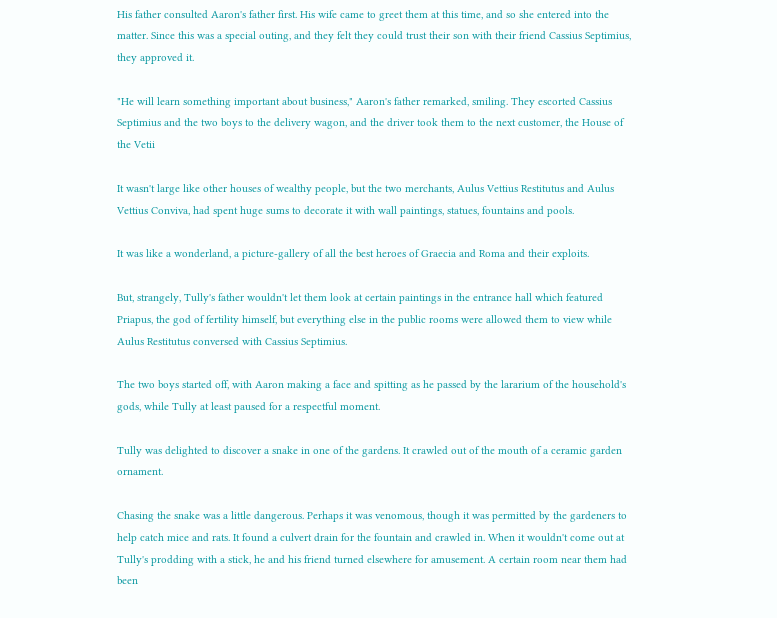His father consulted Aaron's father first. His wife came to greet them at this time, and so she entered into the matter. Since this was a special outing, and they felt they could trust their son with their friend Cassius Septimius, they approved it.

"He will learn something important about business," Aaron's father remarked, smiling. They escorted Cassius Septimius and the two boys to the delivery wagon, and the driver took them to the next customer, the House of the Vetii

It wasn't large like other houses of wealthy people, but the two merchants, Aulus Vettius Restitutus and Aulus Vettius Conviva, had spent huge sums to decorate it with wall paintings, statues, fountains and pools.

It was like a wonderland, a picture-gallery of all the best heroes of Graecia and Roma and their exploits.

But, strangely, Tully's father wouldn't let them look at certain paintings in the entrance hall which featured Priapus, the god of fertility himself, but everything else in the public rooms were allowed them to view while Aulus Restitutus conversed with Cassius Septimius.

The two boys started off, with Aaron making a face and spitting as he passed by the lararium of the household's gods, while Tully at least paused for a respectful moment.

Tully was delighted to discover a snake in one of the gardens. It crawled out of the mouth of a ceramic garden ornament.

Chasing the snake was a little dangerous. Perhaps it was venomous, though it was permitted by the gardeners to help catch mice and rats. It found a culvert drain for the fountain and crawled in. When it wouldn't come out at Tully's prodding with a stick, he and his friend turned elsewhere for amusement. A certain room near them had been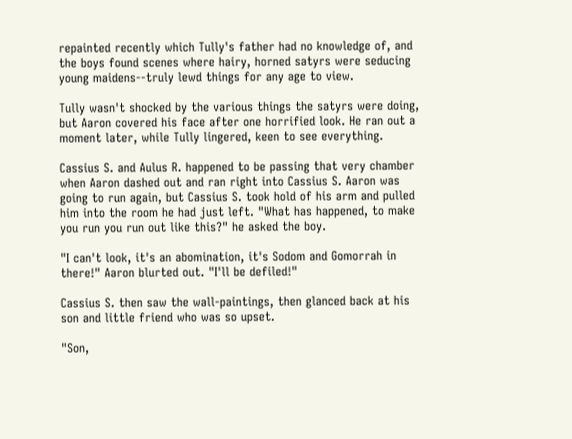repainted recently which Tully's father had no knowledge of, and the boys found scenes where hairy, horned satyrs were seducing young maidens--truly lewd things for any age to view.

Tully wasn't shocked by the various things the satyrs were doing, but Aaron covered his face after one horrified look. He ran out a moment later, while Tully lingered, keen to see everything.

Cassius S. and Aulus R. happened to be passing that very chamber when Aaron dashed out and ran right into Cassius S. Aaron was going to run again, but Cassius S. took hold of his arm and pulled him into the room he had just left. "What has happened, to make you run you run out like this?" he asked the boy.

"I can't look, it's an abomination, it's Sodom and Gomorrah in there!" Aaron blurted out. "I'll be defiled!"

Cassius S. then saw the wall-paintings, then glanced back at his son and little friend who was so upset.

"Son,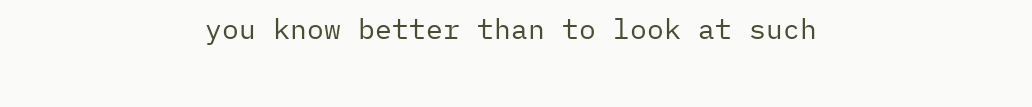you know better than to look at such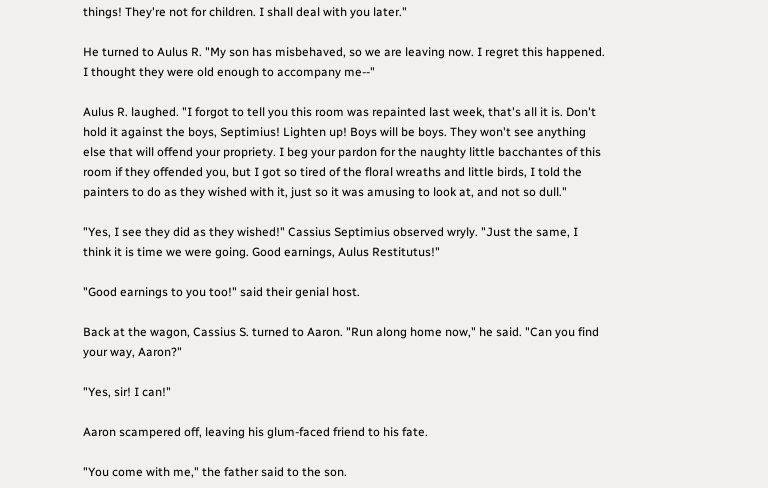things! They're not for children. I shall deal with you later."

He turned to Aulus R. "My son has misbehaved, so we are leaving now. I regret this happened. I thought they were old enough to accompany me--"

Aulus R. laughed. "I forgot to tell you this room was repainted last week, that's all it is. Don't hold it against the boys, Septimius! Lighten up! Boys will be boys. They won't see anything else that will offend your propriety. I beg your pardon for the naughty little bacchantes of this room if they offended you, but I got so tired of the floral wreaths and little birds, I told the painters to do as they wished with it, just so it was amusing to look at, and not so dull."

"Yes, I see they did as they wished!" Cassius Septimius observed wryly. "Just the same, I think it is time we were going. Good earnings, Aulus Restitutus!"

"Good earnings to you too!" said their genial host.

Back at the wagon, Cassius S. turned to Aaron. "Run along home now," he said. "Can you find your way, Aaron?"

"Yes, sir! I can!"

Aaron scampered off, leaving his glum-faced friend to his fate.

"You come with me," the father said to the son.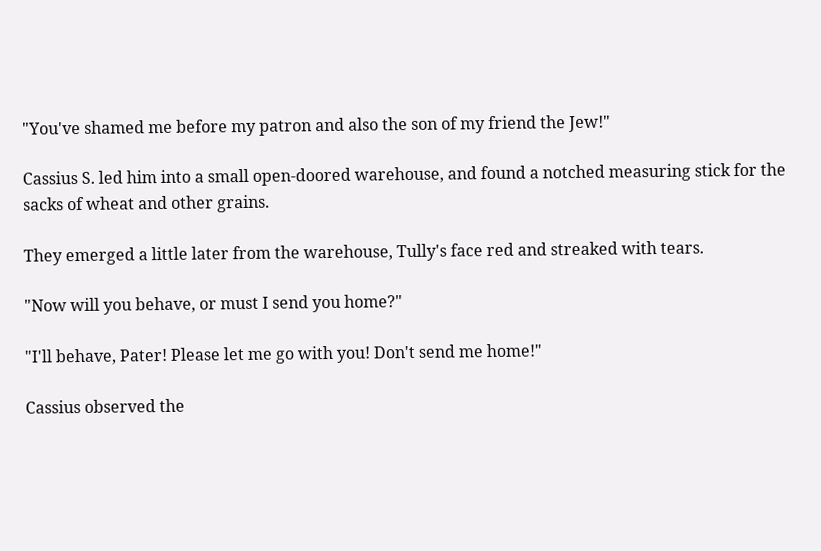"You've shamed me before my patron and also the son of my friend the Jew!"

Cassius S. led him into a small open-doored warehouse, and found a notched measuring stick for the sacks of wheat and other grains.

They emerged a little later from the warehouse, Tully's face red and streaked with tears.

"Now will you behave, or must I send you home?"

"I'll behave, Pater! Please let me go with you! Don't send me home!"

Cassius observed the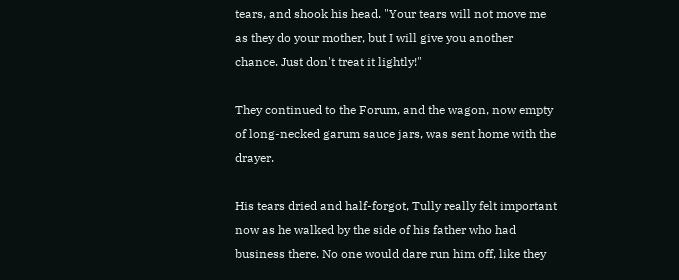tears, and shook his head. "Your tears will not move me as they do your mother, but I will give you another chance. Just don't treat it lightly!"

They continued to the Forum, and the wagon, now empty of long-necked garum sauce jars, was sent home with the drayer.

His tears dried and half-forgot, Tully really felt important now as he walked by the side of his father who had business there. No one would dare run him off, like they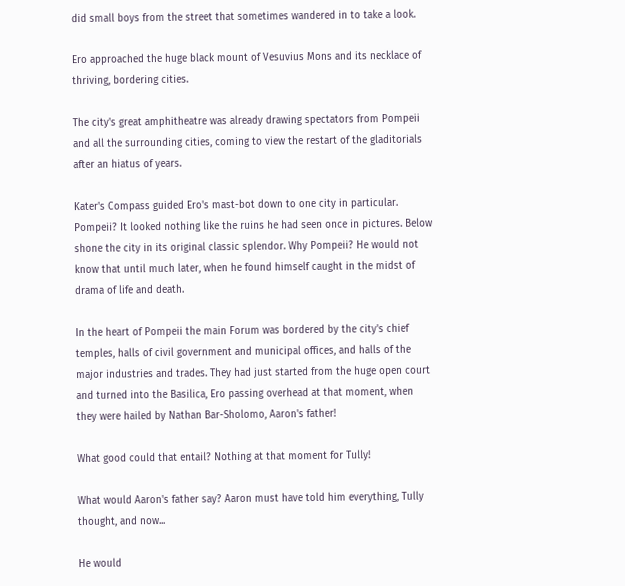did small boys from the street that sometimes wandered in to take a look.

Ero approached the huge black mount of Vesuvius Mons and its necklace of thriving, bordering cities.

The city's great amphitheatre was already drawing spectators from Pompeii and all the surrounding cities, coming to view the restart of the gladitorials after an hiatus of years.

Kater's Compass guided Ero's mast-bot down to one city in particular. Pompeii? It looked nothing like the ruins he had seen once in pictures. Below shone the city in its original classic splendor. Why Pompeii? He would not know that until much later, when he found himself caught in the midst of drama of life and death.

In the heart of Pompeii the main Forum was bordered by the city's chief temples, halls of civil government and municipal offices, and halls of the major industries and trades. They had just started from the huge open court and turned into the Basilica, Ero passing overhead at that moment, when they were hailed by Nathan Bar-Sholomo, Aaron's father!

What good could that entail? Nothing at that moment for Tully!

What would Aaron's father say? Aaron must have told him everything, Tully thought, and now...

He would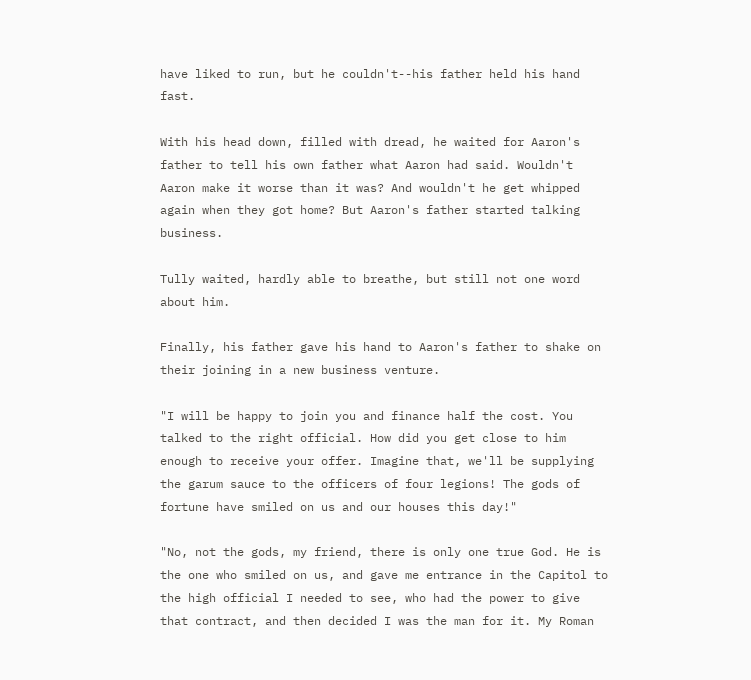have liked to run, but he couldn't--his father held his hand fast.

With his head down, filled with dread, he waited for Aaron's father to tell his own father what Aaron had said. Wouldn't Aaron make it worse than it was? And wouldn't he get whipped again when they got home? But Aaron's father started talking business.

Tully waited, hardly able to breathe, but still not one word about him.

Finally, his father gave his hand to Aaron's father to shake on their joining in a new business venture.

"I will be happy to join you and finance half the cost. You talked to the right official. How did you get close to him enough to receive your offer. Imagine that, we'll be supplying the garum sauce to the officers of four legions! The gods of fortune have smiled on us and our houses this day!"

"No, not the gods, my friend, there is only one true God. He is the one who smiled on us, and gave me entrance in the Capitol to the high official I needed to see, who had the power to give that contract, and then decided I was the man for it. My Roman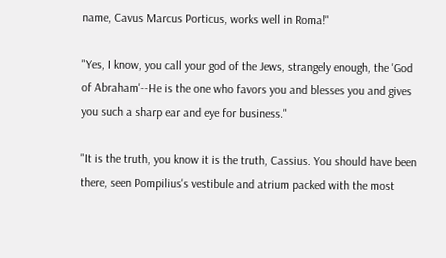name, Cavus Marcus Porticus, works well in Roma!"

"Yes, I know, you call your god of the Jews, strangely enough, the 'God of Abraham'--He is the one who favors you and blesses you and gives you such a sharp ear and eye for business."

"It is the truth, you know it is the truth, Cassius. You should have been there, seen Pompilius's vestibule and atrium packed with the most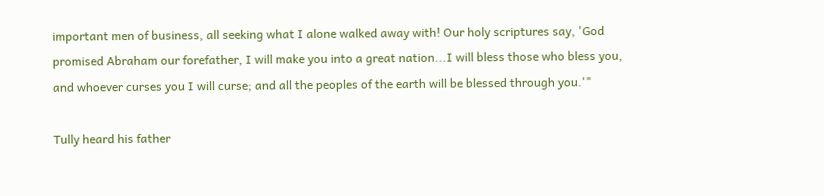important men of business, all seeking what I alone walked away with! Our holy scriptures say, 'God promised Abraham our forefather, I will make you into a great nation...I will bless those who bless you, and whoever curses you I will curse; and all the peoples of the earth will be blessed through you.'"

Tully heard his father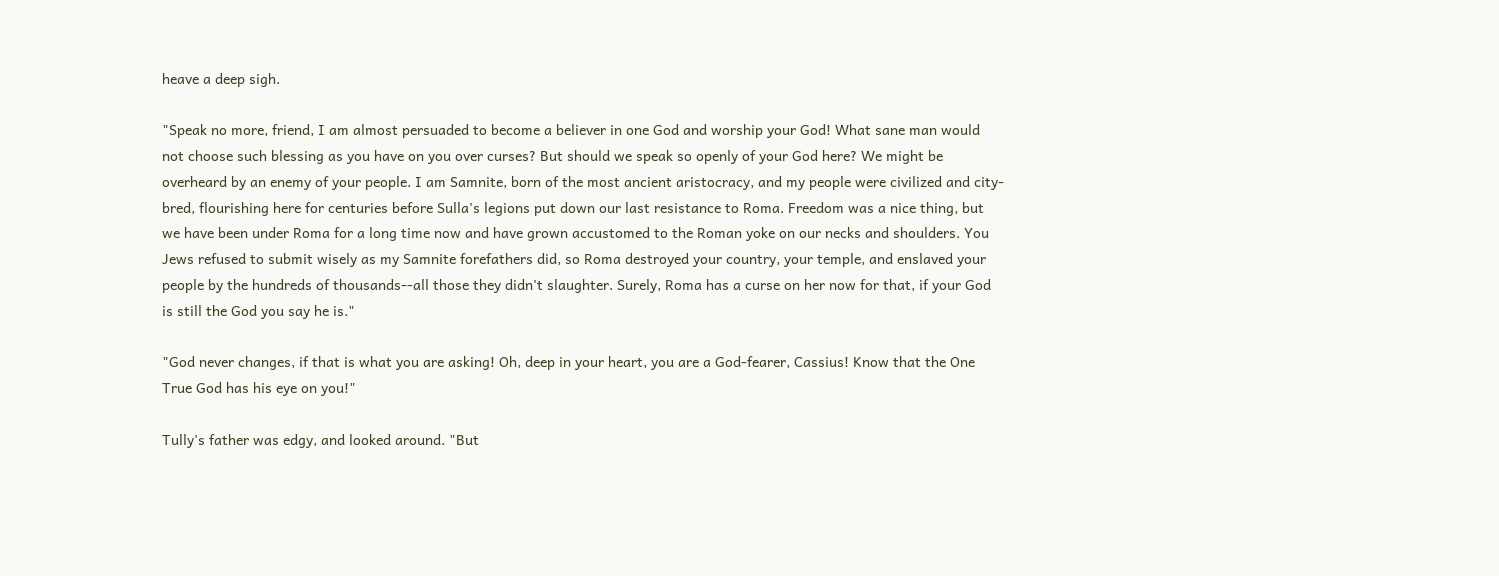heave a deep sigh.

"Speak no more, friend, I am almost persuaded to become a believer in one God and worship your God! What sane man would not choose such blessing as you have on you over curses? But should we speak so openly of your God here? We might be overheard by an enemy of your people. I am Samnite, born of the most ancient aristocracy, and my people were civilized and city-bred, flourishing here for centuries before Sulla's legions put down our last resistance to Roma. Freedom was a nice thing, but we have been under Roma for a long time now and have grown accustomed to the Roman yoke on our necks and shoulders. You Jews refused to submit wisely as my Samnite forefathers did, so Roma destroyed your country, your temple, and enslaved your people by the hundreds of thousands--all those they didn't slaughter. Surely, Roma has a curse on her now for that, if your God is still the God you say he is."

"God never changes, if that is what you are asking! Oh, deep in your heart, you are a God-fearer, Cassius! Know that the One True God has his eye on you!"

Tully's father was edgy, and looked around. "But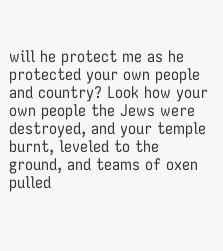will he protect me as he protected your own people and country? Look how your own people the Jews were destroyed, and your temple burnt, leveled to the ground, and teams of oxen pulled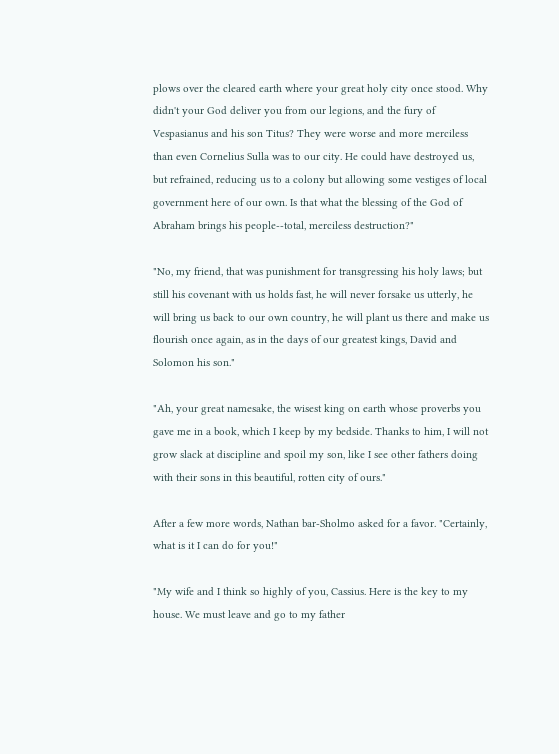plows over the cleared earth where your great holy city once stood. Why didn't your God deliver you from our legions, and the fury of Vespasianus and his son Titus? They were worse and more merciless than even Cornelius Sulla was to our city. He could have destroyed us, but refrained, reducing us to a colony but allowing some vestiges of local government here of our own. Is that what the blessing of the God of Abraham brings his people--total, merciless destruction?"

"No, my friend, that was punishment for transgressing his holy laws; but still his covenant with us holds fast, he will never forsake us utterly, he will bring us back to our own country, he will plant us there and make us flourish once again, as in the days of our greatest kings, David and Solomon his son."

"Ah, your great namesake, the wisest king on earth whose proverbs you gave me in a book, which I keep by my bedside. Thanks to him, I will not grow slack at discipline and spoil my son, like I see other fathers doing with their sons in this beautiful, rotten city of ours."

After a few more words, Nathan bar-Sholmo asked for a favor. "Certainly, what is it I can do for you!"

"My wife and I think so highly of you, Cassius. Here is the key to my house. We must leave and go to my father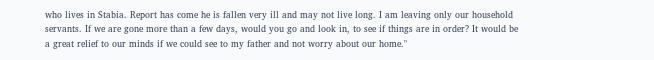who lives in Stabia. Report has come he is fallen very ill and may not live long. I am leaving only our household servants. If we are gone more than a few days, would you go and look in, to see if things are in order? It would be a great relief to our minds if we could see to my father and not worry about our home."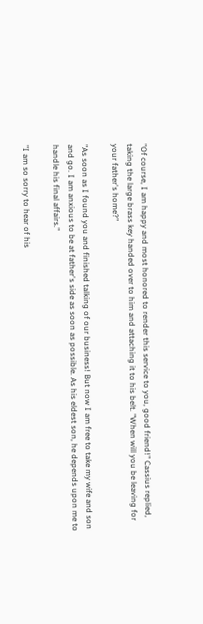"Of course, I am happy and most honored to render this service to you, good friend!" Cassius replied, taking the large brass key handed over to him and attaching it to his belt. "When will you be leaving for your father's home?"

"As soon as I found you and finished talking of our business! But now I am free to take my wife and son and go. I am anxious to be at father's side as soon as possible. As his eldest son, he depends upon me to handle his final affairs."

"I am so sorry to hear of his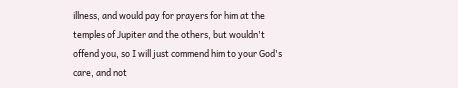illness, and would pay for prayers for him at the temples of Jupiter and the others, but wouldn't offend you, so I will just commend him to your God's care, and not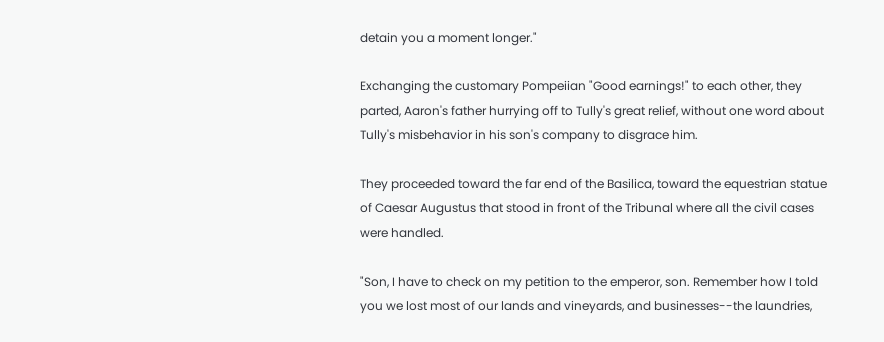detain you a moment longer."

Exchanging the customary Pompeiian "Good earnings!" to each other, they parted, Aaron's father hurrying off to Tully's great relief, without one word about Tully's misbehavior in his son's company to disgrace him.

They proceeded toward the far end of the Basilica, toward the equestrian statue of Caesar Augustus that stood in front of the Tribunal where all the civil cases were handled.

"Son, I have to check on my petition to the emperor, son. Remember how I told you we lost most of our lands and vineyards, and businesses--the laundries,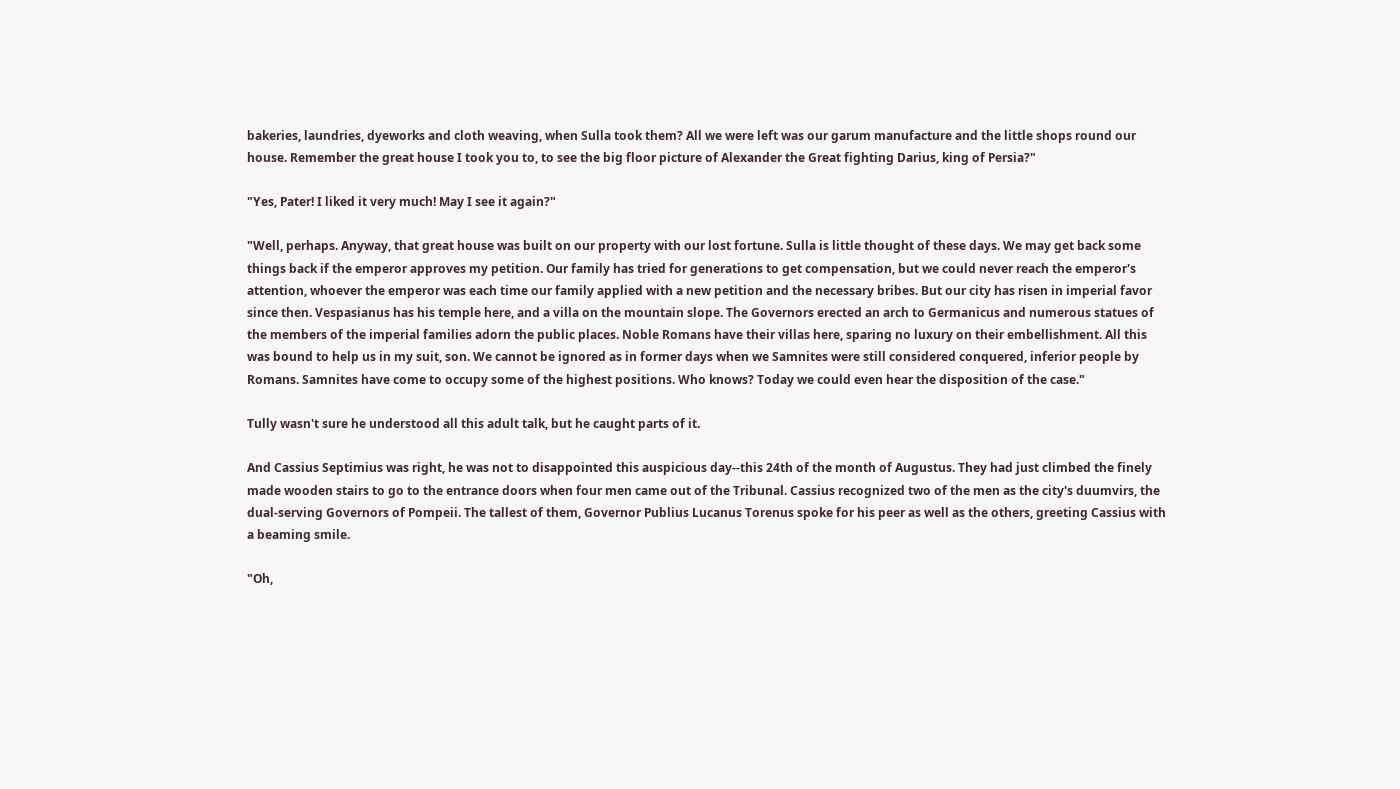bakeries, laundries, dyeworks and cloth weaving, when Sulla took them? All we were left was our garum manufacture and the little shops round our house. Remember the great house I took you to, to see the big floor picture of Alexander the Great fighting Darius, king of Persia?"

"Yes, Pater! I liked it very much! May I see it again?"

"Well, perhaps. Anyway, that great house was built on our property with our lost fortune. Sulla is little thought of these days. We may get back some things back if the emperor approves my petition. Our family has tried for generations to get compensation, but we could never reach the emperor's attention, whoever the emperor was each time our family applied with a new petition and the necessary bribes. But our city has risen in imperial favor since then. Vespasianus has his temple here, and a villa on the mountain slope. The Governors erected an arch to Germanicus and numerous statues of the members of the imperial families adorn the public places. Noble Romans have their villas here, sparing no luxury on their embellishment. All this was bound to help us in my suit, son. We cannot be ignored as in former days when we Samnites were still considered conquered, inferior people by Romans. Samnites have come to occupy some of the highest positions. Who knows? Today we could even hear the disposition of the case."

Tully wasn't sure he understood all this adult talk, but he caught parts of it.

And Cassius Septimius was right, he was not to disappointed this auspicious day--this 24th of the month of Augustus. They had just climbed the finely made wooden stairs to go to the entrance doors when four men came out of the Tribunal. Cassius recognized two of the men as the city's duumvirs, the dual-serving Governors of Pompeii. The tallest of them, Governor Publius Lucanus Torenus spoke for his peer as well as the others, greeting Cassius with a beaming smile.

"Oh,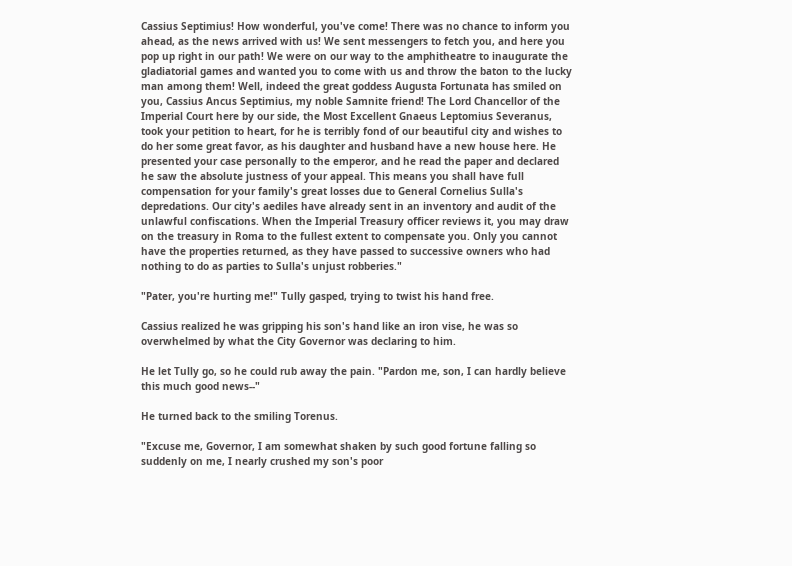Cassius Septimius! How wonderful, you've come! There was no chance to inform you ahead, as the news arrived with us! We sent messengers to fetch you, and here you pop up right in our path! We were on our way to the amphitheatre to inaugurate the gladiatorial games and wanted you to come with us and throw the baton to the lucky man among them! Well, indeed the great goddess Augusta Fortunata has smiled on you, Cassius Ancus Septimius, my noble Samnite friend! The Lord Chancellor of the Imperial Court here by our side, the Most Excellent Gnaeus Leptomius Severanus, took your petition to heart, for he is terribly fond of our beautiful city and wishes to do her some great favor, as his daughter and husband have a new house here. He presented your case personally to the emperor, and he read the paper and declared he saw the absolute justness of your appeal. This means you shall have full compensation for your family's great losses due to General Cornelius Sulla's depredations. Our city's aediles have already sent in an inventory and audit of the unlawful confiscations. When the Imperial Treasury officer reviews it, you may draw on the treasury in Roma to the fullest extent to compensate you. Only you cannot have the properties returned, as they have passed to successive owners who had nothing to do as parties to Sulla's unjust robberies."

"Pater, you're hurting me!" Tully gasped, trying to twist his hand free.

Cassius realized he was gripping his son's hand like an iron vise, he was so overwhelmed by what the City Governor was declaring to him.

He let Tully go, so he could rub away the pain. "Pardon me, son, I can hardly believe this much good news--"

He turned back to the smiling Torenus.

"Excuse me, Governor, I am somewhat shaken by such good fortune falling so suddenly on me, I nearly crushed my son's poor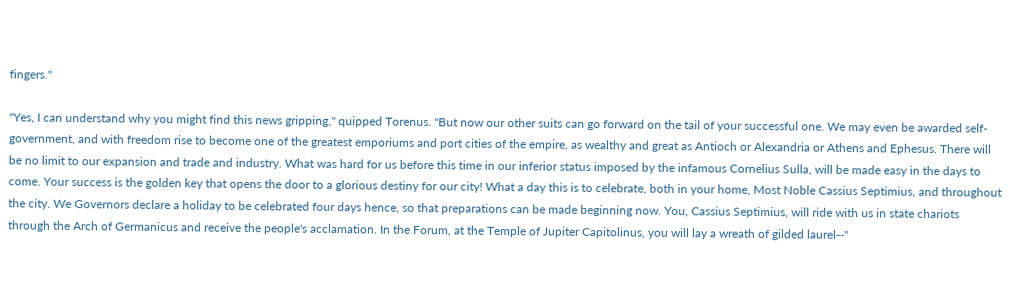fingers."

"Yes, I can understand why you might find this news gripping," quipped Torenus. "But now our other suits can go forward on the tail of your successful one. We may even be awarded self-government, and with freedom rise to become one of the greatest emporiums and port cities of the empire, as wealthy and great as Antioch or Alexandria or Athens and Ephesus. There will be no limit to our expansion and trade and industry. What was hard for us before this time in our inferior status imposed by the infamous Cornelius Sulla, will be made easy in the days to come. Your success is the golden key that opens the door to a glorious destiny for our city! What a day this is to celebrate, both in your home, Most Noble Cassius Septimius, and throughout the city. We Governors declare a holiday to be celebrated four days hence, so that preparations can be made beginning now. You, Cassius Septimius, will ride with us in state chariots through the Arch of Germanicus and receive the people's acclamation. In the Forum, at the Temple of Jupiter Capitolinus, you will lay a wreath of gilded laurel--"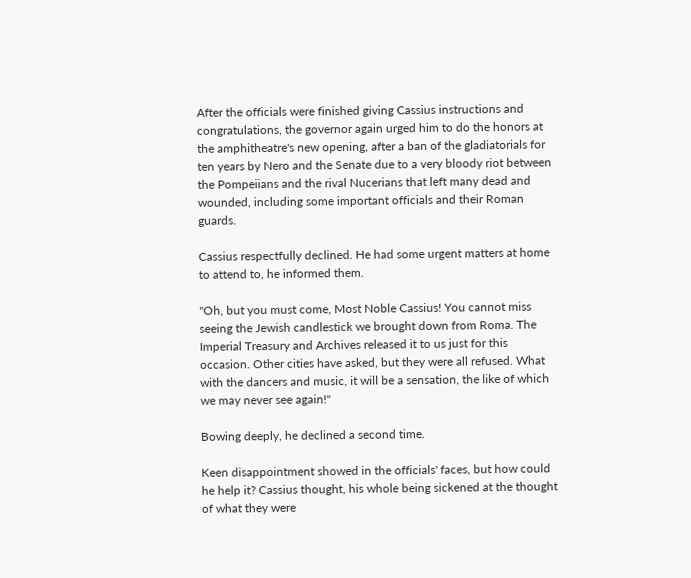After the officials were finished giving Cassius instructions and congratulations, the governor again urged him to do the honors at the amphitheatre's new opening, after a ban of the gladiatorials for ten years by Nero and the Senate due to a very bloody riot between the Pompeiians and the rival Nucerians that left many dead and wounded, including some important officials and their Roman guards.

Cassius respectfully declined. He had some urgent matters at home to attend to, he informed them.

"Oh, but you must come, Most Noble Cassius! You cannot miss seeing the Jewish candlestick we brought down from Roma. The Imperial Treasury and Archives released it to us just for this occasion. Other cities have asked, but they were all refused. What with the dancers and music, it will be a sensation, the like of which we may never see again!"

Bowing deeply, he declined a second time.

Keen disappointment showed in the officials' faces, but how could he help it? Cassius thought, his whole being sickened at the thought of what they were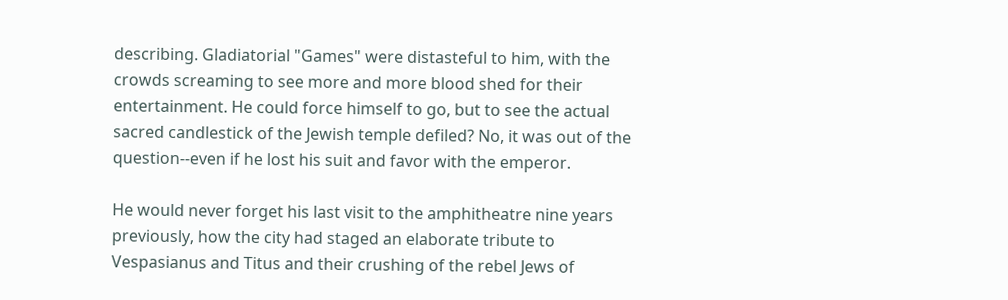describing. Gladiatorial "Games" were distasteful to him, with the crowds screaming to see more and more blood shed for their entertainment. He could force himself to go, but to see the actual sacred candlestick of the Jewish temple defiled? No, it was out of the question--even if he lost his suit and favor with the emperor.

He would never forget his last visit to the amphitheatre nine years previously, how the city had staged an elaborate tribute to Vespasianus and Titus and their crushing of the rebel Jews of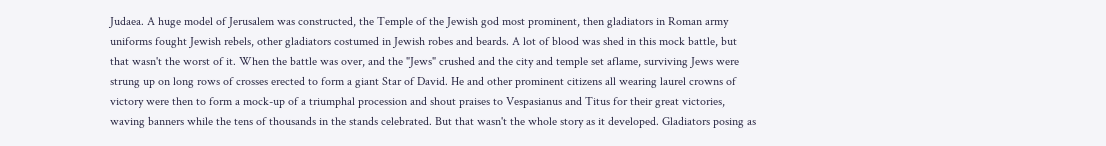Judaea. A huge model of Jerusalem was constructed, the Temple of the Jewish god most prominent, then gladiators in Roman army uniforms fought Jewish rebels, other gladiators costumed in Jewish robes and beards. A lot of blood was shed in this mock battle, but that wasn't the worst of it. When the battle was over, and the "Jews" crushed and the city and temple set aflame, surviving Jews were strung up on long rows of crosses erected to form a giant Star of David. He and other prominent citizens all wearing laurel crowns of victory were then to form a mock-up of a triumphal procession and shout praises to Vespasianus and Titus for their great victories, waving banners while the tens of thousands in the stands celebrated. But that wasn't the whole story as it developed. Gladiators posing as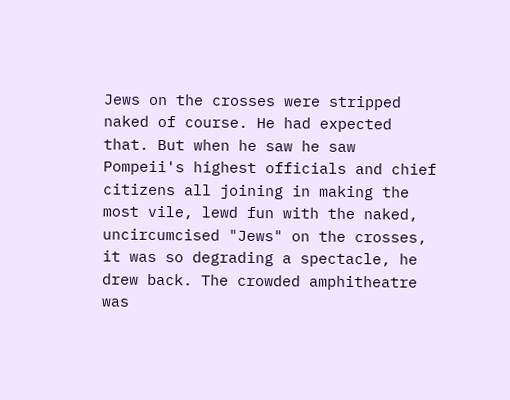Jews on the crosses were stripped naked of course. He had expected that. But when he saw he saw Pompeii's highest officials and chief citizens all joining in making the most vile, lewd fun with the naked, uncircumcised "Jews" on the crosses, it was so degrading a spectacle, he drew back. The crowded amphitheatre was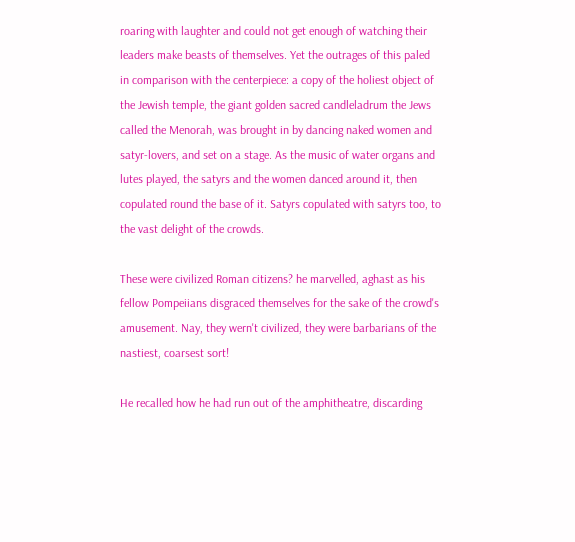roaring with laughter and could not get enough of watching their leaders make beasts of themselves. Yet the outrages of this paled in comparison with the centerpiece: a copy of the holiest object of the Jewish temple, the giant golden sacred candleladrum the Jews called the Menorah, was brought in by dancing naked women and satyr-lovers, and set on a stage. As the music of water organs and lutes played, the satyrs and the women danced around it, then copulated round the base of it. Satyrs copulated with satyrs too, to the vast delight of the crowds.

These were civilized Roman citizens? he marvelled, aghast as his fellow Pompeiians disgraced themselves for the sake of the crowd's amusement. Nay, they wern't civilized, they were barbarians of the nastiest, coarsest sort!

He recalled how he had run out of the amphitheatre, discarding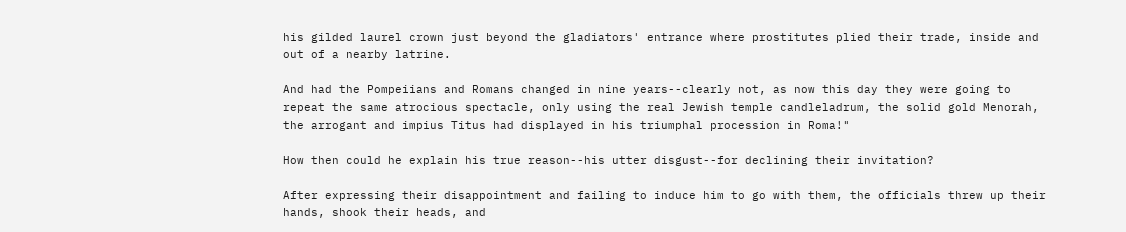his gilded laurel crown just beyond the gladiators' entrance where prostitutes plied their trade, inside and out of a nearby latrine.

And had the Pompeiians and Romans changed in nine years--clearly not, as now this day they were going to repeat the same atrocious spectacle, only using the real Jewish temple candleladrum, the solid gold Menorah, the arrogant and impius Titus had displayed in his triumphal procession in Roma!"

How then could he explain his true reason--his utter disgust--for declining their invitation?

After expressing their disappointment and failing to induce him to go with them, the officials threw up their hands, shook their heads, and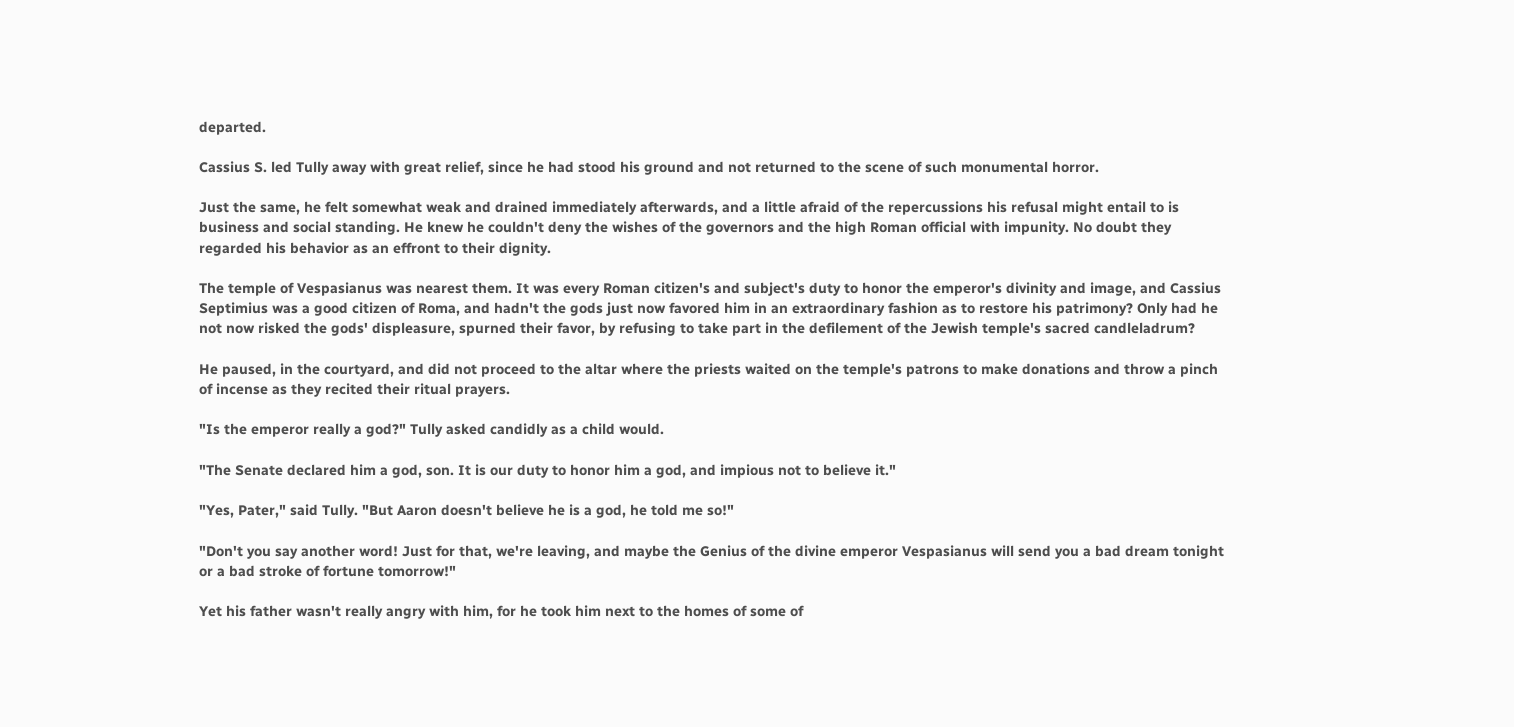departed.

Cassius S. led Tully away with great relief, since he had stood his ground and not returned to the scene of such monumental horror.

Just the same, he felt somewhat weak and drained immediately afterwards, and a little afraid of the repercussions his refusal might entail to is business and social standing. He knew he couldn't deny the wishes of the governors and the high Roman official with impunity. No doubt they regarded his behavior as an effront to their dignity.

The temple of Vespasianus was nearest them. It was every Roman citizen's and subject's duty to honor the emperor's divinity and image, and Cassius Septimius was a good citizen of Roma, and hadn't the gods just now favored him in an extraordinary fashion as to restore his patrimony? Only had he not now risked the gods' displeasure, spurned their favor, by refusing to take part in the defilement of the Jewish temple's sacred candleladrum?

He paused, in the courtyard, and did not proceed to the altar where the priests waited on the temple's patrons to make donations and throw a pinch of incense as they recited their ritual prayers.

"Is the emperor really a god?" Tully asked candidly as a child would.

"The Senate declared him a god, son. It is our duty to honor him a god, and impious not to believe it."

"Yes, Pater," said Tully. "But Aaron doesn't believe he is a god, he told me so!"

"Don't you say another word! Just for that, we're leaving, and maybe the Genius of the divine emperor Vespasianus will send you a bad dream tonight or a bad stroke of fortune tomorrow!"

Yet his father wasn't really angry with him, for he took him next to the homes of some of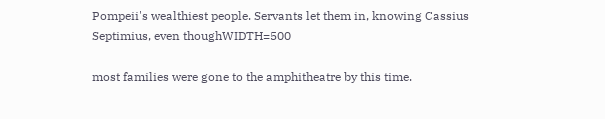Pompeii's wealthiest people. Servants let them in, knowing Cassius Septimius, even thoughWIDTH=500

most families were gone to the amphitheatre by this time.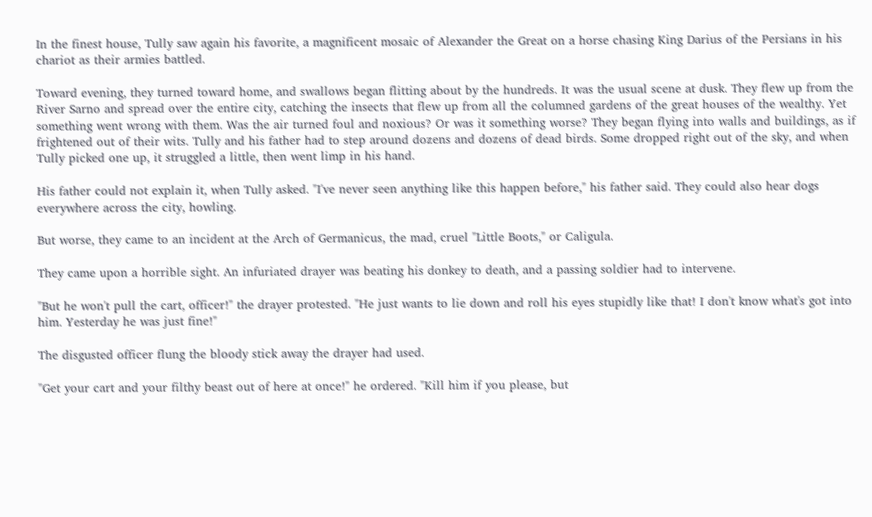In the finest house, Tully saw again his favorite, a magnificent mosaic of Alexander the Great on a horse chasing King Darius of the Persians in his chariot as their armies battled.

Toward evening, they turned toward home, and swallows began flitting about by the hundreds. It was the usual scene at dusk. They flew up from the River Sarno and spread over the entire city, catching the insects that flew up from all the columned gardens of the great houses of the wealthy. Yet something went wrong with them. Was the air turned foul and noxious? Or was it something worse? They began flying into walls and buildings, as if frightened out of their wits. Tully and his father had to step around dozens and dozens of dead birds. Some dropped right out of the sky, and when Tully picked one up, it struggled a little, then went limp in his hand.

His father could not explain it, when Tully asked. "I've never seen anything like this happen before," his father said. They could also hear dogs everywhere across the city, howling.

But worse, they came to an incident at the Arch of Germanicus, the mad, cruel "Little Boots," or Caligula.

They came upon a horrible sight. An infuriated drayer was beating his donkey to death, and a passing soldier had to intervene.

"But he won't pull the cart, officer!" the drayer protested. "He just wants to lie down and roll his eyes stupidly like that! I don't know what's got into him. Yesterday he was just fine!"

The disgusted officer flung the bloody stick away the drayer had used.

"Get your cart and your filthy beast out of here at once!" he ordered. "Kill him if you please, but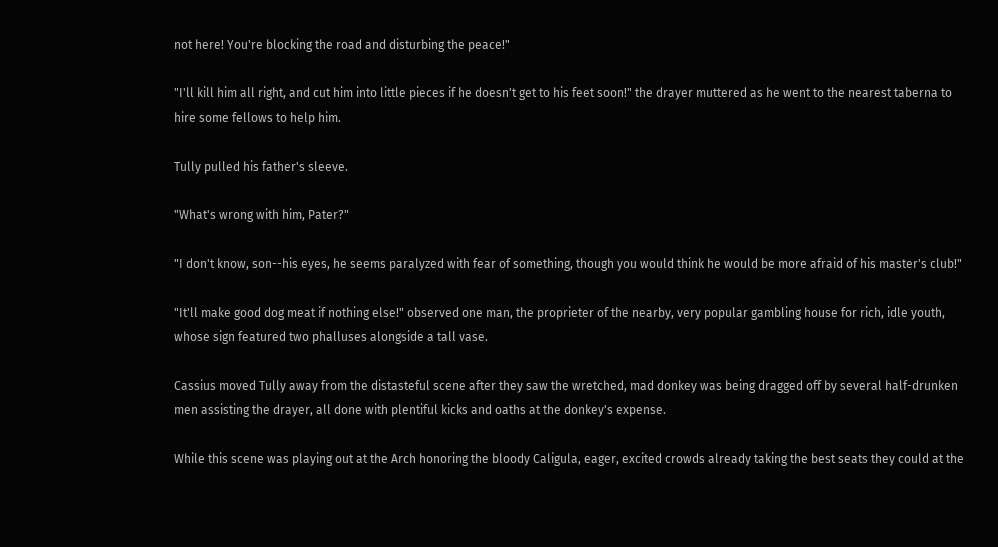not here! You're blocking the road and disturbing the peace!"

"I'll kill him all right, and cut him into little pieces if he doesn't get to his feet soon!" the drayer muttered as he went to the nearest taberna to hire some fellows to help him.

Tully pulled his father's sleeve.

"What's wrong with him, Pater?"

"I don't know, son--his eyes, he seems paralyzed with fear of something, though you would think he would be more afraid of his master's club!"

"It'll make good dog meat if nothing else!" observed one man, the proprieter of the nearby, very popular gambling house for rich, idle youth, whose sign featured two phalluses alongside a tall vase.

Cassius moved Tully away from the distasteful scene after they saw the wretched, mad donkey was being dragged off by several half-drunken men assisting the drayer, all done with plentiful kicks and oaths at the donkey's expense.

While this scene was playing out at the Arch honoring the bloody Caligula, eager, excited crowds already taking the best seats they could at the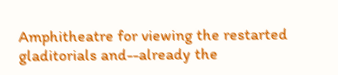Amphitheatre for viewing the restarted gladitorials and--already the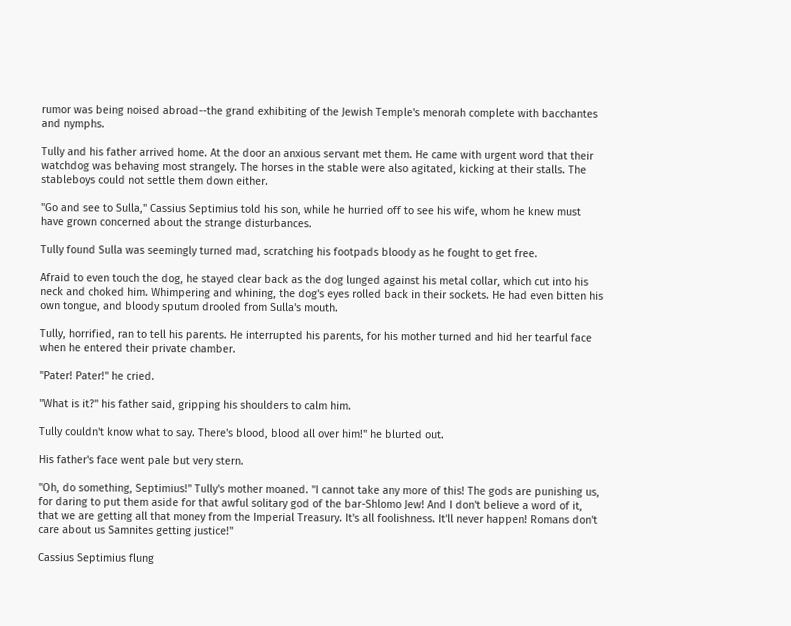rumor was being noised abroad--the grand exhibiting of the Jewish Temple's menorah complete with bacchantes and nymphs.

Tully and his father arrived home. At the door an anxious servant met them. He came with urgent word that their watchdog was behaving most strangely. The horses in the stable were also agitated, kicking at their stalls. The stableboys could not settle them down either.

"Go and see to Sulla," Cassius Septimius told his son, while he hurried off to see his wife, whom he knew must have grown concerned about the strange disturbances.

Tully found Sulla was seemingly turned mad, scratching his footpads bloody as he fought to get free.

Afraid to even touch the dog, he stayed clear back as the dog lunged against his metal collar, which cut into his neck and choked him. Whimpering and whining, the dog's eyes rolled back in their sockets. He had even bitten his own tongue, and bloody sputum drooled from Sulla's mouth.

Tully, horrified, ran to tell his parents. He interrupted his parents, for his mother turned and hid her tearful face when he entered their private chamber.

"Pater! Pater!" he cried.

"What is it?" his father said, gripping his shoulders to calm him.

Tully couldn't know what to say. There's blood, blood all over him!" he blurted out.

His father's face went pale but very stern.

"Oh, do something, Septimius!" Tully's mother moaned. "I cannot take any more of this! The gods are punishing us, for daring to put them aside for that awful solitary god of the bar-Shlomo Jew! And I don't believe a word of it, that we are getting all that money from the Imperial Treasury. It's all foolishness. It'll never happen! Romans don't care about us Samnites getting justice!"

Cassius Septimius flung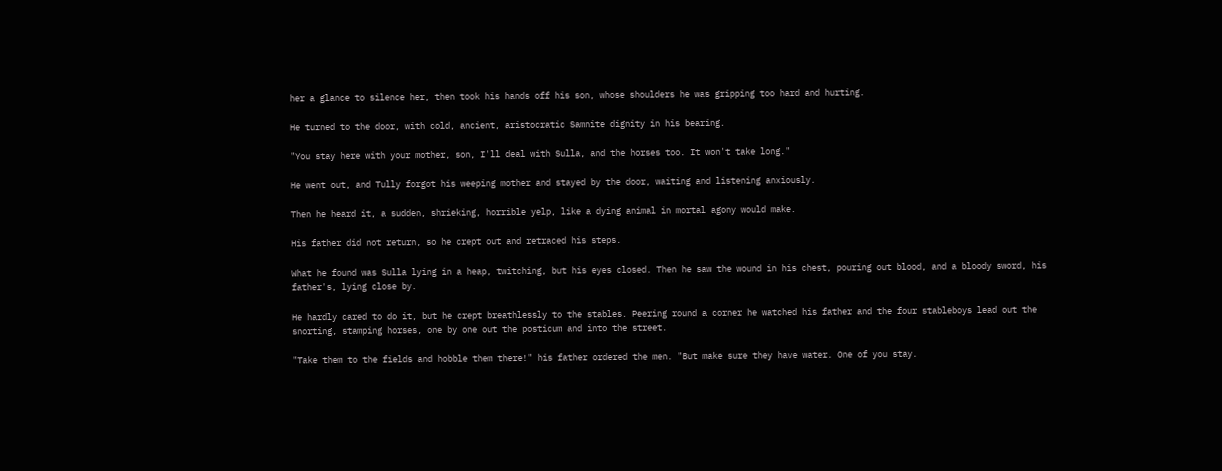her a glance to silence her, then took his hands off his son, whose shoulders he was gripping too hard and hurting.

He turned to the door, with cold, ancient, aristocratic Samnite dignity in his bearing.

"You stay here with your mother, son, I'll deal with Sulla, and the horses too. It won't take long."

He went out, and Tully forgot his weeping mother and stayed by the door, waiting and listening anxiously.

Then he heard it, a sudden, shrieking, horrible yelp, like a dying animal in mortal agony would make.

His father did not return, so he crept out and retraced his steps.

What he found was Sulla lying in a heap, twitching, but his eyes closed. Then he saw the wound in his chest, pouring out blood, and a bloody sword, his father's, lying close by.

He hardly cared to do it, but he crept breathlessly to the stables. Peering round a corner he watched his father and the four stableboys lead out the snorting, stamping horses, one by one out the posticum and into the street.

"Take them to the fields and hobble them there!" his father ordered the men. "But make sure they have water. One of you stay.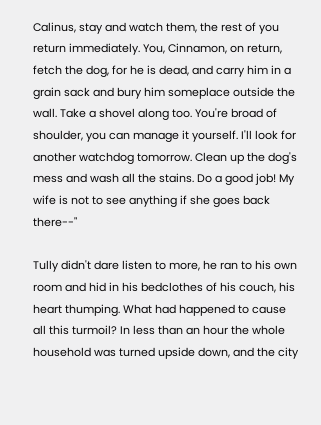Calinus, stay and watch them, the rest of you return immediately. You, Cinnamon, on return, fetch the dog, for he is dead, and carry him in a grain sack and bury him someplace outside the wall. Take a shovel along too. You're broad of shoulder, you can manage it yourself. I'll look for another watchdog tomorrow. Clean up the dog's mess and wash all the stains. Do a good job! My wife is not to see anything if she goes back there--"

Tully didn't dare listen to more, he ran to his own room and hid in his bedclothes of his couch, his heart thumping. What had happened to cause all this turmoil? In less than an hour the whole household was turned upside down, and the city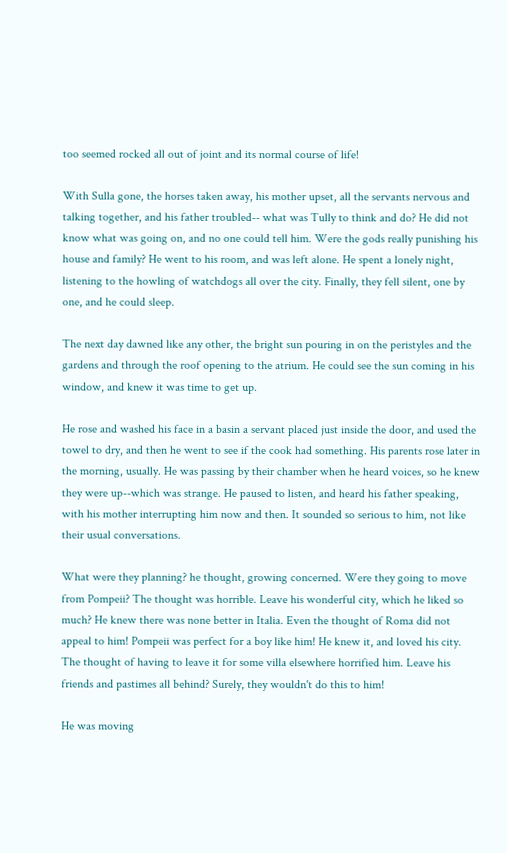too seemed rocked all out of joint and its normal course of life!

With Sulla gone, the horses taken away, his mother upset, all the servants nervous and talking together, and his father troubled-- what was Tully to think and do? He did not know what was going on, and no one could tell him. Were the gods really punishing his house and family? He went to his room, and was left alone. He spent a lonely night, listening to the howling of watchdogs all over the city. Finally, they fell silent, one by one, and he could sleep.

The next day dawned like any other, the bright sun pouring in on the peristyles and the gardens and through the roof opening to the atrium. He could see the sun coming in his window, and knew it was time to get up.

He rose and washed his face in a basin a servant placed just inside the door, and used the towel to dry, and then he went to see if the cook had something. His parents rose later in the morning, usually. He was passing by their chamber when he heard voices, so he knew they were up--which was strange. He paused to listen, and heard his father speaking, with his mother interrupting him now and then. It sounded so serious to him, not like their usual conversations.

What were they planning? he thought, growing concerned. Were they going to move from Pompeii? The thought was horrible. Leave his wonderful city, which he liked so much? He knew there was none better in Italia. Even the thought of Roma did not appeal to him! Pompeii was perfect for a boy like him! He knew it, and loved his city. The thought of having to leave it for some villa elsewhere horrified him. Leave his friends and pastimes all behind? Surely, they wouldn't do this to him!

He was moving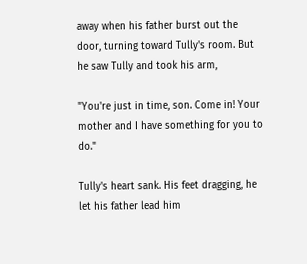away when his father burst out the door, turning toward Tully's room. But he saw Tully and took his arm,

"You're just in time, son. Come in! Your mother and I have something for you to do."

Tully's heart sank. His feet dragging, he let his father lead him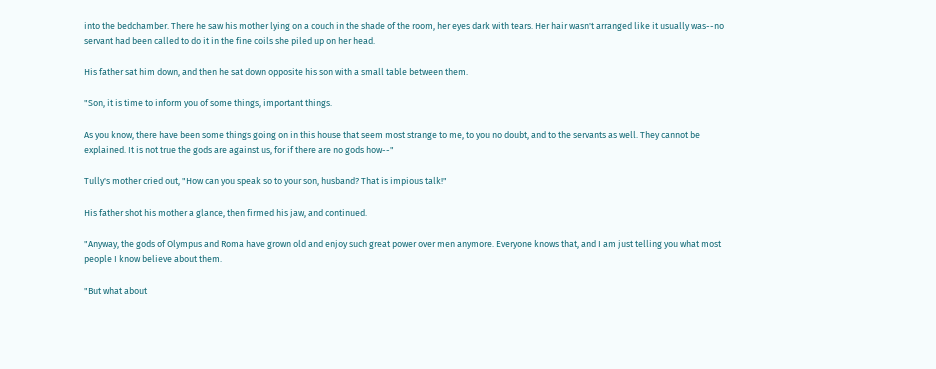into the bedchamber. There he saw his mother lying on a couch in the shade of the room, her eyes dark with tears. Her hair wasn't arranged like it usually was--no servant had been called to do it in the fine coils she piled up on her head.

His father sat him down, and then he sat down opposite his son with a small table between them.

"Son, it is time to inform you of some things, important things.

As you know, there have been some things going on in this house that seem most strange to me, to you no doubt, and to the servants as well. They cannot be explained. It is not true the gods are against us, for if there are no gods how--"

Tully's mother cried out, "How can you speak so to your son, husband? That is impious talk!"

His father shot his mother a glance, then firmed his jaw, and continued.

"Anyway, the gods of Olympus and Roma have grown old and enjoy such great power over men anymore. Everyone knows that, and I am just telling you what most people I know believe about them.

"But what about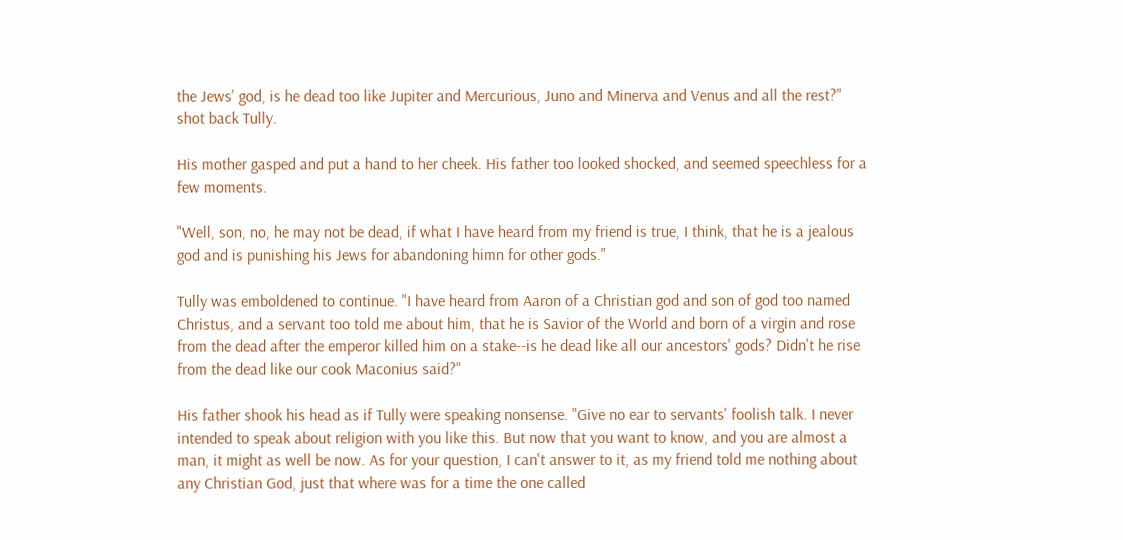the Jews' god, is he dead too like Jupiter and Mercurious, Juno and Minerva and Venus and all the rest?" shot back Tully.

His mother gasped and put a hand to her cheek. His father too looked shocked, and seemed speechless for a few moments.

"Well, son, no, he may not be dead, if what I have heard from my friend is true, I think, that he is a jealous god and is punishing his Jews for abandoning himn for other gods."

Tully was emboldened to continue. "I have heard from Aaron of a Christian god and son of god too named Christus, and a servant too told me about him, that he is Savior of the World and born of a virgin and rose from the dead after the emperor killed him on a stake--is he dead like all our ancestors' gods? Didn't he rise from the dead like our cook Maconius said?"

His father shook his head as if Tully were speaking nonsense. "Give no ear to servants' foolish talk. I never intended to speak about religion with you like this. But now that you want to know, and you are almost a man, it might as well be now. As for your question, I can't answer to it, as my friend told me nothing about any Christian God, just that where was for a time the one called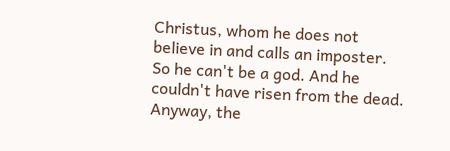Christus, whom he does not believe in and calls an imposter. So he can't be a god. And he couldn't have risen from the dead. Anyway, the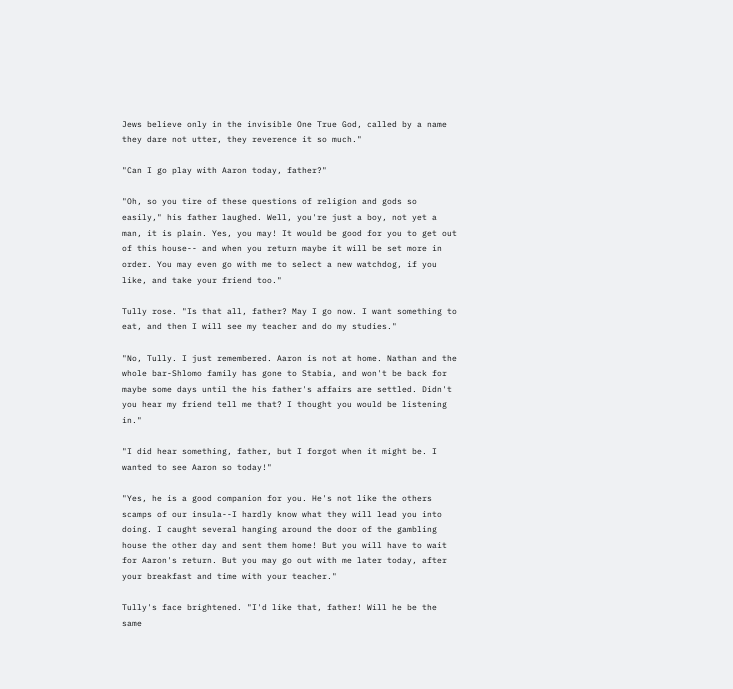Jews believe only in the invisible One True God, called by a name they dare not utter, they reverence it so much."

"Can I go play with Aaron today, father?"

"Oh, so you tire of these questions of religion and gods so easily," his father laughed. Well, you're just a boy, not yet a man, it is plain. Yes, you may! It would be good for you to get out of this house-- and when you return maybe it will be set more in order. You may even go with me to select a new watchdog, if you like, and take your friend too."

Tully rose. "Is that all, father? May I go now. I want something to eat, and then I will see my teacher and do my studies."

"No, Tully. I just remembered. Aaron is not at home. Nathan and the whole bar-Shlomo family has gone to Stabia, and won't be back for maybe some days until the his father's affairs are settled. Didn't you hear my friend tell me that? I thought you would be listening in."

"I did hear something, father, but I forgot when it might be. I wanted to see Aaron so today!"

"Yes, he is a good companion for you. He's not like the others scamps of our insula--I hardly know what they will lead you into doing. I caught several hanging around the door of the gambling house the other day and sent them home! But you will have to wait for Aaron's return. But you may go out with me later today, after your breakfast and time with your teacher."

Tully's face brightened. "I'd like that, father! Will he be the same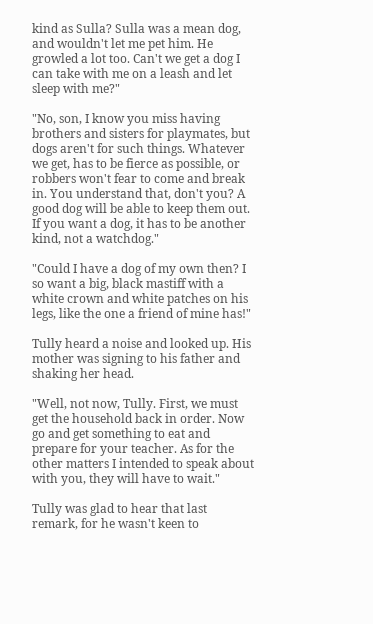kind as Sulla? Sulla was a mean dog, and wouldn't let me pet him. He growled a lot too. Can't we get a dog I can take with me on a leash and let sleep with me?"

"No, son, I know you miss having brothers and sisters for playmates, but dogs aren't for such things. Whatever we get, has to be fierce as possible, or robbers won't fear to come and break in. You understand that, don't you? A good dog will be able to keep them out. If you want a dog, it has to be another kind, not a watchdog."

"Could I have a dog of my own then? I so want a big, black mastiff with a white crown and white patches on his legs, like the one a friend of mine has!"

Tully heard a noise and looked up. His mother was signing to his father and shaking her head.

"Well, not now, Tully. First, we must get the household back in order. Now go and get something to eat and prepare for your teacher. As for the other matters I intended to speak about with you, they will have to wait."

Tully was glad to hear that last remark, for he wasn't keen to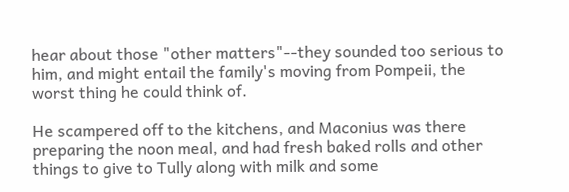hear about those "other matters"--they sounded too serious to him, and might entail the family's moving from Pompeii, the worst thing he could think of.

He scampered off to the kitchens, and Maconius was there preparing the noon meal, and had fresh baked rolls and other things to give to Tully along with milk and some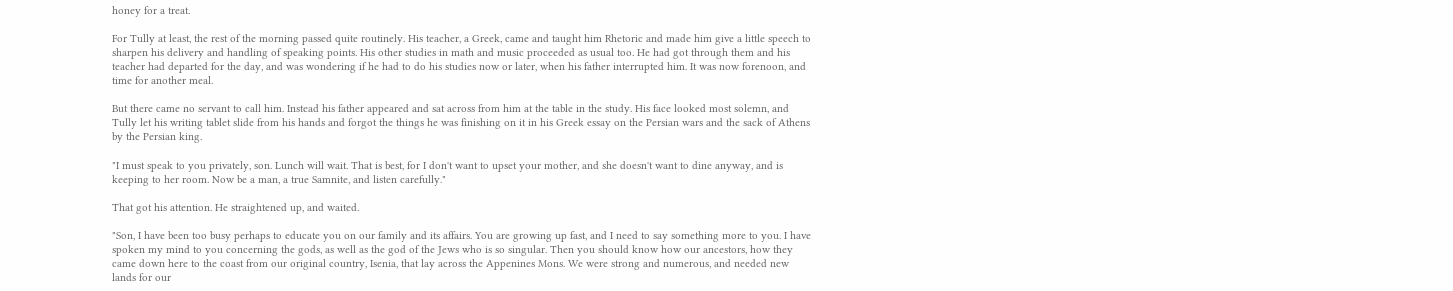honey for a treat.

For Tully at least, the rest of the morning passed quite routinely. His teacher, a Greek, came and taught him Rhetoric and made him give a little speech to sharpen his delivery and handling of speaking points. His other studies in math and music proceeded as usual too. He had got through them and his teacher had departed for the day, and was wondering if he had to do his studies now or later, when his father interrupted him. It was now forenoon, and time for another meal.

But there came no servant to call him. Instead his father appeared and sat across from him at the table in the study. His face looked most solemn, and Tully let his writing tablet slide from his hands and forgot the things he was finishing on it in his Greek essay on the Persian wars and the sack of Athens by the Persian king.

"I must speak to you privately, son. Lunch will wait. That is best, for I don't want to upset your mother, and she doesn't want to dine anyway, and is keeping to her room. Now be a man, a true Samnite, and listen carefully."

That got his attention. He straightened up, and waited.

"Son, I have been too busy perhaps to educate you on our family and its affairs. You are growing up fast, and I need to say something more to you. I have spoken my mind to you concerning the gods, as well as the god of the Jews who is so singular. Then you should know how our ancestors, how they came down here to the coast from our original country, Isenia, that lay across the Appenines Mons. We were strong and numerous, and needed new lands for our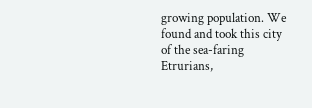growing population. We found and took this city of the sea-faring Etrurians,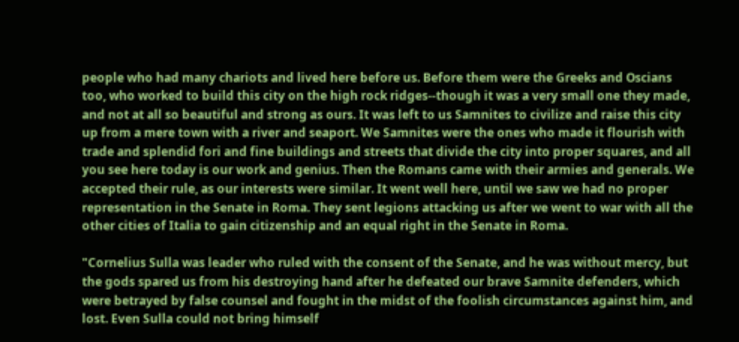people who had many chariots and lived here before us. Before them were the Greeks and Oscians too, who worked to build this city on the high rock ridges--though it was a very small one they made, and not at all so beautiful and strong as ours. It was left to us Samnites to civilize and raise this city up from a mere town with a river and seaport. We Samnites were the ones who made it flourish with trade and splendid fori and fine buildings and streets that divide the city into proper squares, and all you see here today is our work and genius. Then the Romans came with their armies and generals. We accepted their rule, as our interests were similar. It went well here, until we saw we had no proper representation in the Senate in Roma. They sent legions attacking us after we went to war with all the other cities of Italia to gain citizenship and an equal right in the Senate in Roma.

"Cornelius Sulla was leader who ruled with the consent of the Senate, and he was without mercy, but the gods spared us from his destroying hand after he defeated our brave Samnite defenders, which were betrayed by false counsel and fought in the midst of the foolish circumstances against him, and lost. Even Sulla could not bring himself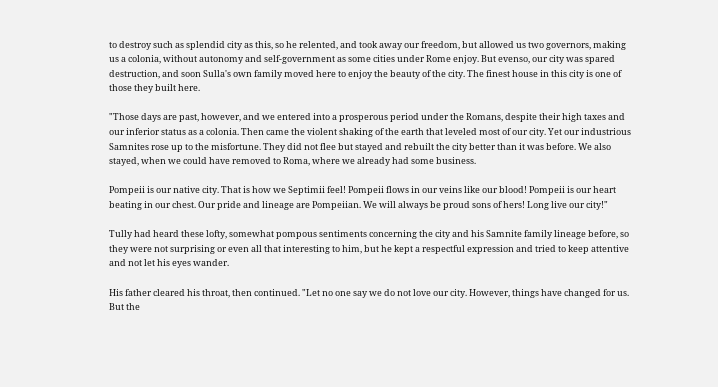to destroy such as splendid city as this, so he relented, and took away our freedom, but allowed us two governors, making us a colonia, without autonomy and self-government as some cities under Rome enjoy. But evenso, our city was spared destruction, and soon Sulla's own family moved here to enjoy the beauty of the city. The finest house in this city is one of those they built here.

"Those days are past, however, and we entered into a prosperous period under the Romans, despite their high taxes and our inferior status as a colonia. Then came the violent shaking of the earth that leveled most of our city. Yet our industrious Samnites rose up to the misfortune. They did not flee but stayed and rebuilt the city better than it was before. We also stayed, when we could have removed to Roma, where we already had some business.

Pompeii is our native city. That is how we Septimii feel! Pompeii flows in our veins like our blood! Pompeii is our heart beating in our chest. Our pride and lineage are Pompeiian. We will always be proud sons of hers! Long live our city!"

Tully had heard these lofty, somewhat pompous sentiments concerning the city and his Samnite family lineage before, so they were not surprising or even all that interesting to him, but he kept a respectful expression and tried to keep attentive and not let his eyes wander.

His father cleared his throat, then continued. "Let no one say we do not love our city. However, things have changed for us. But the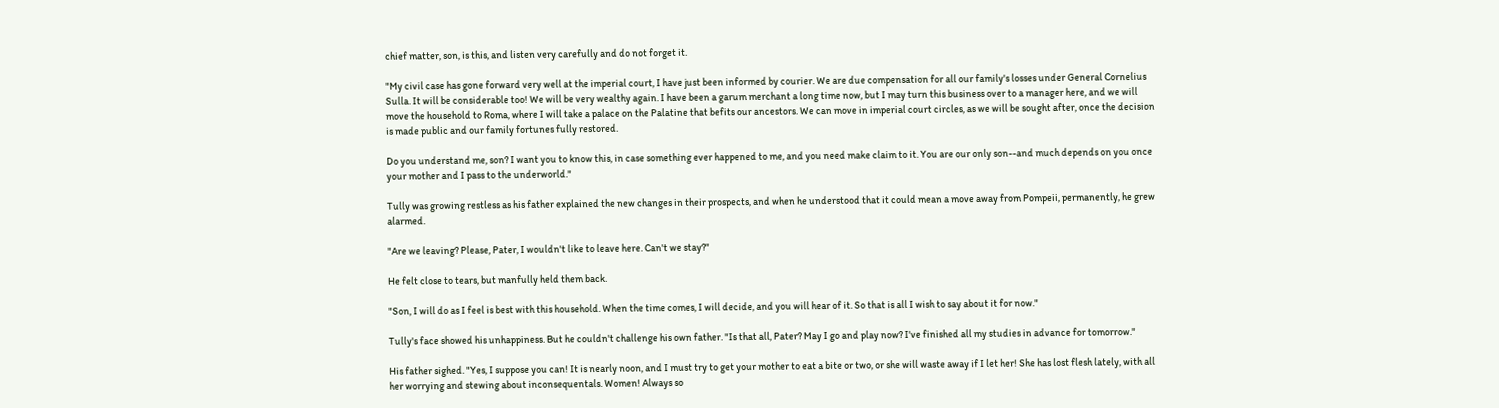chief matter, son, is this, and listen very carefully and do not forget it.

"My civil case has gone forward very well at the imperial court, I have just been informed by courier. We are due compensation for all our family's losses under General Cornelius Sulla. It will be considerable too! We will be very wealthy again. I have been a garum merchant a long time now, but I may turn this business over to a manager here, and we will move the household to Roma, where I will take a palace on the Palatine that befits our ancestors. We can move in imperial court circles, as we will be sought after, once the decision is made public and our family fortunes fully restored.

Do you understand me, son? I want you to know this, in case something ever happened to me, and you need make claim to it. You are our only son--and much depends on you once your mother and I pass to the underworld."

Tully was growing restless as his father explained the new changes in their prospects, and when he understood that it could mean a move away from Pompeii, permanently, he grew alarmed.

"Are we leaving? Please, Pater, I wouldn't like to leave here. Can't we stay?"

He felt close to tears, but manfully held them back.

"Son, I will do as I feel is best with this household. When the time comes, I will decide, and you will hear of it. So that is all I wish to say about it for now."

Tully's face showed his unhappiness. But he couldn't challenge his own father. "Is that all, Pater? May I go and play now? I've finished all my studies in advance for tomorrow."

His father sighed. "Yes, I suppose you can! It is nearly noon, and I must try to get your mother to eat a bite or two, or she will waste away if I let her! She has lost flesh lately, with all her worrying and stewing about inconsequentals. Women! Always so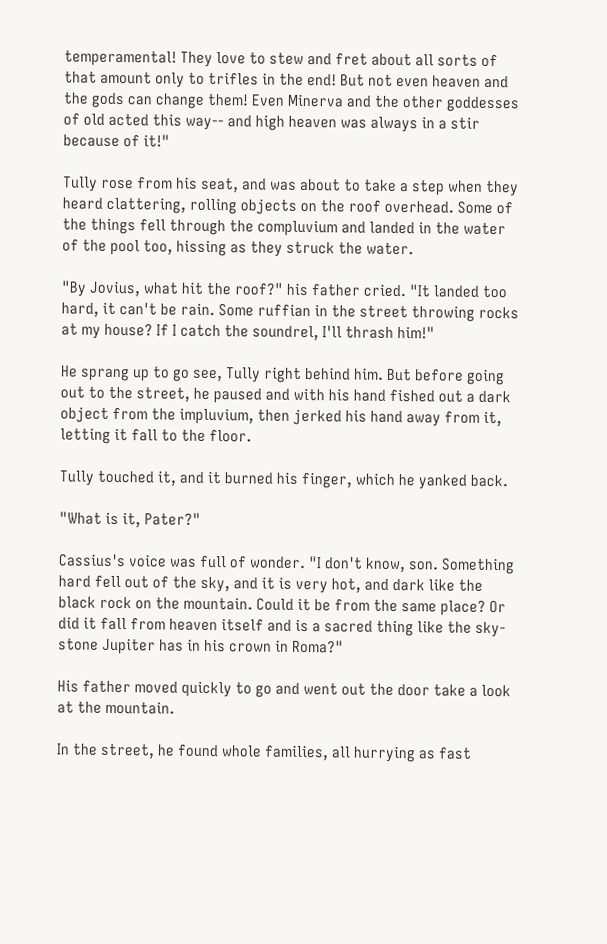temperamental! They love to stew and fret about all sorts of that amount only to trifles in the end! But not even heaven and the gods can change them! Even Minerva and the other goddesses of old acted this way-- and high heaven was always in a stir because of it!"

Tully rose from his seat, and was about to take a step when they heard clattering, rolling objects on the roof overhead. Some of the things fell through the compluvium and landed in the water of the pool too, hissing as they struck the water.

"By Jovius, what hit the roof?" his father cried. "It landed too hard, it can't be rain. Some ruffian in the street throwing rocks at my house? If I catch the soundrel, I'll thrash him!"

He sprang up to go see, Tully right behind him. But before going out to the street, he paused and with his hand fished out a dark object from the impluvium, then jerked his hand away from it, letting it fall to the floor.

Tully touched it, and it burned his finger, which he yanked back.

"What is it, Pater?"

Cassius's voice was full of wonder. "I don't know, son. Something hard fell out of the sky, and it is very hot, and dark like the black rock on the mountain. Could it be from the same place? Or did it fall from heaven itself and is a sacred thing like the sky-stone Jupiter has in his crown in Roma?"

His father moved quickly to go and went out the door take a look at the mountain.

In the street, he found whole families, all hurrying as fast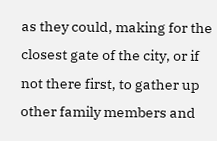as they could, making for the closest gate of the city, or if not there first, to gather up other family members and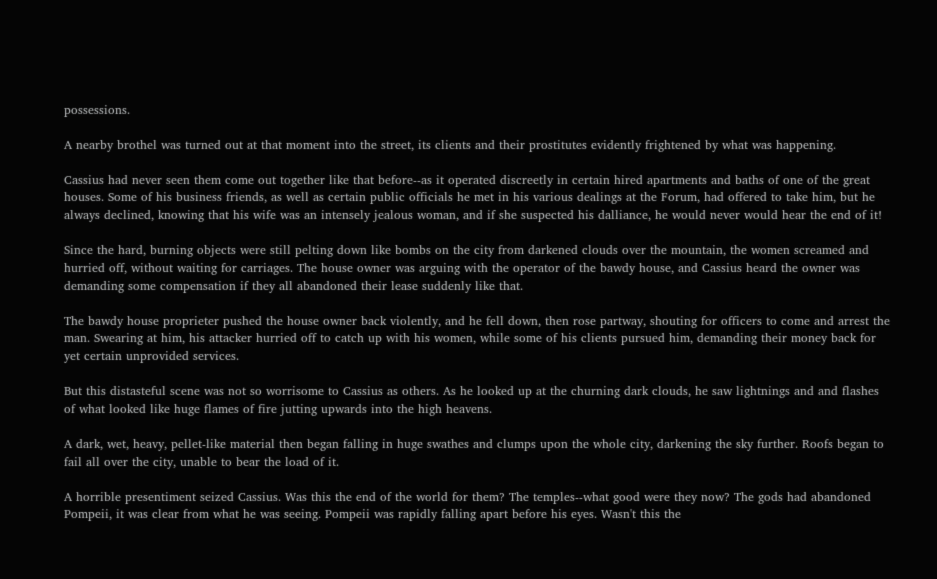possessions.

A nearby brothel was turned out at that moment into the street, its clients and their prostitutes evidently frightened by what was happening.

Cassius had never seen them come out together like that before--as it operated discreetly in certain hired apartments and baths of one of the great houses. Some of his business friends, as well as certain public officials he met in his various dealings at the Forum, had offered to take him, but he always declined, knowing that his wife was an intensely jealous woman, and if she suspected his dalliance, he would never would hear the end of it!

Since the hard, burning objects were still pelting down like bombs on the city from darkened clouds over the mountain, the women screamed and hurried off, without waiting for carriages. The house owner was arguing with the operator of the bawdy house, and Cassius heard the owner was demanding some compensation if they all abandoned their lease suddenly like that.

The bawdy house proprieter pushed the house owner back violently, and he fell down, then rose partway, shouting for officers to come and arrest the man. Swearing at him, his attacker hurried off to catch up with his women, while some of his clients pursued him, demanding their money back for yet certain unprovided services.

But this distasteful scene was not so worrisome to Cassius as others. As he looked up at the churning dark clouds, he saw lightnings and and flashes of what looked like huge flames of fire jutting upwards into the high heavens.

A dark, wet, heavy, pellet-like material then began falling in huge swathes and clumps upon the whole city, darkening the sky further. Roofs began to fail all over the city, unable to bear the load of it.

A horrible presentiment seized Cassius. Was this the end of the world for them? The temples--what good were they now? The gods had abandoned Pompeii, it was clear from what he was seeing. Pompeii was rapidly falling apart before his eyes. Wasn't this the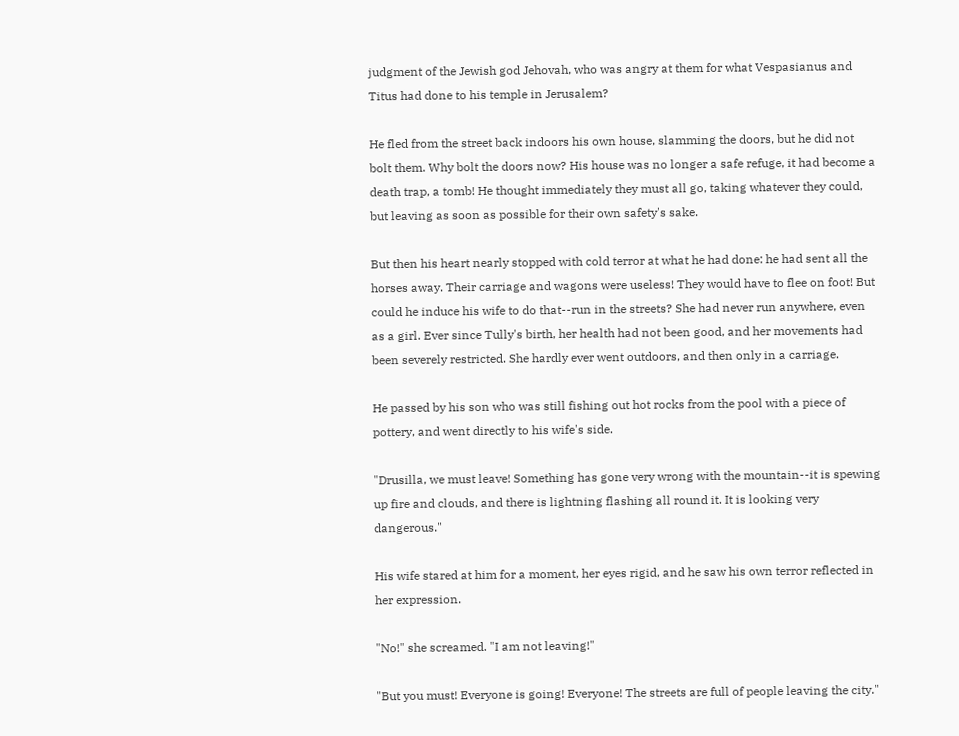judgment of the Jewish god Jehovah, who was angry at them for what Vespasianus and Titus had done to his temple in Jerusalem?

He fled from the street back indoors his own house, slamming the doors, but he did not bolt them. Why bolt the doors now? His house was no longer a safe refuge, it had become a death trap, a tomb! He thought immediately they must all go, taking whatever they could, but leaving as soon as possible for their own safety's sake.

But then his heart nearly stopped with cold terror at what he had done: he had sent all the horses away. Their carriage and wagons were useless! They would have to flee on foot! But could he induce his wife to do that--run in the streets? She had never run anywhere, even as a girl. Ever since Tully's birth, her health had not been good, and her movements had been severely restricted. She hardly ever went outdoors, and then only in a carriage.

He passed by his son who was still fishing out hot rocks from the pool with a piece of pottery, and went directly to his wife's side.

"Drusilla, we must leave! Something has gone very wrong with the mountain--it is spewing up fire and clouds, and there is lightning flashing all round it. It is looking very dangerous."

His wife stared at him for a moment, her eyes rigid, and he saw his own terror reflected in her expression.

"No!" she screamed. "I am not leaving!"

"But you must! Everyone is going! Everyone! The streets are full of people leaving the city."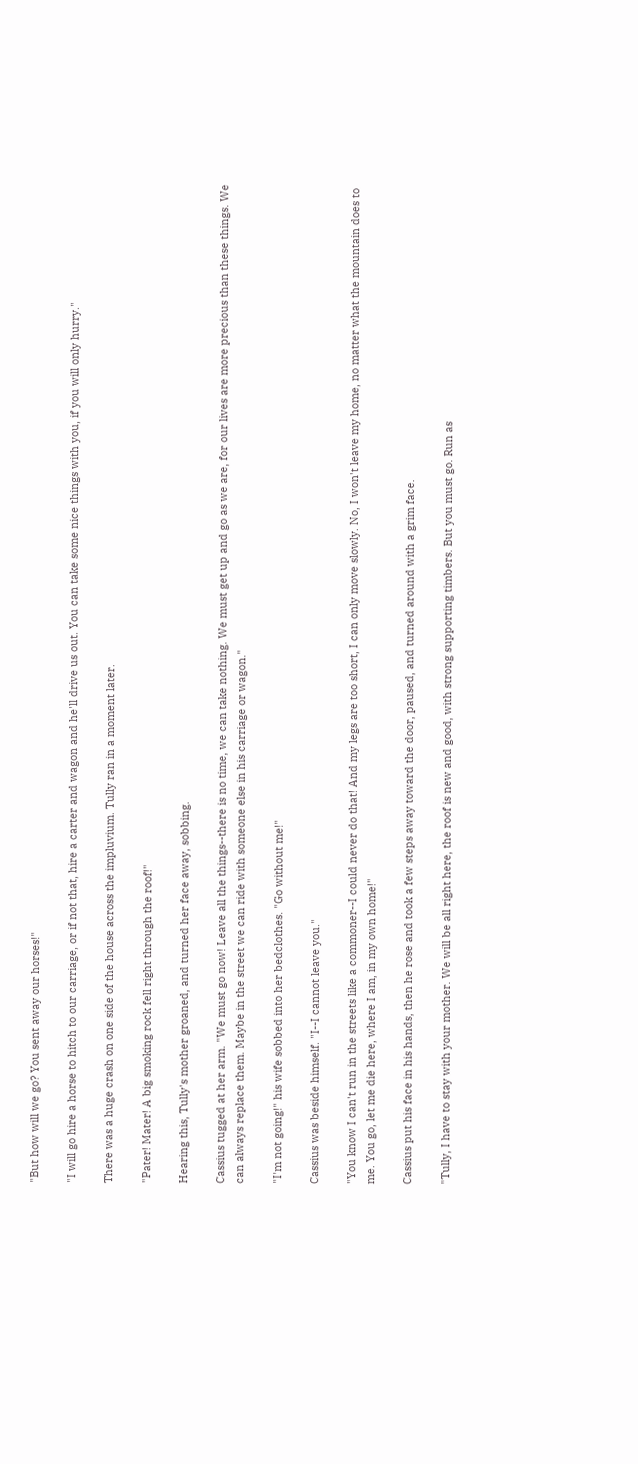"But how will we go? You sent away our horses!"

"I will go hire a horse to hitch to our carriage, or if not that, hire a carter and wagon and he'll drive us out. You can take some nice things with you, if you will only hurry."

There was a huge crash on one side of the house across the impluvium. Tully ran in a moment later.

"Pater! Mater! A big smoking rock fell right through the roof!"

Hearing this, Tully's mother groaned, and turned her face away, sobbing.

Cassius tugged at her arm. "We must go now! Leave all the things--there is no time, we can take nothing. We must get up and go as we are, for our lives are more precious than these things. We can always replace them. Maybe in the street we can ride with someone else in his carriage or wagon."

"I'm not going!" his wife sobbed into her bedclothes. "Go without me!"

Cassius was beside himself. "I--I cannot leave you."

"You know I can't run in the streets like a commoner--I could never do that! And my legs are too short, I can only move slowly. No, I won't leave my home, no matter what the mountain does to me. You go, let me die here, where I am, in my own home!"

Cassius put his face in his hands, then he rose and took a few steps away toward the door, paused, and turned around with a grim face.

"Tully, I have to stay with your mother. We will be all right here, the roof is new and good, with strong supporting timbers. But you must go. Run as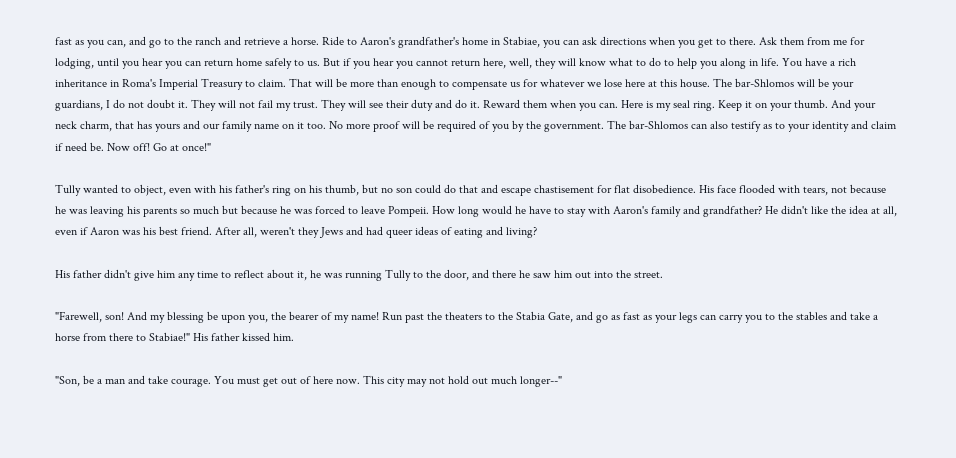fast as you can, and go to the ranch and retrieve a horse. Ride to Aaron's grandfather's home in Stabiae, you can ask directions when you get to there. Ask them from me for lodging, until you hear you can return home safely to us. But if you hear you cannot return here, well, they will know what to do to help you along in life. You have a rich inheritance in Roma's Imperial Treasury to claim. That will be more than enough to compensate us for whatever we lose here at this house. The bar-Shlomos will be your guardians, I do not doubt it. They will not fail my trust. They will see their duty and do it. Reward them when you can. Here is my seal ring. Keep it on your thumb. And your neck charm, that has yours and our family name on it too. No more proof will be required of you by the government. The bar-Shlomos can also testify as to your identity and claim if need be. Now off! Go at once!"

Tully wanted to object, even with his father's ring on his thumb, but no son could do that and escape chastisement for flat disobedience. His face flooded with tears, not because he was leaving his parents so much but because he was forced to leave Pompeii. How long would he have to stay with Aaron's family and grandfather? He didn't like the idea at all, even if Aaron was his best friend. After all, weren't they Jews and had queer ideas of eating and living?

His father didn't give him any time to reflect about it, he was running Tully to the door, and there he saw him out into the street.

"Farewell, son! And my blessing be upon you, the bearer of my name! Run past the theaters to the Stabia Gate, and go as fast as your legs can carry you to the stables and take a horse from there to Stabiae!" His father kissed him.

"Son, be a man and take courage. You must get out of here now. This city may not hold out much longer--"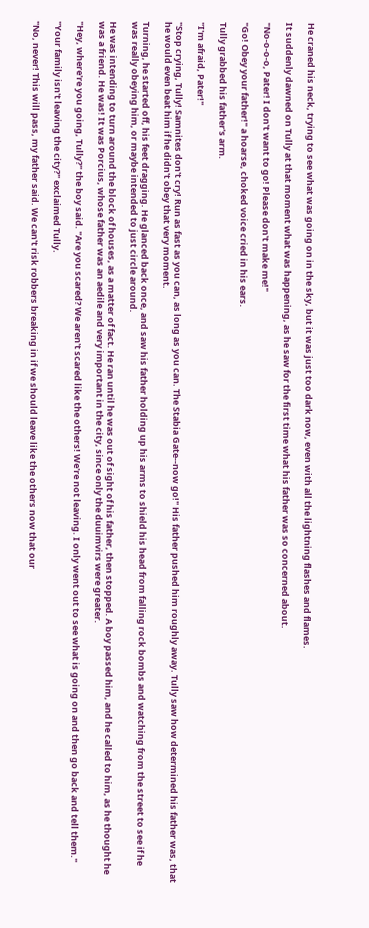He craned his neck, trying to see what was going on in the sky, but it was just too dark now, even with all the lightning flashes and flames.

It suddenly dawned on Tully at that moment what was happening, as he saw for the first time what his father was so concerned about.

"No-o-o-o, Pater! I don't want to go! Please don't make me!"

"Go! Obey your father!" a hoarse, choked voice cried in his ears.

Tully grabbed his father's arm.

"I'm afraid, Pater!"

"Stop crying, Tully! Samnites don't cry! Run as fast as you can, as long as you can. The Stabia Gate--now go!" His father pushed him roughly away. Tully saw how determined his father was, that he would even beat him if he didn't obey that very moment.

Turning, he started off, his feet dragging. He glanced back once, and saw his father holding up his arms to shield his head from falling rock bombs and watching from the street to see if he was really obeying him, or maybe intended to just circle around.

He was intending to turn around the block of houses, as a matter of fact. He ran until he was out of sight of his father, then stopped. A boy passed him, and he called to him, as he thought he was a friend. He was! It was Porcius, whose father was an aedile and very important in the city, since only the duuimvirs were greater.

"Hey, where're you going, Tully?" the boy said. "Are you scared? We aren't scared like the others! We're not leaving. I only went out to see what is going on and then go back and tell them."

"Your family isn't leaving the city?" exclaimed Tully.

"No, never! This will pass, my father said. We can't risk robbers breaking in if we should leave like the others now that our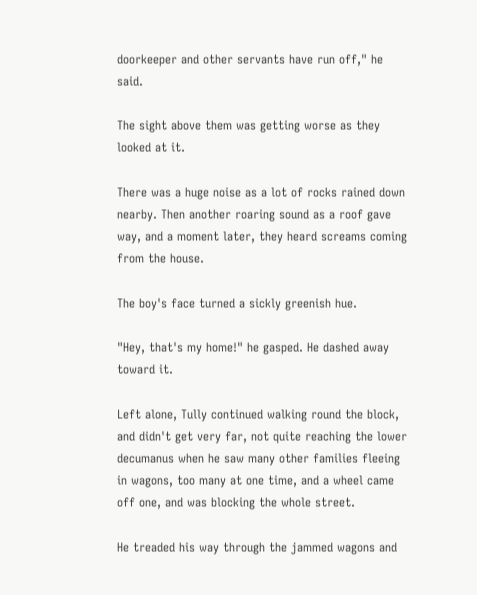doorkeeper and other servants have run off," he said.

The sight above them was getting worse as they looked at it.

There was a huge noise as a lot of rocks rained down nearby. Then another roaring sound as a roof gave way, and a moment later, they heard screams coming from the house.

The boy's face turned a sickly greenish hue.

"Hey, that's my home!" he gasped. He dashed away toward it.

Left alone, Tully continued walking round the block, and didn't get very far, not quite reaching the lower decumanus when he saw many other families fleeing in wagons, too many at one time, and a wheel came off one, and was blocking the whole street.

He treaded his way through the jammed wagons and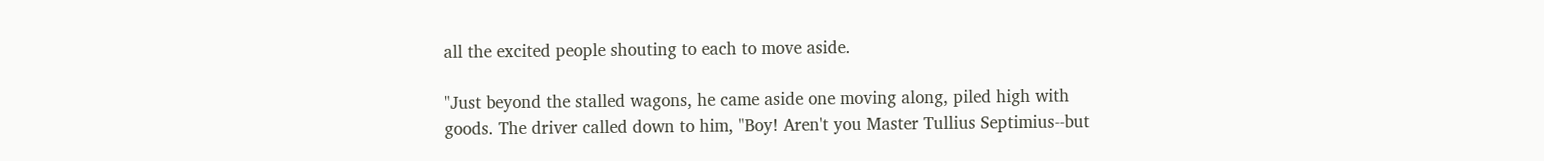all the excited people shouting to each to move aside.

"Just beyond the stalled wagons, he came aside one moving along, piled high with goods. The driver called down to him, "Boy! Aren't you Master Tullius Septimius--but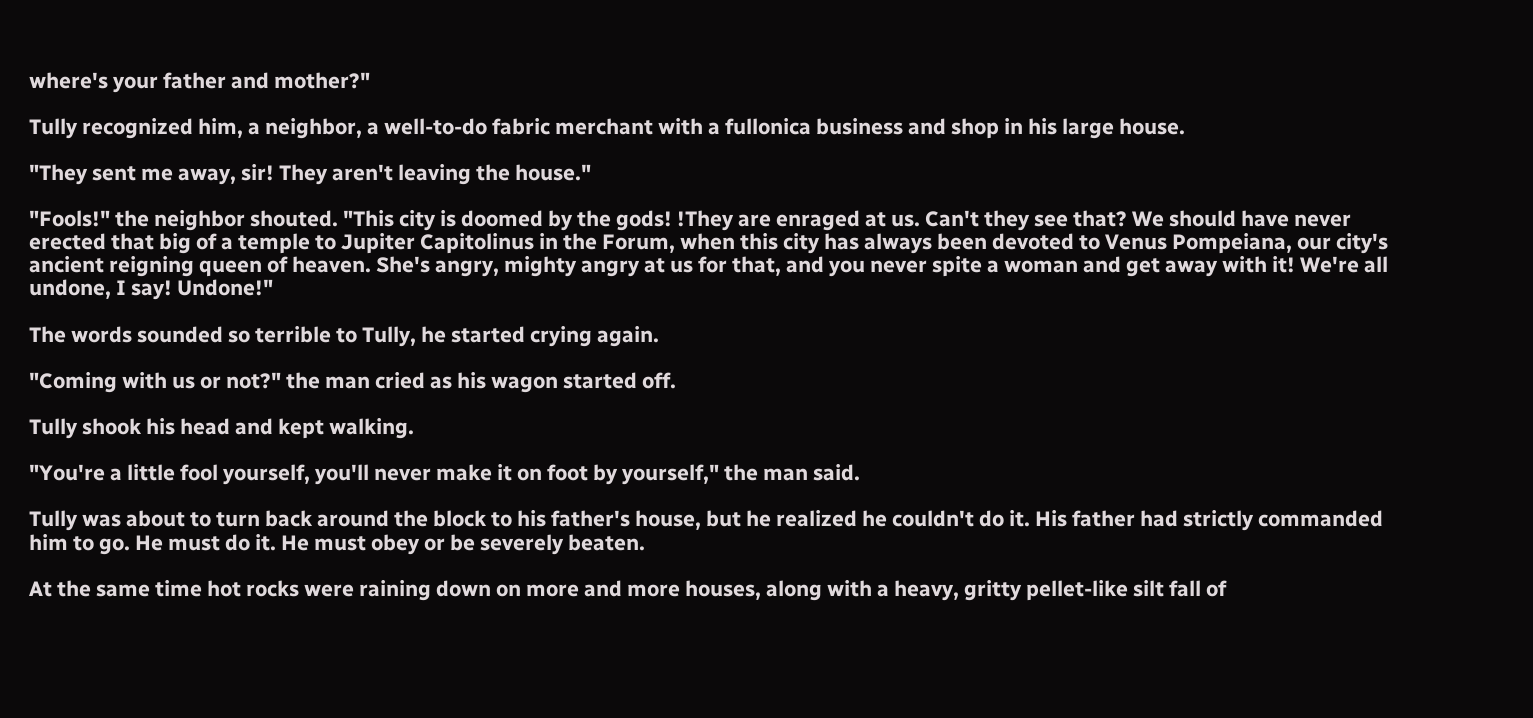where's your father and mother?"

Tully recognized him, a neighbor, a well-to-do fabric merchant with a fullonica business and shop in his large house.

"They sent me away, sir! They aren't leaving the house."

"Fools!" the neighbor shouted. "This city is doomed by the gods! !They are enraged at us. Can't they see that? We should have never erected that big of a temple to Jupiter Capitolinus in the Forum, when this city has always been devoted to Venus Pompeiana, our city's ancient reigning queen of heaven. She's angry, mighty angry at us for that, and you never spite a woman and get away with it! We're all undone, I say! Undone!"

The words sounded so terrible to Tully, he started crying again.

"Coming with us or not?" the man cried as his wagon started off.

Tully shook his head and kept walking.

"You're a little fool yourself, you'll never make it on foot by yourself," the man said.

Tully was about to turn back around the block to his father's house, but he realized he couldn't do it. His father had strictly commanded him to go. He must do it. He must obey or be severely beaten.

At the same time hot rocks were raining down on more and more houses, along with a heavy, gritty pellet-like silt fall of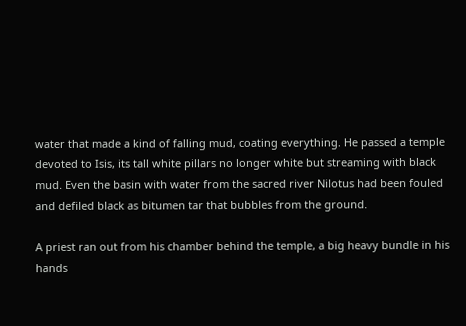water that made a kind of falling mud, coating everything. He passed a temple devoted to Isis, its tall white pillars no longer white but streaming with black mud. Even the basin with water from the sacred river Nilotus had been fouled and defiled black as bitumen tar that bubbles from the ground.

A priest ran out from his chamber behind the temple, a big heavy bundle in his hands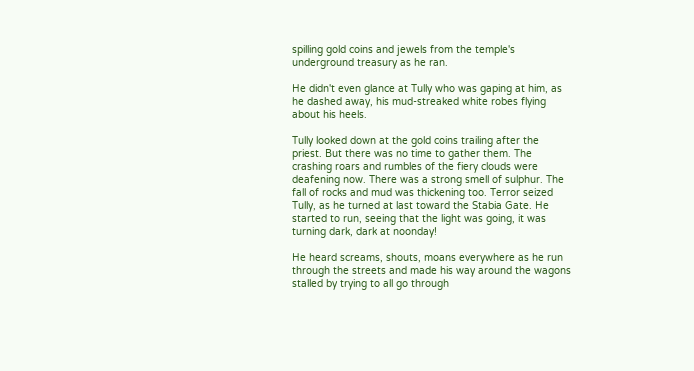spilling gold coins and jewels from the temple's underground treasury as he ran.

He didn't even glance at Tully who was gaping at him, as he dashed away, his mud-streaked white robes flying about his heels.

Tully looked down at the gold coins trailing after the priest. But there was no time to gather them. The crashing roars and rumbles of the fiery clouds were deafening now. There was a strong smell of sulphur. The fall of rocks and mud was thickening too. Terror seized Tully, as he turned at last toward the Stabia Gate. He started to run, seeing that the light was going, it was turning dark, dark at noonday!

He heard screams, shouts, moans everywhere as he run through the streets and made his way around the wagons stalled by trying to all go through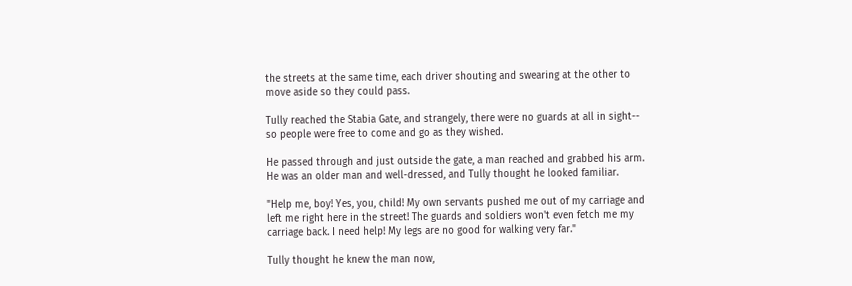the streets at the same time, each driver shouting and swearing at the other to move aside so they could pass.

Tully reached the Stabia Gate, and strangely, there were no guards at all in sight-- so people were free to come and go as they wished.

He passed through and just outside the gate, a man reached and grabbed his arm. He was an older man and well-dressed, and Tully thought he looked familiar.

"Help me, boy! Yes, you, child! My own servants pushed me out of my carriage and left me right here in the street! The guards and soldiers won't even fetch me my carriage back. I need help! My legs are no good for walking very far."

Tully thought he knew the man now,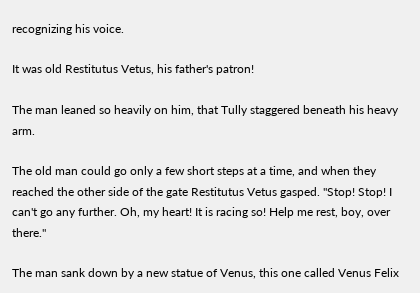recognizing his voice.

It was old Restitutus Vetus, his father's patron!

The man leaned so heavily on him, that Tully staggered beneath his heavy arm.

The old man could go only a few short steps at a time, and when they reached the other side of the gate Restitutus Vetus gasped. "Stop! Stop! I can't go any further. Oh, my heart! It is racing so! Help me rest, boy, over there."

The man sank down by a new statue of Venus, this one called Venus Felix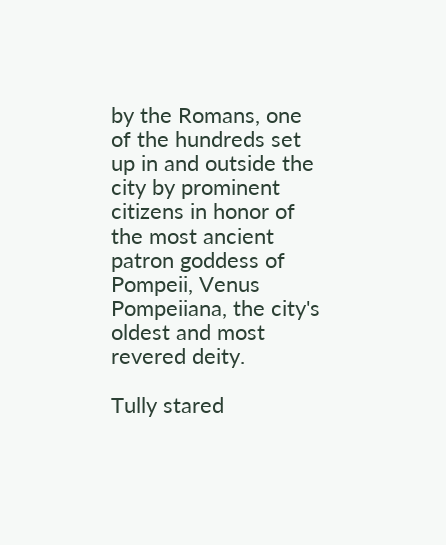by the Romans, one of the hundreds set up in and outside the city by prominent citizens in honor of the most ancient patron goddess of Pompeii, Venus Pompeiiana, the city's oldest and most revered deity.

Tully stared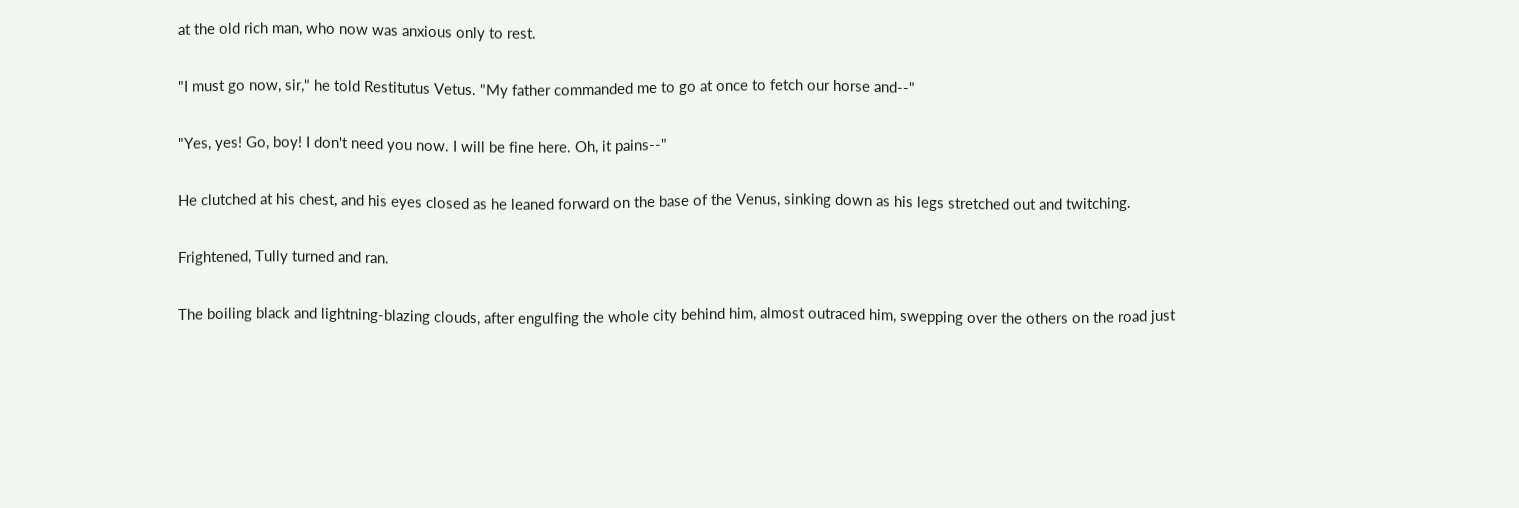at the old rich man, who now was anxious only to rest.

"I must go now, sir," he told Restitutus Vetus. "My father commanded me to go at once to fetch our horse and--"

"Yes, yes! Go, boy! I don't need you now. I will be fine here. Oh, it pains--"

He clutched at his chest, and his eyes closed as he leaned forward on the base of the Venus, sinking down as his legs stretched out and twitching.

Frightened, Tully turned and ran.

The boiling black and lightning-blazing clouds, after engulfing the whole city behind him, almost outraced him, swepping over the others on the road just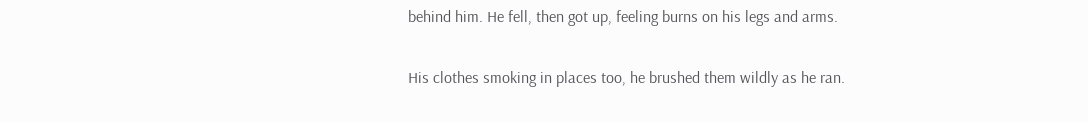behind him. He fell, then got up, feeling burns on his legs and arms.

His clothes smoking in places too, he brushed them wildly as he ran.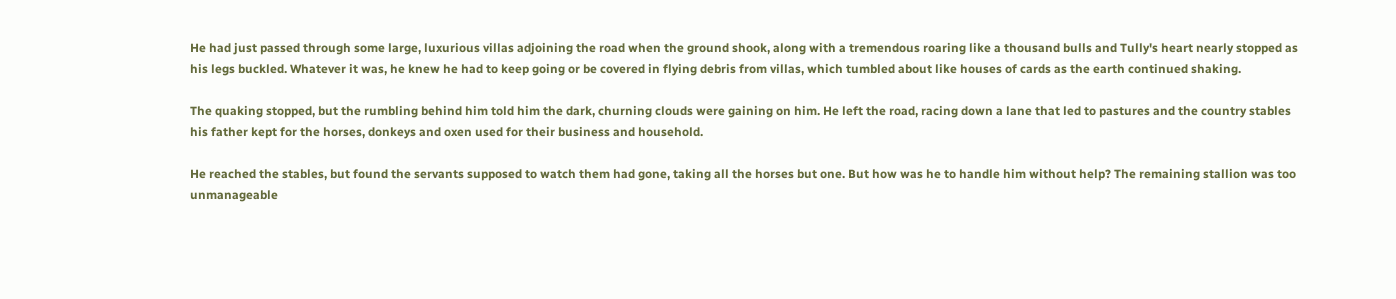He had just passed through some large, luxurious villas adjoining the road when the ground shook, along with a tremendous roaring like a thousand bulls and Tully's heart nearly stopped as his legs buckled. Whatever it was, he knew he had to keep going or be covered in flying debris from villas, which tumbled about like houses of cards as the earth continued shaking.

The quaking stopped, but the rumbling behind him told him the dark, churning clouds were gaining on him. He left the road, racing down a lane that led to pastures and the country stables his father kept for the horses, donkeys and oxen used for their business and household.

He reached the stables, but found the servants supposed to watch them had gone, taking all the horses but one. But how was he to handle him without help? The remaining stallion was too unmanageable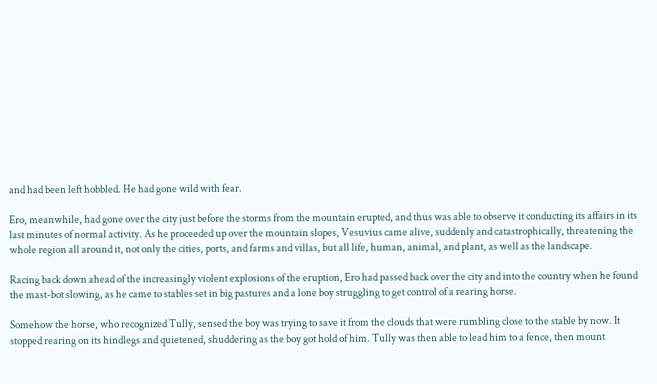and had been left hobbled. He had gone wild with fear.

Ero, meanwhile, had gone over the city just before the storms from the mountain erupted, and thus was able to observe it conducting its affairs in its last minutes of normal activity. As he proceeded up over the mountain slopes, Vesuvius came alive, suddenly and catastrophically, threatening the whole region all around it, not only the cities, ports, and farms and villas, but all life, human, animal, and plant, as well as the landscape.

Racing back down ahead of the increasingly violent explosions of the eruption, Ero had passed back over the city and into the country when he found the mast-bot slowing, as he came to stables set in big pastures and a lone boy struggling to get control of a rearing horse.

Somehow the horse, who recognized Tully, sensed the boy was trying to save it from the clouds that were rumbling close to the stable by now. It stopped rearing on its hindlegs and quietened, shuddering as the boy got hold of him. Tully was then able to lead him to a fence, then mount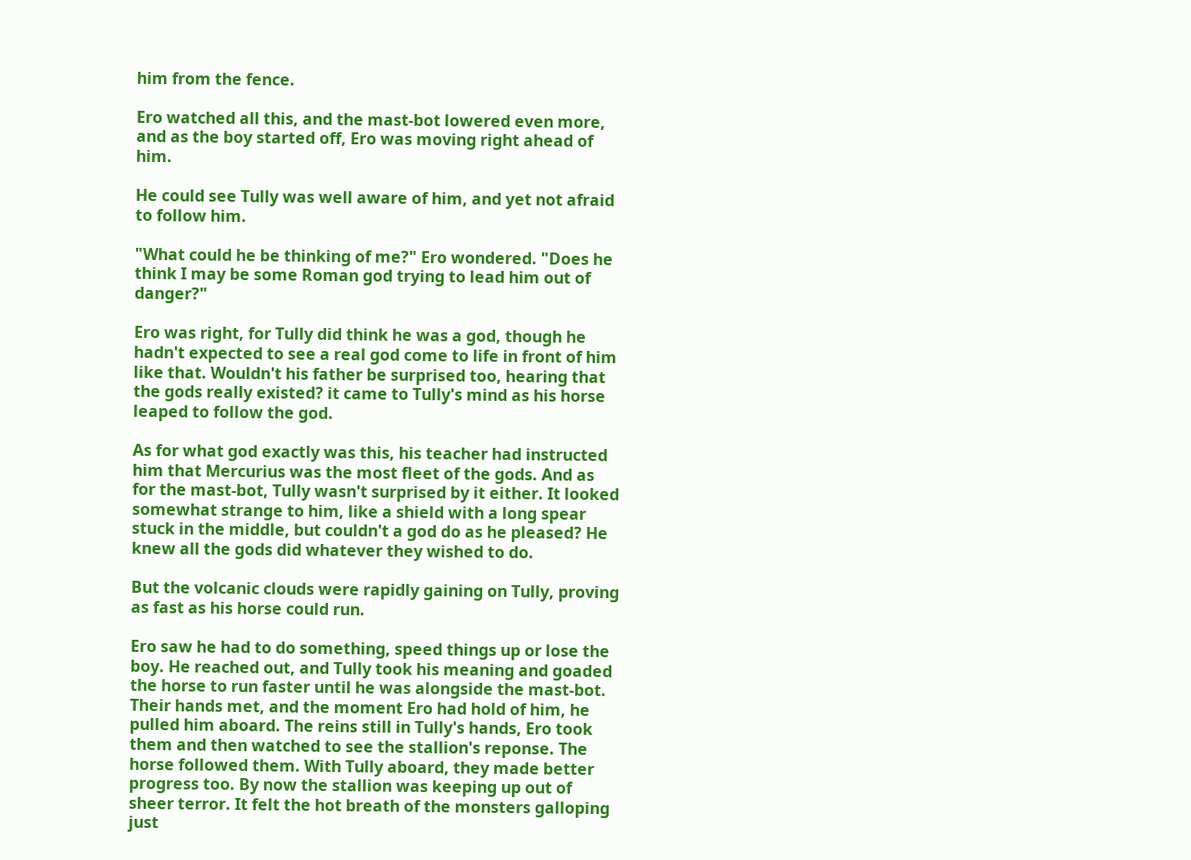him from the fence.

Ero watched all this, and the mast-bot lowered even more, and as the boy started off, Ero was moving right ahead of him.

He could see Tully was well aware of him, and yet not afraid to follow him.

"What could he be thinking of me?" Ero wondered. "Does he think I may be some Roman god trying to lead him out of danger?"

Ero was right, for Tully did think he was a god, though he hadn't expected to see a real god come to life in front of him like that. Wouldn't his father be surprised too, hearing that the gods really existed? it came to Tully's mind as his horse leaped to follow the god.

As for what god exactly was this, his teacher had instructed him that Mercurius was the most fleet of the gods. And as for the mast-bot, Tully wasn't surprised by it either. It looked somewhat strange to him, like a shield with a long spear stuck in the middle, but couldn't a god do as he pleased? He knew all the gods did whatever they wished to do.

But the volcanic clouds were rapidly gaining on Tully, proving as fast as his horse could run.

Ero saw he had to do something, speed things up or lose the boy. He reached out, and Tully took his meaning and goaded the horse to run faster until he was alongside the mast-bot. Their hands met, and the moment Ero had hold of him, he pulled him aboard. The reins still in Tully's hands, Ero took them and then watched to see the stallion's reponse. The horse followed them. With Tully aboard, they made better progress too. By now the stallion was keeping up out of sheer terror. It felt the hot breath of the monsters galloping just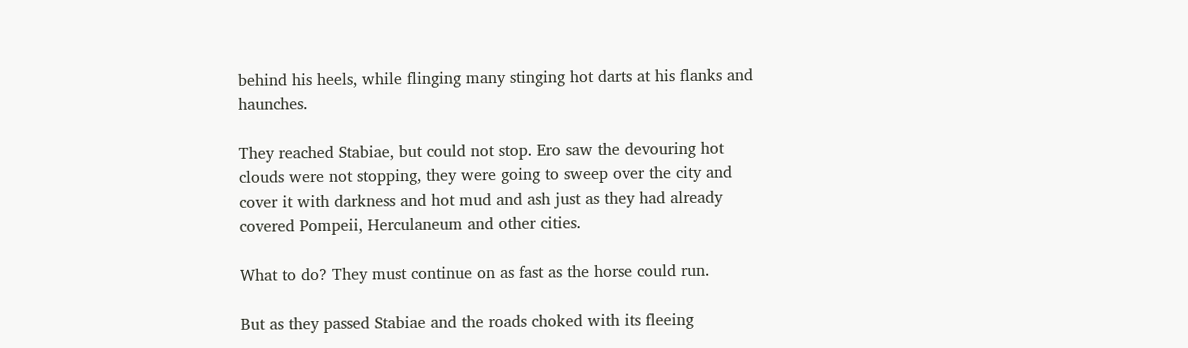behind his heels, while flinging many stinging hot darts at his flanks and haunches.

They reached Stabiae, but could not stop. Ero saw the devouring hot clouds were not stopping, they were going to sweep over the city and cover it with darkness and hot mud and ash just as they had already covered Pompeii, Herculaneum and other cities.

What to do? They must continue on as fast as the horse could run.

But as they passed Stabiae and the roads choked with its fleeing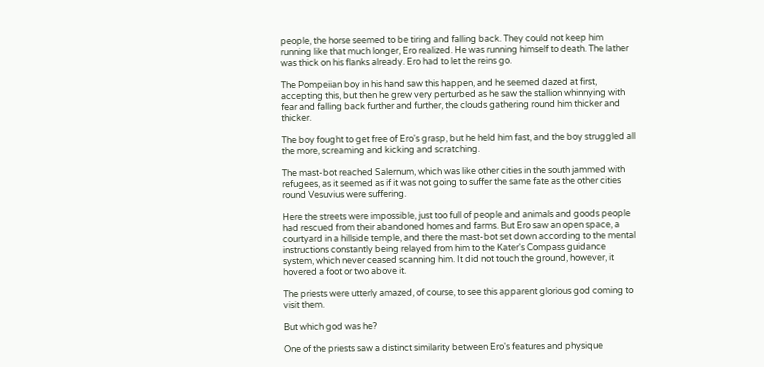people, the horse seemed to be tiring and falling back. They could not keep him running like that much longer, Ero realized. He was running himself to death. The lather was thick on his flanks already. Ero had to let the reins go.

The Pompeiian boy in his hand saw this happen, and he seemed dazed at first, accepting this, but then he grew very perturbed as he saw the stallion whinnying with fear and falling back further and further, the clouds gathering round him thicker and thicker.

The boy fought to get free of Ero's grasp, but he held him fast, and the boy struggled all the more, screaming and kicking and scratching.

The mast-bot reached Salernum, which was like other cities in the south jammed with refugees, as it seemed as if it was not going to suffer the same fate as the other cities round Vesuvius were suffering.

Here the streets were impossible, just too full of people and animals and goods people had rescued from their abandoned homes and farms. But Ero saw an open space, a courtyard in a hillside temple, and there the mast-bot set down according to the mental instructions constantly being relayed from him to the Kater's Compass guidance system, which never ceased scanning him. It did not touch the ground, however, it hovered a foot or two above it.

The priests were utterly amazed, of course, to see this apparent glorious god coming to visit them.

But which god was he?

One of the priests saw a distinct similarity between Ero's features and physique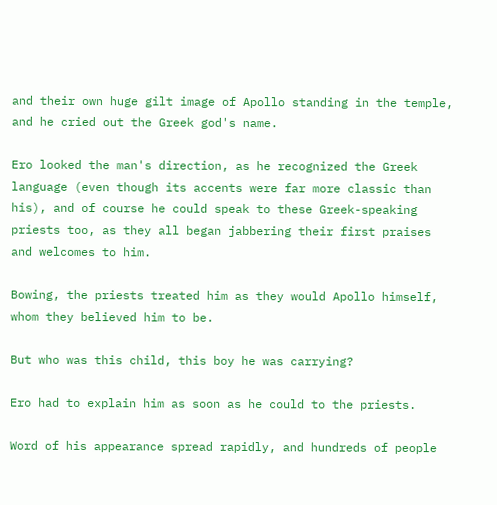and their own huge gilt image of Apollo standing in the temple, and he cried out the Greek god's name.

Ero looked the man's direction, as he recognized the Greek language (even though its accents were far more classic than his), and of course he could speak to these Greek-speaking priests too, as they all began jabbering their first praises and welcomes to him.

Bowing, the priests treated him as they would Apollo himself, whom they believed him to be.

But who was this child, this boy he was carrying?

Ero had to explain him as soon as he could to the priests.

Word of his appearance spread rapidly, and hundreds of people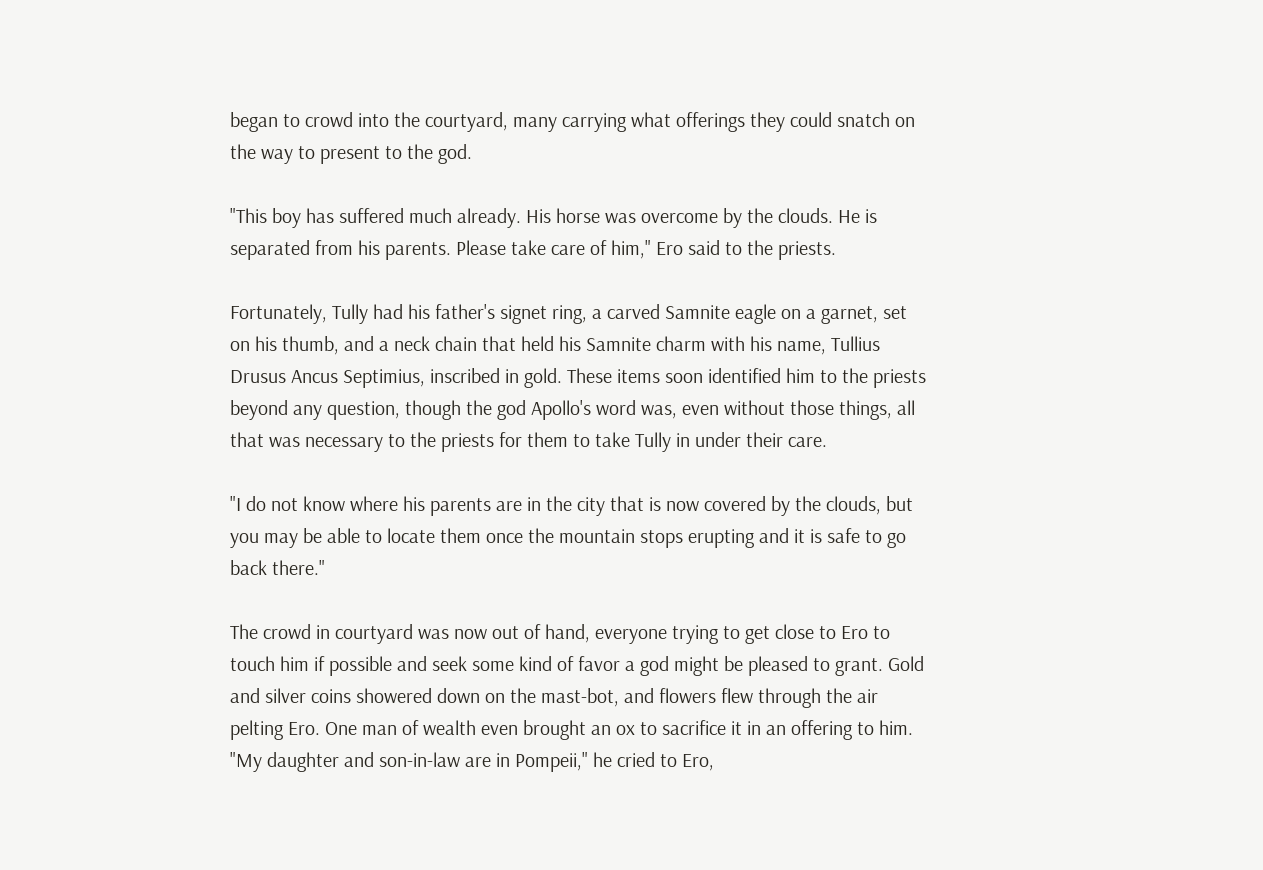began to crowd into the courtyard, many carrying what offerings they could snatch on the way to present to the god.

"This boy has suffered much already. His horse was overcome by the clouds. He is separated from his parents. Please take care of him," Ero said to the priests.

Fortunately, Tully had his father's signet ring, a carved Samnite eagle on a garnet, set on his thumb, and a neck chain that held his Samnite charm with his name, Tullius Drusus Ancus Septimius, inscribed in gold. These items soon identified him to the priests beyond any question, though the god Apollo's word was, even without those things, all that was necessary to the priests for them to take Tully in under their care.

"I do not know where his parents are in the city that is now covered by the clouds, but you may be able to locate them once the mountain stops erupting and it is safe to go back there."

The crowd in courtyard was now out of hand, everyone trying to get close to Ero to touch him if possible and seek some kind of favor a god might be pleased to grant. Gold and silver coins showered down on the mast-bot, and flowers flew through the air pelting Ero. One man of wealth even brought an ox to sacrifice it in an offering to him. "My daughter and son-in-law are in Pompeii," he cried to Ero,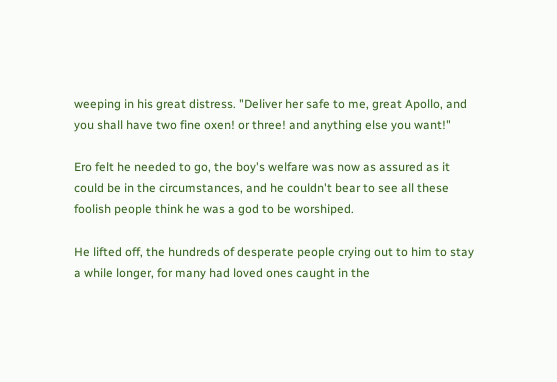weeping in his great distress. "Deliver her safe to me, great Apollo, and you shall have two fine oxen! or three! and anything else you want!"

Ero felt he needed to go, the boy's welfare was now as assured as it could be in the circumstances, and he couldn't bear to see all these foolish people think he was a god to be worshiped.

He lifted off, the hundreds of desperate people crying out to him to stay a while longer, for many had loved ones caught in the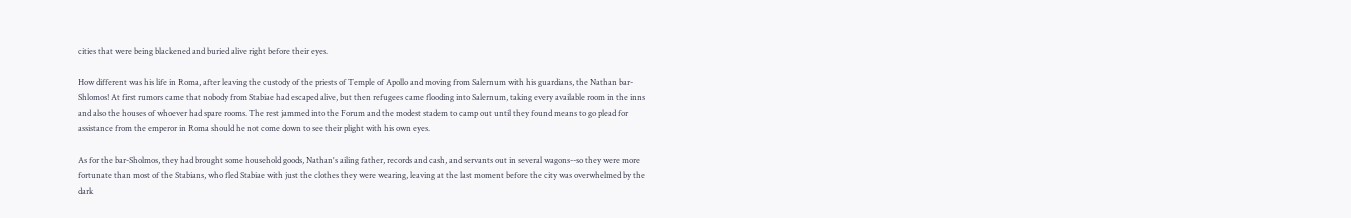cities that were being blackened and buried alive right before their eyes.

How different was his life in Roma, after leaving the custody of the priests of Temple of Apollo and moving from Salernum with his guardians, the Nathan bar-Shlomos! At first rumors came that nobody from Stabiae had escaped alive, but then refugees came flooding into Salernum, taking every available room in the inns and also the houses of whoever had spare rooms. The rest jammed into the Forum and the modest stadem to camp out until they found means to go plead for assistance from the emperor in Roma should he not come down to see their plight with his own eyes.

As for the bar-Sholmos, they had brought some household goods, Nathan's ailing father, records and cash, and servants out in several wagons--so they were more fortunate than most of the Stabians, who fled Stabiae with just the clothes they were wearing, leaving at the last moment before the city was overwhelmed by the dark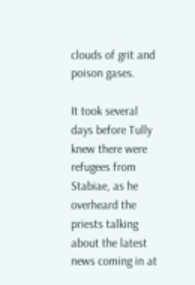clouds of grit and poison gases.

It took several days before Tully knew there were refugees from Stabiae, as he overheard the priests talking about the latest news coming in at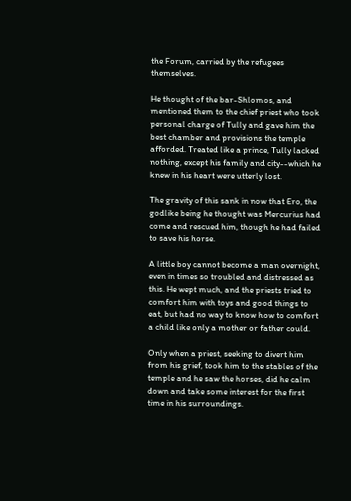the Forum, carried by the refugees themselves.

He thought of the bar-Shlomos, and mentioned them to the chief priest who took personal charge of Tully and gave him the best chamber and provisions the temple afforded. Treated like a prince, Tully lacked nothing, except his family and city--which he knew in his heart were utterly lost.

The gravity of this sank in now that Ero, the godlike being he thought was Mercurius had come and rescued him, though he had failed to save his horse.

A little boy cannot become a man overnight, even in times so troubled and distressed as this. He wept much, and the priests tried to comfort him with toys and good things to eat, but had no way to know how to comfort a child like only a mother or father could.

Only when a priest, seeking to divert him from his grief, took him to the stables of the temple and he saw the horses, did he calm down and take some interest for the first time in his surroundings.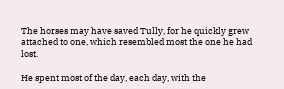The horses may have saved Tully, for he quickly grew attached to one, which resembled most the one he had lost.

He spent most of the day, each day, with the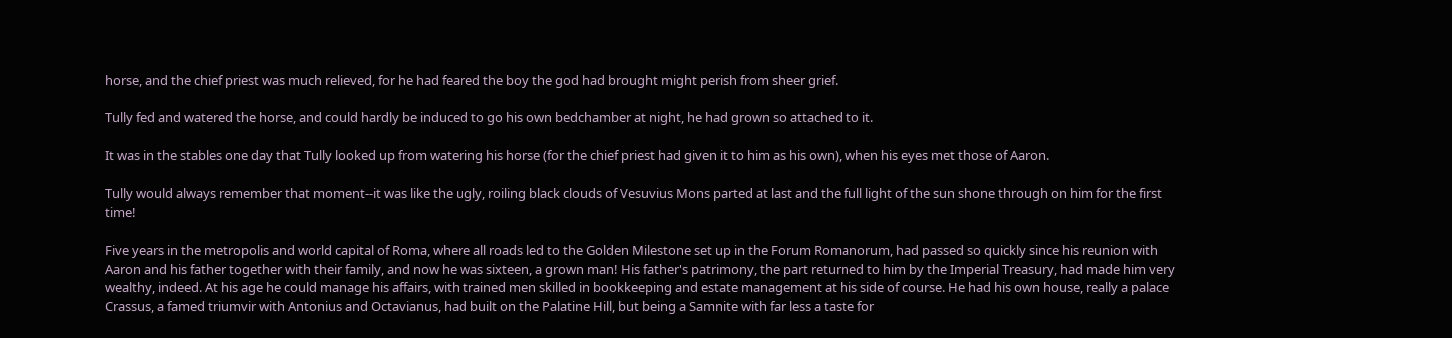horse, and the chief priest was much relieved, for he had feared the boy the god had brought might perish from sheer grief.

Tully fed and watered the horse, and could hardly be induced to go his own bedchamber at night, he had grown so attached to it.

It was in the stables one day that Tully looked up from watering his horse (for the chief priest had given it to him as his own), when his eyes met those of Aaron.

Tully would always remember that moment--it was like the ugly, roiling black clouds of Vesuvius Mons parted at last and the full light of the sun shone through on him for the first time!

Five years in the metropolis and world capital of Roma, where all roads led to the Golden Milestone set up in the Forum Romanorum, had passed so quickly since his reunion with Aaron and his father together with their family, and now he was sixteen, a grown man! His father's patrimony, the part returned to him by the Imperial Treasury, had made him very wealthy, indeed. At his age he could manage his affairs, with trained men skilled in bookkeeping and estate management at his side of course. He had his own house, really a palace Crassus, a famed triumvir with Antonius and Octavianus, had built on the Palatine Hill, but being a Samnite with far less a taste for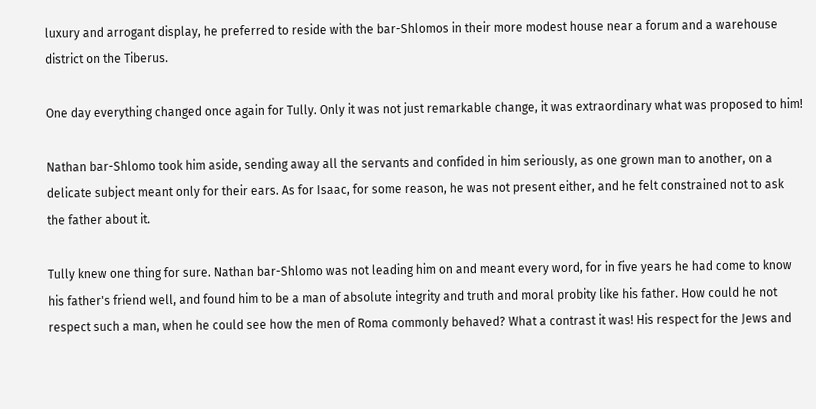luxury and arrogant display, he preferred to reside with the bar-Shlomos in their more modest house near a forum and a warehouse district on the Tiberus.

One day everything changed once again for Tully. Only it was not just remarkable change, it was extraordinary what was proposed to him!

Nathan bar-Shlomo took him aside, sending away all the servants and confided in him seriously, as one grown man to another, on a delicate subject meant only for their ears. As for Isaac, for some reason, he was not present either, and he felt constrained not to ask the father about it.

Tully knew one thing for sure. Nathan bar-Shlomo was not leading him on and meant every word, for in five years he had come to know his father's friend well, and found him to be a man of absolute integrity and truth and moral probity like his father. How could he not respect such a man, when he could see how the men of Roma commonly behaved? What a contrast it was! His respect for the Jews and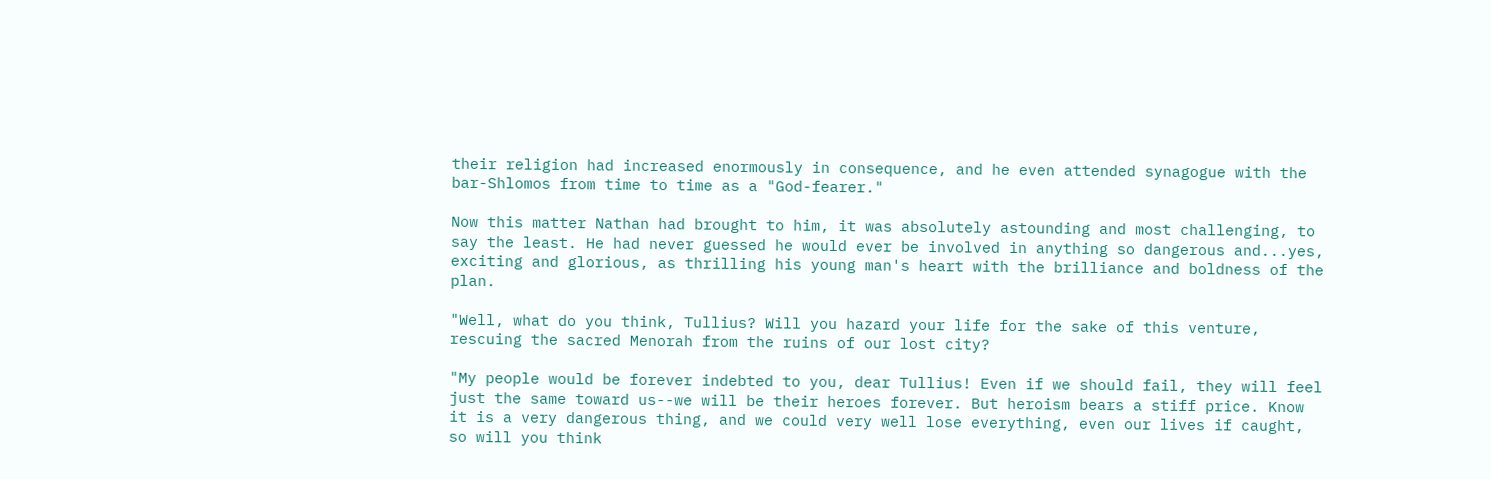their religion had increased enormously in consequence, and he even attended synagogue with the bar-Shlomos from time to time as a "God-fearer."

Now this matter Nathan had brought to him, it was absolutely astounding and most challenging, to say the least. He had never guessed he would ever be involved in anything so dangerous and...yes, exciting and glorious, as thrilling his young man's heart with the brilliance and boldness of the plan.

"Well, what do you think, Tullius? Will you hazard your life for the sake of this venture, rescuing the sacred Menorah from the ruins of our lost city?

"My people would be forever indebted to you, dear Tullius! Even if we should fail, they will feel just the same toward us--we will be their heroes forever. But heroism bears a stiff price. Know it is a very dangerous thing, and we could very well lose everything, even our lives if caught, so will you think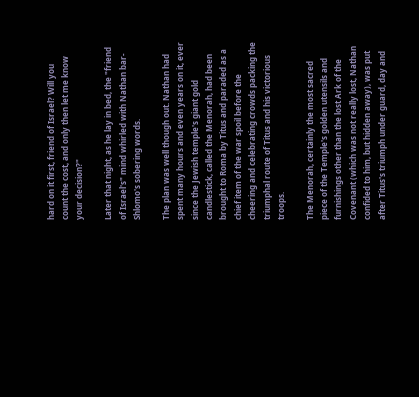hard on it first, friend of Israel? Will you count the cost, and only then let me know your decision?"

Later that night, as he lay in bed, the "friend of Israel's" mind whirled with Nathan bar-Shlomo's sobering words.

The plan was well though out. Nathan had spent many hours and even years on it, ever since the Jewish temple's giant gold candlestick, called the Menorah, had been brought to Roma by Titus and paraded as a chief item of the war spoil before the cheering and celebrating crowds packing the triumphal route of Titus and his victorious troops.

The Menorah, certainly the most sacred piece of the Temple's golden utensils and furnishings other than the lost Ark of the Covenant (which was not really lost, Nathan confided to him, but hidden away), was put after Titus's triumph under guard, day and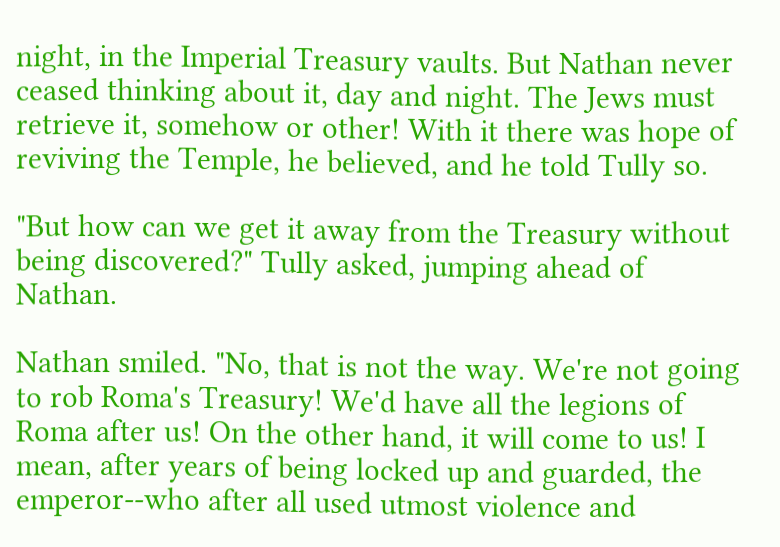night, in the Imperial Treasury vaults. But Nathan never ceased thinking about it, day and night. The Jews must retrieve it, somehow or other! With it there was hope of reviving the Temple, he believed, and he told Tully so.

"But how can we get it away from the Treasury without being discovered?" Tully asked, jumping ahead of Nathan.

Nathan smiled. "No, that is not the way. We're not going to rob Roma's Treasury! We'd have all the legions of Roma after us! On the other hand, it will come to us! I mean, after years of being locked up and guarded, the emperor--who after all used utmost violence and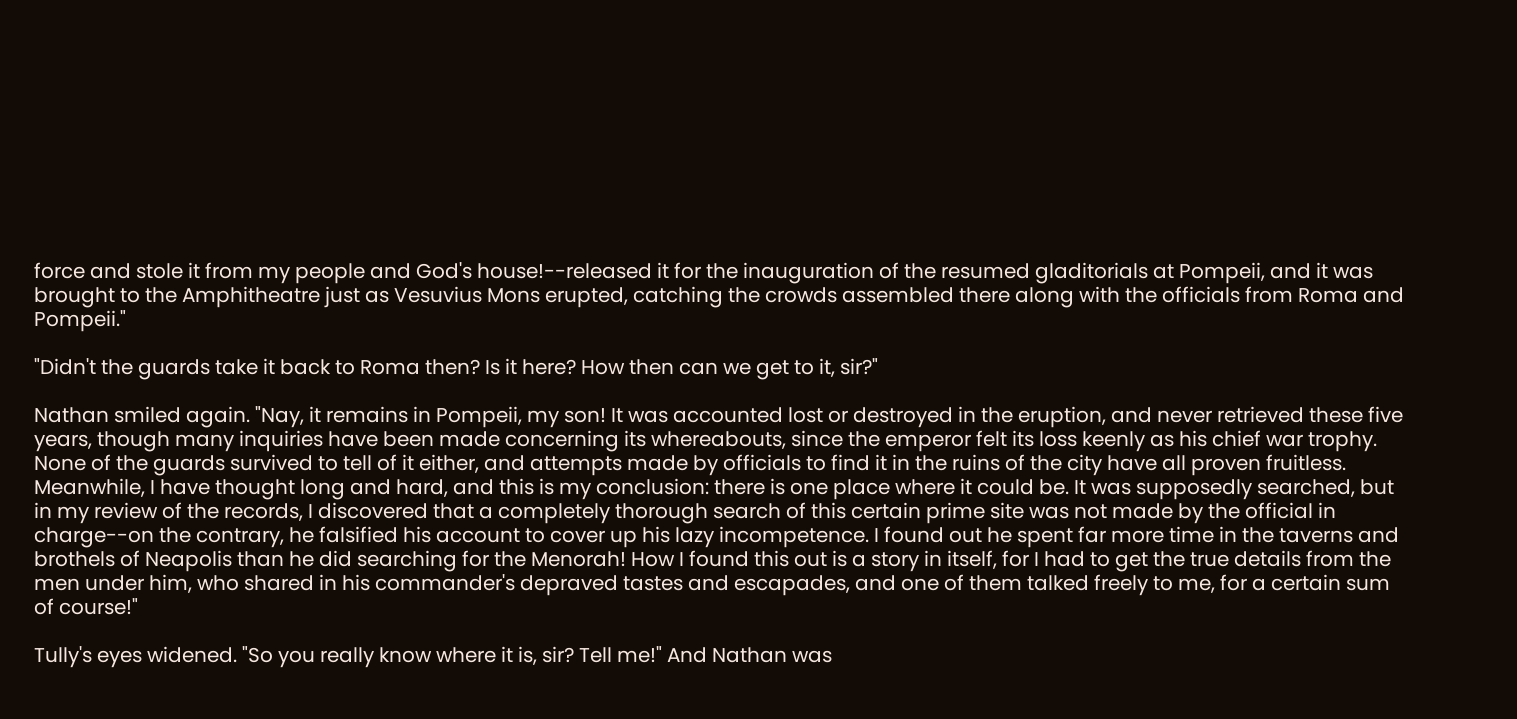force and stole it from my people and God's house!--released it for the inauguration of the resumed gladitorials at Pompeii, and it was brought to the Amphitheatre just as Vesuvius Mons erupted, catching the crowds assembled there along with the officials from Roma and Pompeii."

"Didn't the guards take it back to Roma then? Is it here? How then can we get to it, sir?"

Nathan smiled again. "Nay, it remains in Pompeii, my son! It was accounted lost or destroyed in the eruption, and never retrieved these five years, though many inquiries have been made concerning its whereabouts, since the emperor felt its loss keenly as his chief war trophy. None of the guards survived to tell of it either, and attempts made by officials to find it in the ruins of the city have all proven fruitless. Meanwhile, I have thought long and hard, and this is my conclusion: there is one place where it could be. It was supposedly searched, but in my review of the records, I discovered that a completely thorough search of this certain prime site was not made by the official in charge--on the contrary, he falsified his account to cover up his lazy incompetence. I found out he spent far more time in the taverns and brothels of Neapolis than he did searching for the Menorah! How I found this out is a story in itself, for I had to get the true details from the men under him, who shared in his commander's depraved tastes and escapades, and one of them talked freely to me, for a certain sum of course!"

Tully's eyes widened. "So you really know where it is, sir? Tell me!" And Nathan was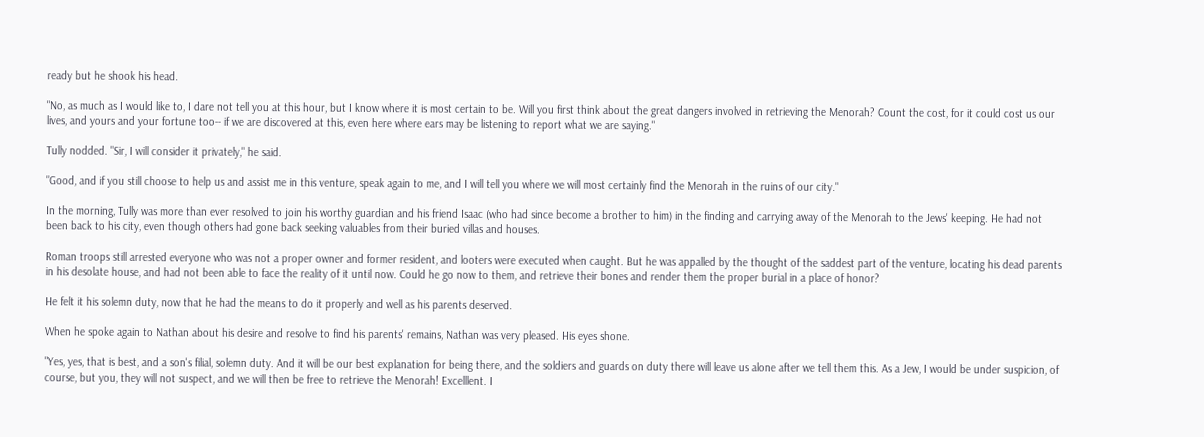ready but he shook his head.

"No, as much as I would like to, I dare not tell you at this hour, but I know where it is most certain to be. Will you first think about the great dangers involved in retrieving the Menorah? Count the cost, for it could cost us our lives, and yours and your fortune too-- if we are discovered at this, even here where ears may be listening to report what we are saying."

Tully nodded. "Sir, I will consider it privately," he said.

"Good, and if you still choose to help us and assist me in this venture, speak again to me, and I will tell you where we will most certainly find the Menorah in the ruins of our city."

In the morning, Tully was more than ever resolved to join his worthy guardian and his friend Isaac (who had since become a brother to him) in the finding and carrying away of the Menorah to the Jews' keeping. He had not been back to his city, even though others had gone back seeking valuables from their buried villas and houses.

Roman troops still arrested everyone who was not a proper owner and former resident, and looters were executed when caught. But he was appalled by the thought of the saddest part of the venture, locating his dead parents in his desolate house, and had not been able to face the reality of it until now. Could he go now to them, and retrieve their bones and render them the proper burial in a place of honor?

He felt it his solemn duty, now that he had the means to do it properly and well as his parents deserved.

When he spoke again to Nathan about his desire and resolve to find his parents' remains, Nathan was very pleased. His eyes shone.

"Yes, yes, that is best, and a son's filial, solemn duty. And it will be our best explanation for being there, and the soldiers and guards on duty there will leave us alone after we tell them this. As a Jew, I would be under suspicion, of course, but you, they will not suspect, and we will then be free to retrieve the Menorah! Excelllent. I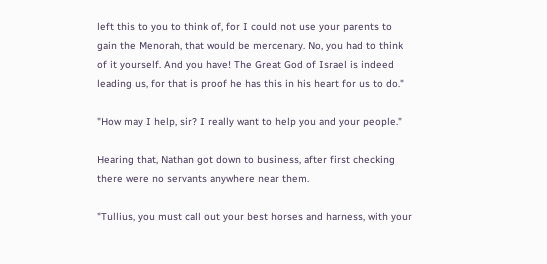left this to you to think of, for I could not use your parents to gain the Menorah, that would be mercenary. No, you had to think of it yourself. And you have! The Great God of Israel is indeed leading us, for that is proof he has this in his heart for us to do."

"How may I help, sir? I really want to help you and your people."

Hearing that, Nathan got down to business, after first checking there were no servants anywhere near them.

"Tullius, you must call out your best horses and harness, with your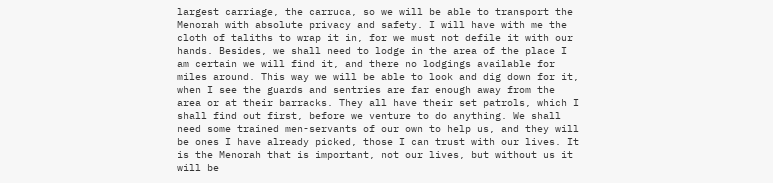largest carriage, the carruca, so we will be able to transport the Menorah with absolute privacy and safety. I will have with me the cloth of taliths to wrap it in, for we must not defile it with our hands. Besides, we shall need to lodge in the area of the place I am certain we will find it, and there no lodgings available for miles around. This way we will be able to look and dig down for it, when I see the guards and sentries are far enough away from the area or at their barracks. They all have their set patrols, which I shall find out first, before we venture to do anything. We shall need some trained men-servants of our own to help us, and they will be ones I have already picked, those I can trust with our lives. It is the Menorah that is important, not our lives, but without us it will be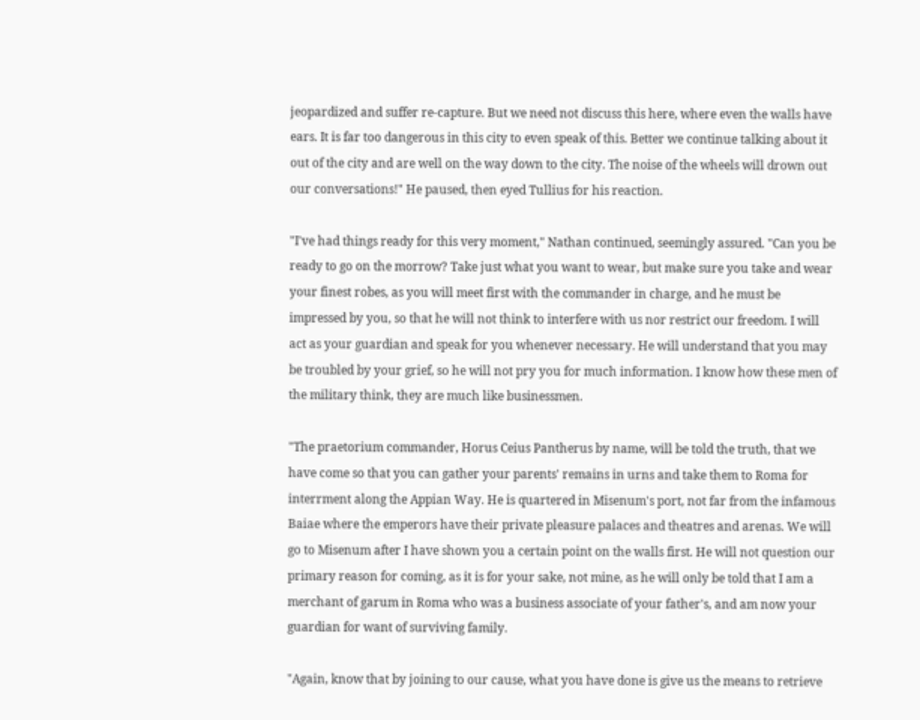jeopardized and suffer re-capture. But we need not discuss this here, where even the walls have ears. It is far too dangerous in this city to even speak of this. Better we continue talking about it out of the city and are well on the way down to the city. The noise of the wheels will drown out our conversations!" He paused, then eyed Tullius for his reaction.

"I've had things ready for this very moment," Nathan continued, seemingly assured. "Can you be ready to go on the morrow? Take just what you want to wear, but make sure you take and wear your finest robes, as you will meet first with the commander in charge, and he must be impressed by you, so that he will not think to interfere with us nor restrict our freedom. I will act as your guardian and speak for you whenever necessary. He will understand that you may be troubled by your grief, so he will not pry you for much information. I know how these men of the military think, they are much like businessmen.

"The praetorium commander, Horus Ceius Pantherus by name, will be told the truth, that we have come so that you can gather your parents' remains in urns and take them to Roma for interrment along the Appian Way. He is quartered in Misenum's port, not far from the infamous Baiae where the emperors have their private pleasure palaces and theatres and arenas. We will go to Misenum after I have shown you a certain point on the walls first. He will not question our primary reason for coming, as it is for your sake, not mine, as he will only be told that I am a merchant of garum in Roma who was a business associate of your father's, and am now your guardian for want of surviving family.

"Again, know that by joining to our cause, what you have done is give us the means to retrieve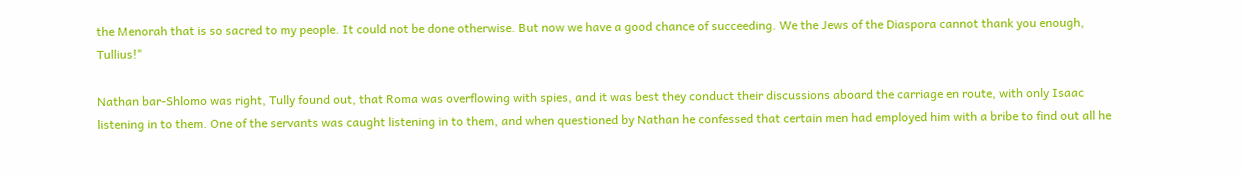the Menorah that is so sacred to my people. It could not be done otherwise. But now we have a good chance of succeeding. We the Jews of the Diaspora cannot thank you enough, Tullius!"

Nathan bar-Shlomo was right, Tully found out, that Roma was overflowing with spies, and it was best they conduct their discussions aboard the carriage en route, with only Isaac listening in to them. One of the servants was caught listening in to them, and when questioned by Nathan he confessed that certain men had employed him with a bribe to find out all he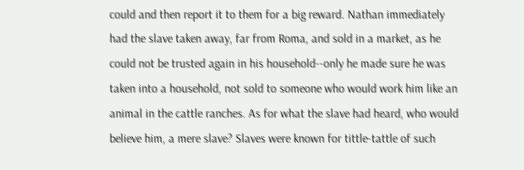could and then report it to them for a big reward. Nathan immediately had the slave taken away, far from Roma, and sold in a market, as he could not be trusted again in his household--only he made sure he was taken into a household, not sold to someone who would work him like an animal in the cattle ranches. As for what the slave had heard, who would believe him, a mere slave? Slaves were known for tittle-tattle of such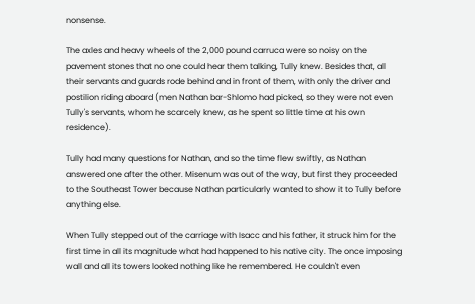nonsense.

The axles and heavy wheels of the 2,000 pound carruca were so noisy on the pavement stones that no one could hear them talking, Tully knew. Besides that, all their servants and guards rode behind and in front of them, with only the driver and postilion riding aboard (men Nathan bar-Shlomo had picked, so they were not even Tully's servants, whom he scarcely knew, as he spent so little time at his own residence).

Tully had many questions for Nathan, and so the time flew swiftly, as Nathan answered one after the other. Misenum was out of the way, but first they proceeded to the Southeast Tower because Nathan particularly wanted to show it to Tully before anything else.

When Tully stepped out of the carriage with Isacc and his father, it struck him for the first time in all its magnitude what had happened to his native city. The once imposing wall and all its towers looked nothing like he remembered. He couldn't even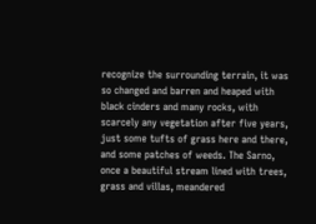recognize the surrounding terrain, it was so changed and barren and heaped with black cinders and many rocks, with scarcely any vegetation after five years, just some tufts of grass here and there, and some patches of weeds. The Sarno, once a beautiful stream lined with trees, grass and villas, meandered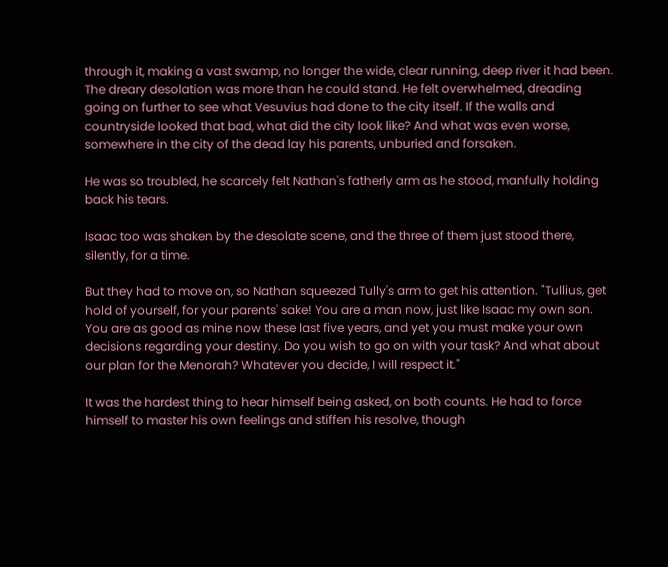through it, making a vast swamp, no longer the wide, clear running, deep river it had been. The dreary desolation was more than he could stand. He felt overwhelmed, dreading going on further to see what Vesuvius had done to the city itself. If the walls and countryside looked that bad, what did the city look like? And what was even worse, somewhere in the city of the dead lay his parents, unburied and forsaken.

He was so troubled, he scarcely felt Nathan's fatherly arm as he stood, manfully holding back his tears.

Isaac too was shaken by the desolate scene, and the three of them just stood there, silently, for a time.

But they had to move on, so Nathan squeezed Tully's arm to get his attention. "Tullius, get hold of yourself, for your parents' sake! You are a man now, just like Isaac my own son. You are as good as mine now these last five years, and yet you must make your own decisions regarding your destiny. Do you wish to go on with your task? And what about our plan for the Menorah? Whatever you decide, I will respect it."

It was the hardest thing to hear himself being asked, on both counts. He had to force himself to master his own feelings and stiffen his resolve, though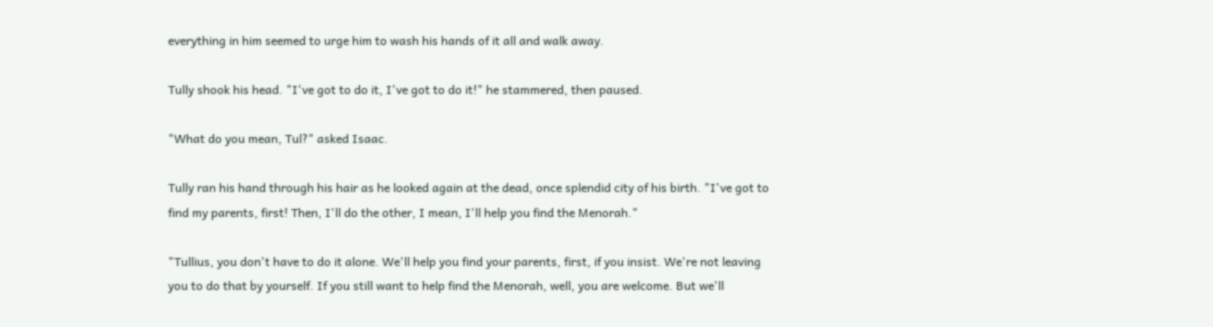everything in him seemed to urge him to wash his hands of it all and walk away.

Tully shook his head. "I've got to do it, I've got to do it!" he stammered, then paused.

"What do you mean, Tul?" asked Isaac.

Tully ran his hand through his hair as he looked again at the dead, once splendid city of his birth. "I've got to find my parents, first! Then, I'll do the other, I mean, I'll help you find the Menorah."

"Tullius, you don't have to do it alone. We'll help you find your parents, first, if you insist. We're not leaving you to do that by yourself. If you still want to help find the Menorah, well, you are welcome. But we'll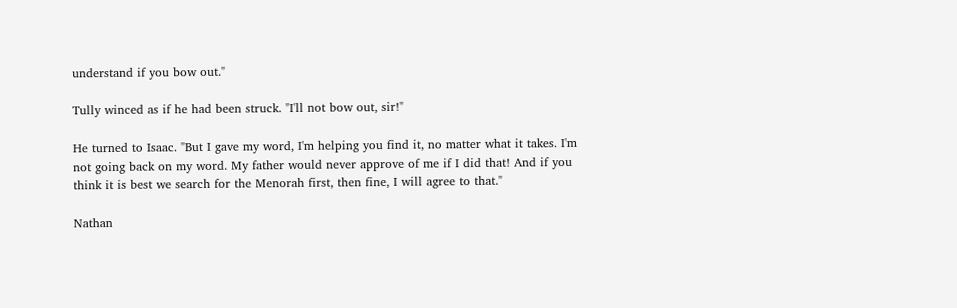understand if you bow out."

Tully winced as if he had been struck. "I'll not bow out, sir!"

He turned to Isaac. "But I gave my word, I'm helping you find it, no matter what it takes. I'm not going back on my word. My father would never approve of me if I did that! And if you think it is best we search for the Menorah first, then fine, I will agree to that."

Nathan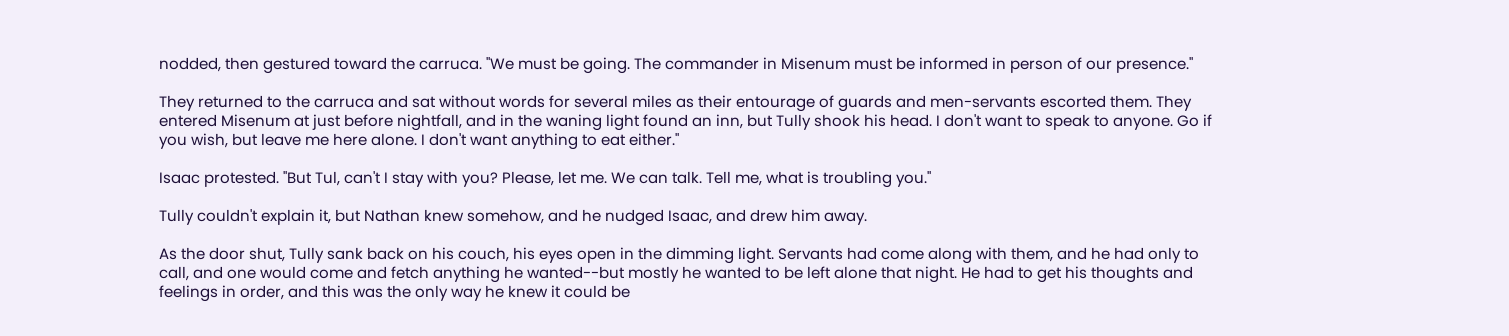nodded, then gestured toward the carruca. "We must be going. The commander in Misenum must be informed in person of our presence."

They returned to the carruca and sat without words for several miles as their entourage of guards and men-servants escorted them. They entered Misenum at just before nightfall, and in the waning light found an inn, but Tully shook his head. I don't want to speak to anyone. Go if you wish, but leave me here alone. I don't want anything to eat either."

Isaac protested. "But Tul, can't I stay with you? Please, let me. We can talk. Tell me, what is troubling you."

Tully couldn't explain it, but Nathan knew somehow, and he nudged Isaac, and drew him away.

As the door shut, Tully sank back on his couch, his eyes open in the dimming light. Servants had come along with them, and he had only to call, and one would come and fetch anything he wanted--but mostly he wanted to be left alone that night. He had to get his thoughts and feelings in order, and this was the only way he knew it could be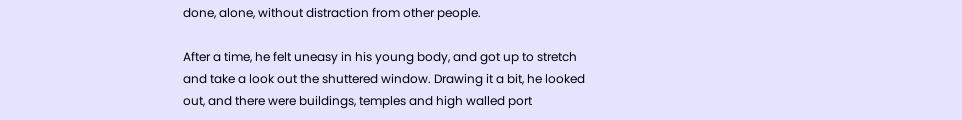done, alone, without distraction from other people.

After a time, he felt uneasy in his young body, and got up to stretch and take a look out the shuttered window. Drawing it a bit, he looked out, and there were buildings, temples and high walled port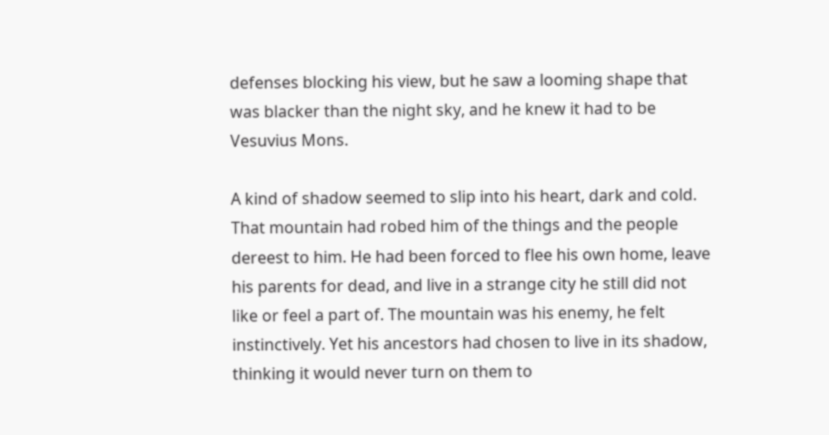defenses blocking his view, but he saw a looming shape that was blacker than the night sky, and he knew it had to be Vesuvius Mons.

A kind of shadow seemed to slip into his heart, dark and cold. That mountain had robed him of the things and the people dereest to him. He had been forced to flee his own home, leave his parents for dead, and live in a strange city he still did not like or feel a part of. The mountain was his enemy, he felt instinctively. Yet his ancestors had chosen to live in its shadow, thinking it would never turn on them to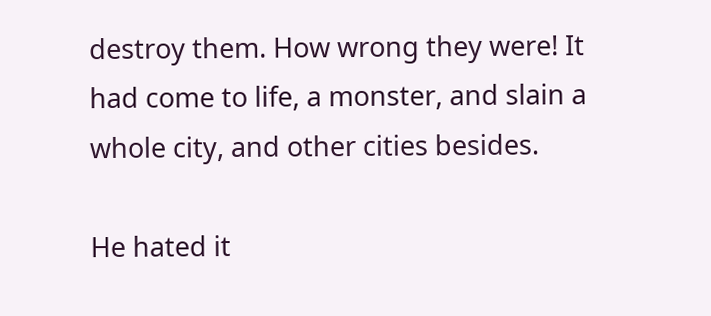destroy them. How wrong they were! It had come to life, a monster, and slain a whole city, and other cities besides.

He hated it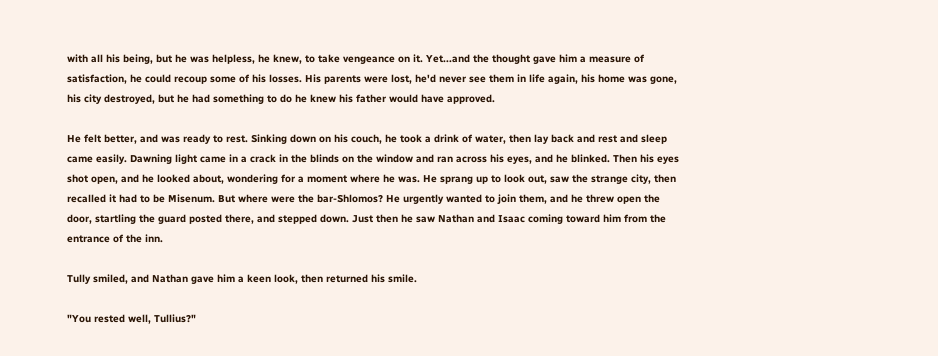with all his being, but he was helpless, he knew, to take vengeance on it. Yet...and the thought gave him a measure of satisfaction, he could recoup some of his losses. His parents were lost, he'd never see them in life again, his home was gone, his city destroyed, but he had something to do he knew his father would have approved.

He felt better, and was ready to rest. Sinking down on his couch, he took a drink of water, then lay back and rest and sleep came easily. Dawning light came in a crack in the blinds on the window and ran across his eyes, and he blinked. Then his eyes shot open, and he looked about, wondering for a moment where he was. He sprang up to look out, saw the strange city, then recalled it had to be Misenum. But where were the bar-Shlomos? He urgently wanted to join them, and he threw open the door, startling the guard posted there, and stepped down. Just then he saw Nathan and Isaac coming toward him from the entrance of the inn.

Tully smiled, and Nathan gave him a keen look, then returned his smile.

"You rested well, Tullius?"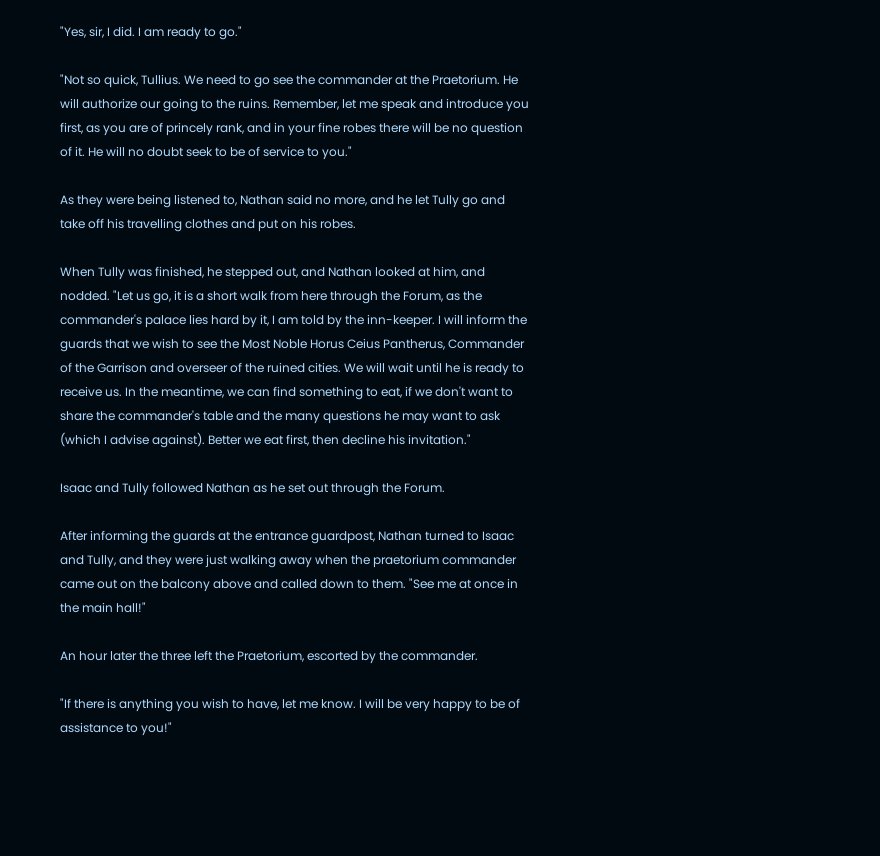"Yes, sir, I did. I am ready to go."

"Not so quick, Tullius. We need to go see the commander at the Praetorium. He will authorize our going to the ruins. Remember, let me speak and introduce you first, as you are of princely rank, and in your fine robes there will be no question of it. He will no doubt seek to be of service to you."

As they were being listened to, Nathan said no more, and he let Tully go and take off his travelling clothes and put on his robes.

When Tully was finished, he stepped out, and Nathan looked at him, and nodded. "Let us go, it is a short walk from here through the Forum, as the commander's palace lies hard by it, I am told by the inn-keeper. I will inform the guards that we wish to see the Most Noble Horus Ceius Pantherus, Commander of the Garrison and overseer of the ruined cities. We will wait until he is ready to receive us. In the meantime, we can find something to eat, if we don't want to share the commander's table and the many questions he may want to ask (which I advise against). Better we eat first, then decline his invitation."

Isaac and Tully followed Nathan as he set out through the Forum.

After informing the guards at the entrance guardpost, Nathan turned to Isaac and Tully, and they were just walking away when the praetorium commander came out on the balcony above and called down to them. "See me at once in the main hall!"

An hour later the three left the Praetorium, escorted by the commander.

"If there is anything you wish to have, let me know. I will be very happy to be of assistance to you!"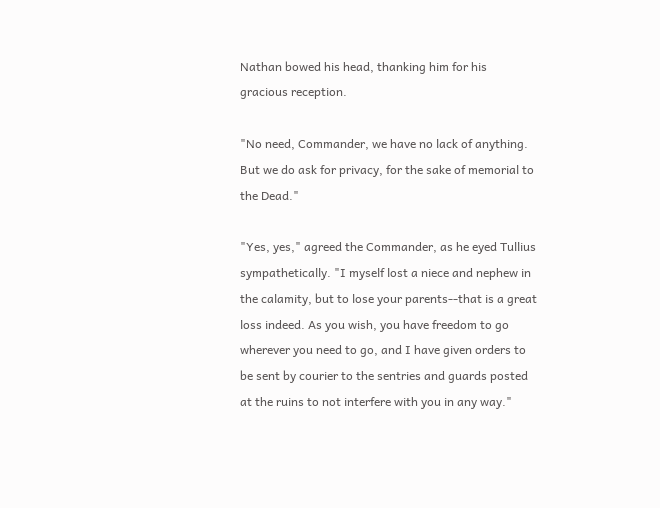Nathan bowed his head, thanking him for his gracious reception.

"No need, Commander, we have no lack of anything. But we do ask for privacy, for the sake of memorial to the Dead."

"Yes, yes," agreed the Commander, as he eyed Tullius sympathetically. "I myself lost a niece and nephew in the calamity, but to lose your parents--that is a great loss indeed. As you wish, you have freedom to go wherever you need to go, and I have given orders to be sent by courier to the sentries and guards posted at the ruins to not interfere with you in any way."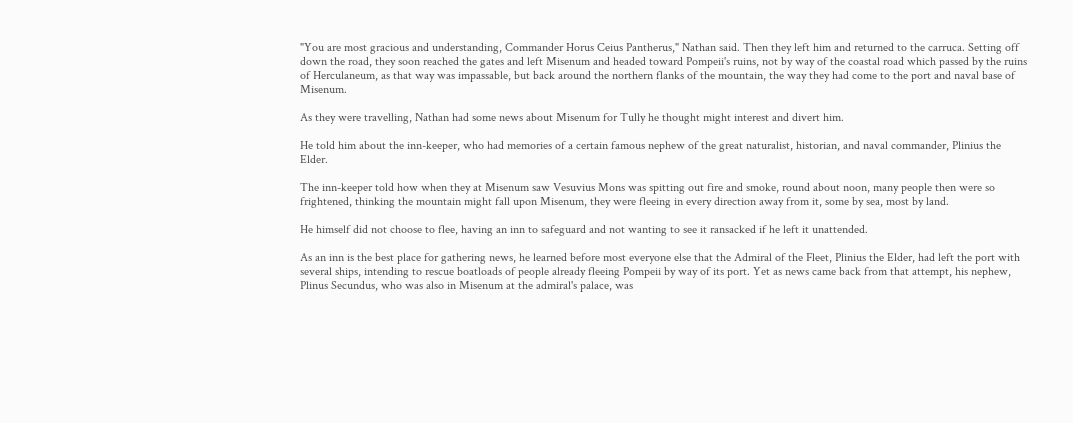"You are most gracious and understanding, Commander Horus Ceius Pantherus," Nathan said. Then they left him and returned to the carruca. Setting off down the road, they soon reached the gates and left Misenum and headed toward Pompeii's ruins, not by way of the coastal road which passed by the ruins of Herculaneum, as that way was impassable, but back around the northern flanks of the mountain, the way they had come to the port and naval base of Misenum.

As they were travelling, Nathan had some news about Misenum for Tully he thought might interest and divert him.

He told him about the inn-keeper, who had memories of a certain famous nephew of the great naturalist, historian, and naval commander, Plinius the Elder.

The inn-keeper told how when they at Misenum saw Vesuvius Mons was spitting out fire and smoke, round about noon, many people then were so frightened, thinking the mountain might fall upon Misenum, they were fleeing in every direction away from it, some by sea, most by land.

He himself did not choose to flee, having an inn to safeguard and not wanting to see it ransacked if he left it unattended.

As an inn is the best place for gathering news, he learned before most everyone else that the Admiral of the Fleet, Plinius the Elder, had left the port with several ships, intending to rescue boatloads of people already fleeing Pompeii by way of its port. Yet as news came back from that attempt, his nephew, Plinus Secundus, who was also in Misenum at the admiral's palace, was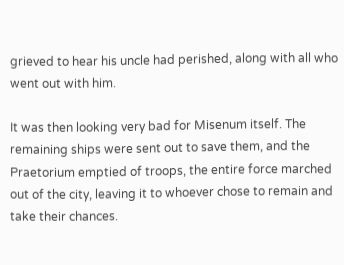grieved to hear his uncle had perished, along with all who went out with him.

It was then looking very bad for Misenum itself. The remaining ships were sent out to save them, and the Praetorium emptied of troops, the entire force marched out of the city, leaving it to whoever chose to remain and take their chances.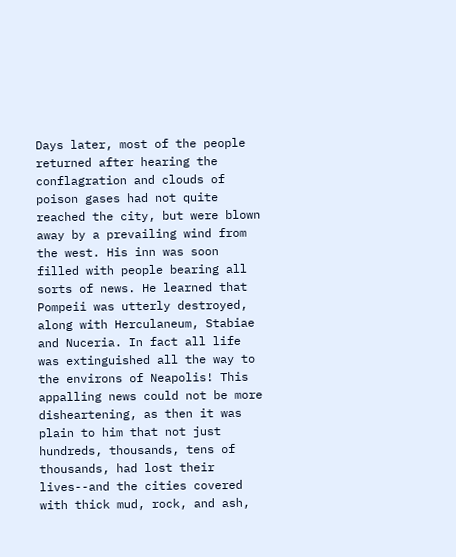Days later, most of the people returned after hearing the conflagration and clouds of poison gases had not quite reached the city, but were blown away by a prevailing wind from the west. His inn was soon filled with people bearing all sorts of news. He learned that Pompeii was utterly destroyed, along with Herculaneum, Stabiae and Nuceria. In fact all life was extinguished all the way to the environs of Neapolis! This appalling news could not be more disheartening, as then it was plain to him that not just hundreds, thousands, tens of thousands, had lost their lives--and the cities covered with thick mud, rock, and ash,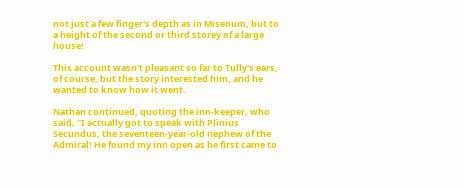not just a few finger's depth as in Misenum, but to a height of the second or third storey of a large house!

This account wasn't pleasant so far to Tully's ears, of course, but the story interested him, and he wanted to know how it went.

Nathan continued, quoting the inn-keeper, who said, "I actually got to speak with Plinius Secundus, the seventeen-year-old nephew of the Admiral! He found my inn open as he first came to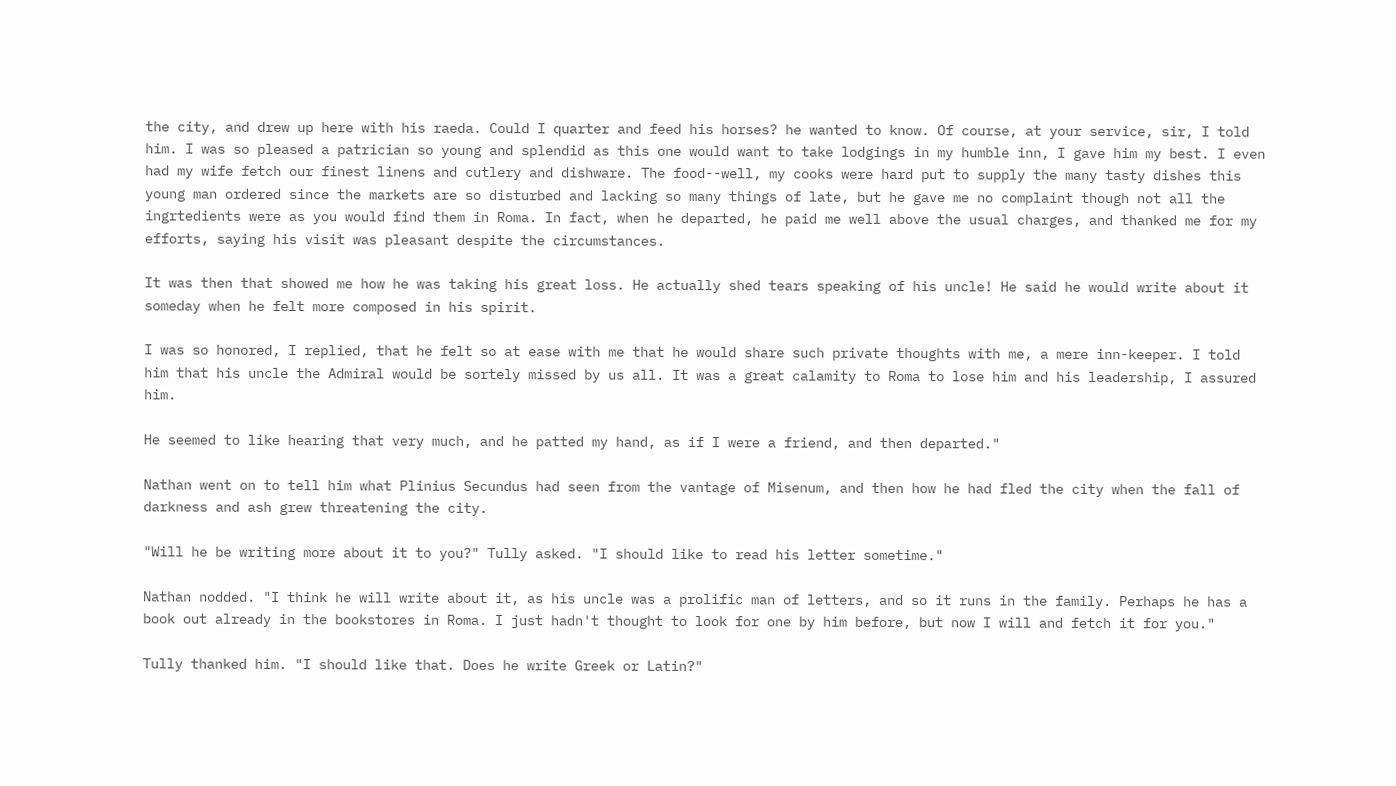the city, and drew up here with his raeda. Could I quarter and feed his horses? he wanted to know. Of course, at your service, sir, I told him. I was so pleased a patrician so young and splendid as this one would want to take lodgings in my humble inn, I gave him my best. I even had my wife fetch our finest linens and cutlery and dishware. The food--well, my cooks were hard put to supply the many tasty dishes this young man ordered since the markets are so disturbed and lacking so many things of late, but he gave me no complaint though not all the ingrtedients were as you would find them in Roma. In fact, when he departed, he paid me well above the usual charges, and thanked me for my efforts, saying his visit was pleasant despite the circumstances.

It was then that showed me how he was taking his great loss. He actually shed tears speaking of his uncle! He said he would write about it someday when he felt more composed in his spirit.

I was so honored, I replied, that he felt so at ease with me that he would share such private thoughts with me, a mere inn-keeper. I told him that his uncle the Admiral would be sortely missed by us all. It was a great calamity to Roma to lose him and his leadership, I assured him.

He seemed to like hearing that very much, and he patted my hand, as if I were a friend, and then departed."

Nathan went on to tell him what Plinius Secundus had seen from the vantage of Misenum, and then how he had fled the city when the fall of darkness and ash grew threatening the city.

"Will he be writing more about it to you?" Tully asked. "I should like to read his letter sometime."

Nathan nodded. "I think he will write about it, as his uncle was a prolific man of letters, and so it runs in the family. Perhaps he has a book out already in the bookstores in Roma. I just hadn't thought to look for one by him before, but now I will and fetch it for you."

Tully thanked him. "I should like that. Does he write Greek or Latin?"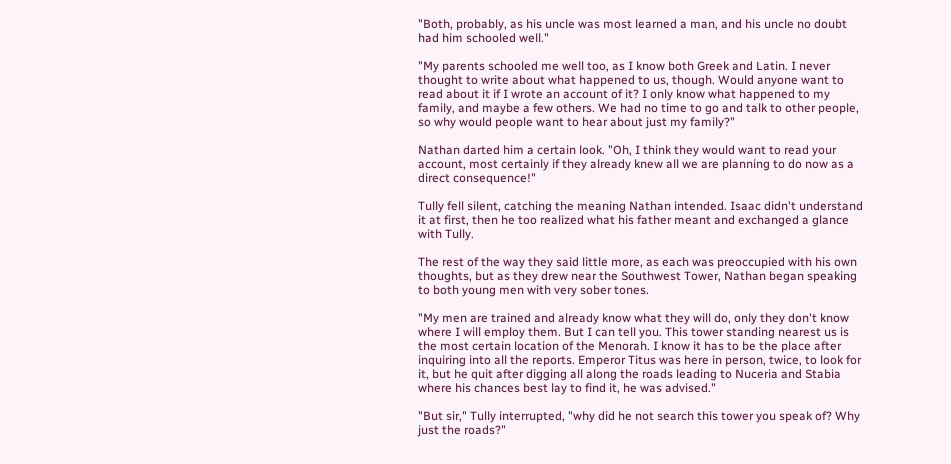"Both, probably, as his uncle was most learned a man, and his uncle no doubt had him schooled well."

"My parents schooled me well too, as I know both Greek and Latin. I never thought to write about what happened to us, though. Would anyone want to read about it if I wrote an account of it? I only know what happened to my family, and maybe a few others. We had no time to go and talk to other people, so why would people want to hear about just my family?"

Nathan darted him a certain look. "Oh, I think they would want to read your account, most certainly if they already knew all we are planning to do now as a direct consequence!"

Tully fell silent, catching the meaning Nathan intended. Isaac didn't understand it at first, then he too realized what his father meant and exchanged a glance with Tully.

The rest of the way they said little more, as each was preoccupied with his own thoughts, but as they drew near the Southwest Tower, Nathan began speaking to both young men with very sober tones.

"My men are trained and already know what they will do, only they don't know where I will employ them. But I can tell you. This tower standing nearest us is the most certain location of the Menorah. I know it has to be the place after inquiring into all the reports. Emperor Titus was here in person, twice, to look for it, but he quit after digging all along the roads leading to Nuceria and Stabia where his chances best lay to find it, he was advised."

"But sir," Tully interrupted, "why did he not search this tower you speak of? Why just the roads?"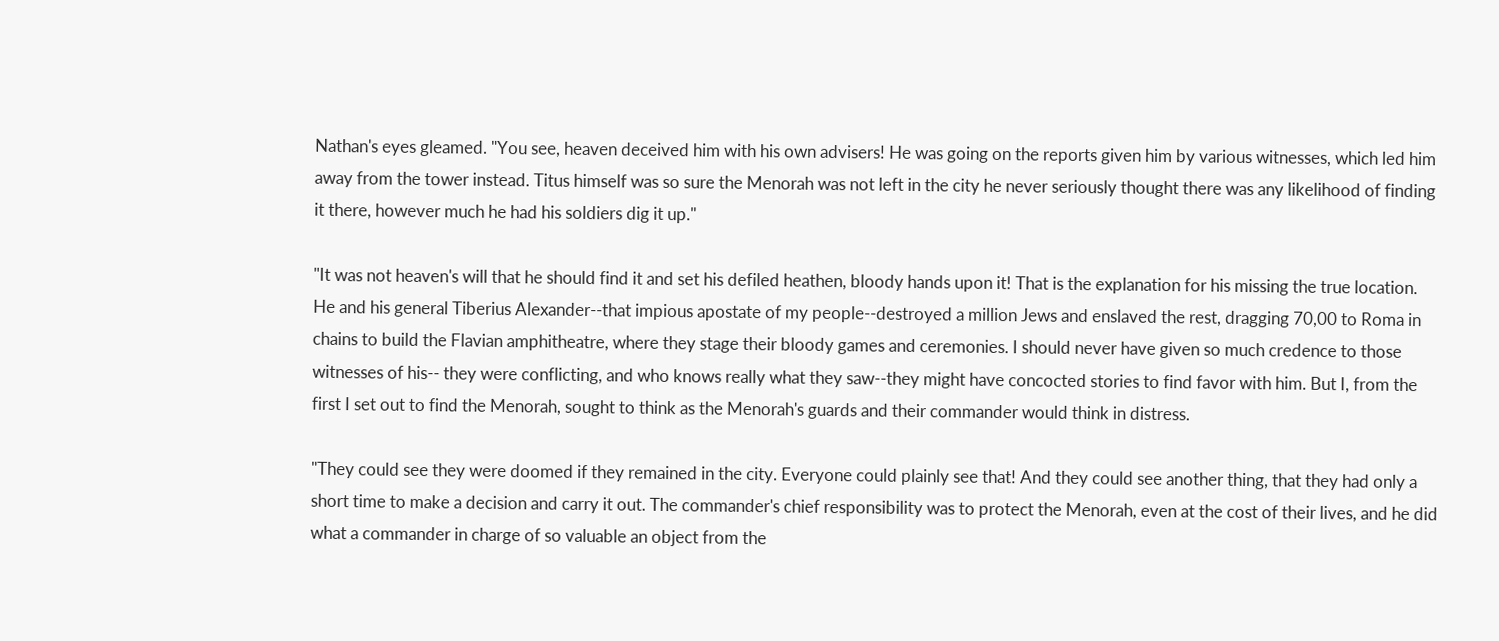Nathan's eyes gleamed. "You see, heaven deceived him with his own advisers! He was going on the reports given him by various witnesses, which led him away from the tower instead. Titus himself was so sure the Menorah was not left in the city he never seriously thought there was any likelihood of finding it there, however much he had his soldiers dig it up."

"It was not heaven's will that he should find it and set his defiled heathen, bloody hands upon it! That is the explanation for his missing the true location. He and his general Tiberius Alexander--that impious apostate of my people--destroyed a million Jews and enslaved the rest, dragging 70,00 to Roma in chains to build the Flavian amphitheatre, where they stage their bloody games and ceremonies. I should never have given so much credence to those witnesses of his-- they were conflicting, and who knows really what they saw--they might have concocted stories to find favor with him. But I, from the first I set out to find the Menorah, sought to think as the Menorah's guards and their commander would think in distress.

"They could see they were doomed if they remained in the city. Everyone could plainly see that! And they could see another thing, that they had only a short time to make a decision and carry it out. The commander's chief responsibility was to protect the Menorah, even at the cost of their lives, and he did what a commander in charge of so valuable an object from the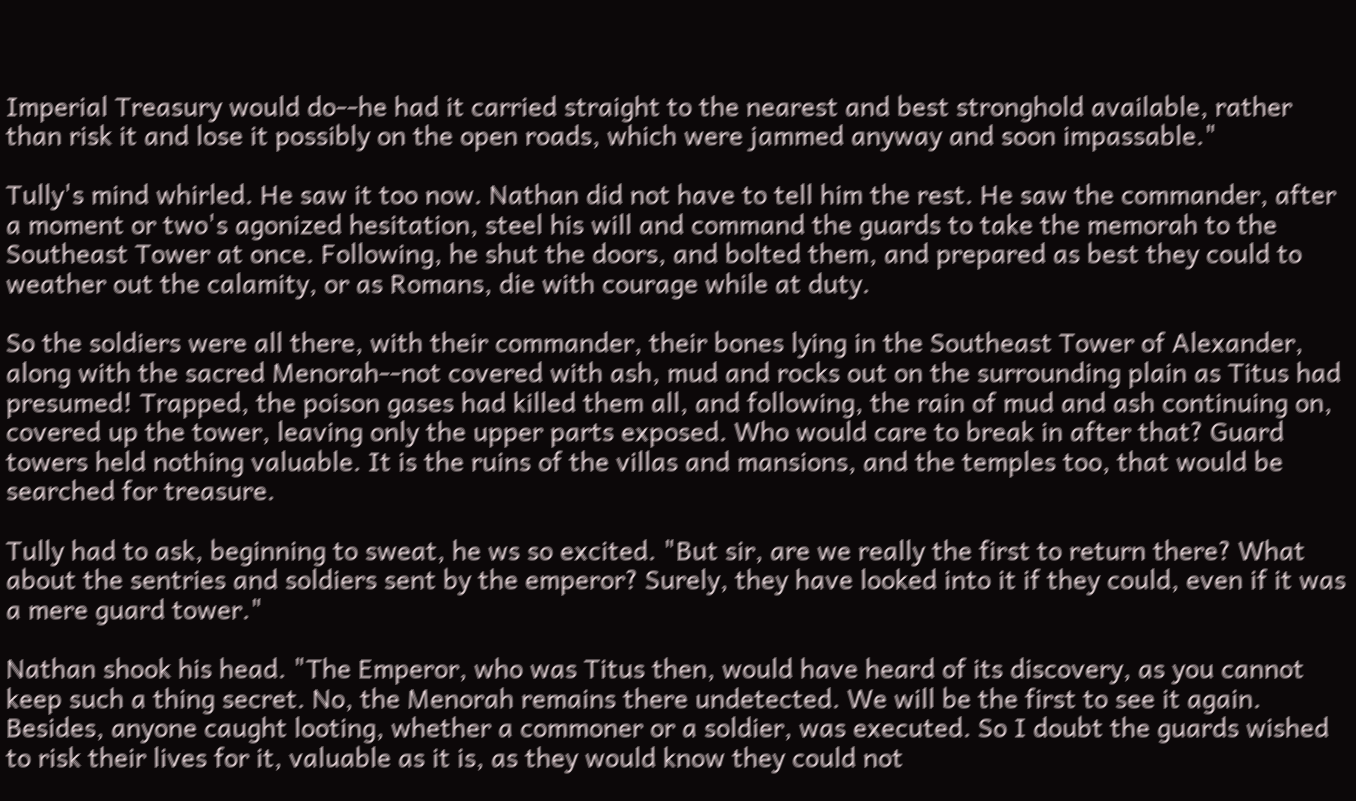Imperial Treasury would do--he had it carried straight to the nearest and best stronghold available, rather than risk it and lose it possibly on the open roads, which were jammed anyway and soon impassable."

Tully's mind whirled. He saw it too now. Nathan did not have to tell him the rest. He saw the commander, after a moment or two's agonized hesitation, steel his will and command the guards to take the memorah to the Southeast Tower at once. Following, he shut the doors, and bolted them, and prepared as best they could to weather out the calamity, or as Romans, die with courage while at duty.

So the soldiers were all there, with their commander, their bones lying in the Southeast Tower of Alexander, along with the sacred Menorah--not covered with ash, mud and rocks out on the surrounding plain as Titus had presumed! Trapped, the poison gases had killed them all, and following, the rain of mud and ash continuing on, covered up the tower, leaving only the upper parts exposed. Who would care to break in after that? Guard towers held nothing valuable. It is the ruins of the villas and mansions, and the temples too, that would be searched for treasure.

Tully had to ask, beginning to sweat, he ws so excited. "But sir, are we really the first to return there? What about the sentries and soldiers sent by the emperor? Surely, they have looked into it if they could, even if it was a mere guard tower."

Nathan shook his head. "The Emperor, who was Titus then, would have heard of its discovery, as you cannot keep such a thing secret. No, the Menorah remains there undetected. We will be the first to see it again. Besides, anyone caught looting, whether a commoner or a soldier, was executed. So I doubt the guards wished to risk their lives for it, valuable as it is, as they would know they could not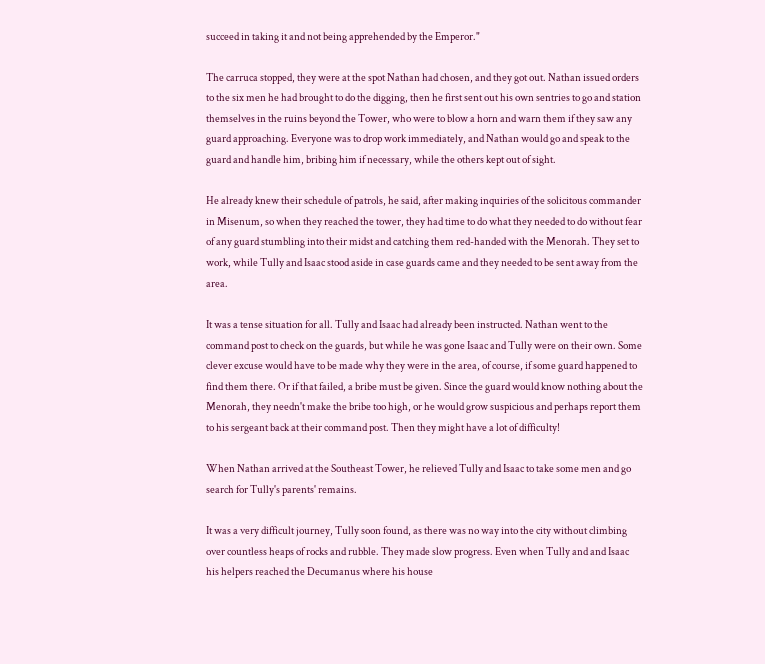succeed in taking it and not being apprehended by the Emperor."

The carruca stopped, they were at the spot Nathan had chosen, and they got out. Nathan issued orders to the six men he had brought to do the digging, then he first sent out his own sentries to go and station themselves in the ruins beyond the Tower, who were to blow a horn and warn them if they saw any guard approaching. Everyone was to drop work immediately, and Nathan would go and speak to the guard and handle him, bribing him if necessary, while the others kept out of sight.

He already knew their schedule of patrols, he said, after making inquiries of the solicitous commander in Misenum, so when they reached the tower, they had time to do what they needed to do without fear of any guard stumbling into their midst and catching them red-handed with the Menorah. They set to work, while Tully and Isaac stood aside in case guards came and they needed to be sent away from the area.

It was a tense situation for all. Tully and Isaac had already been instructed. Nathan went to the command post to check on the guards, but while he was gone Isaac and Tully were on their own. Some clever excuse would have to be made why they were in the area, of course, if some guard happened to find them there. Or if that failed, a bribe must be given. Since the guard would know nothing about the Menorah, they needn't make the bribe too high, or he would grow suspicious and perhaps report them to his sergeant back at their command post. Then they might have a lot of difficulty!

When Nathan arrived at the Southeast Tower, he relieved Tully and Isaac to take some men and go search for Tully's parents' remains.

It was a very difficult journey, Tully soon found, as there was no way into the city without climbing over countless heaps of rocks and rubble. They made slow progress. Even when Tully and and Isaac his helpers reached the Decumanus where his house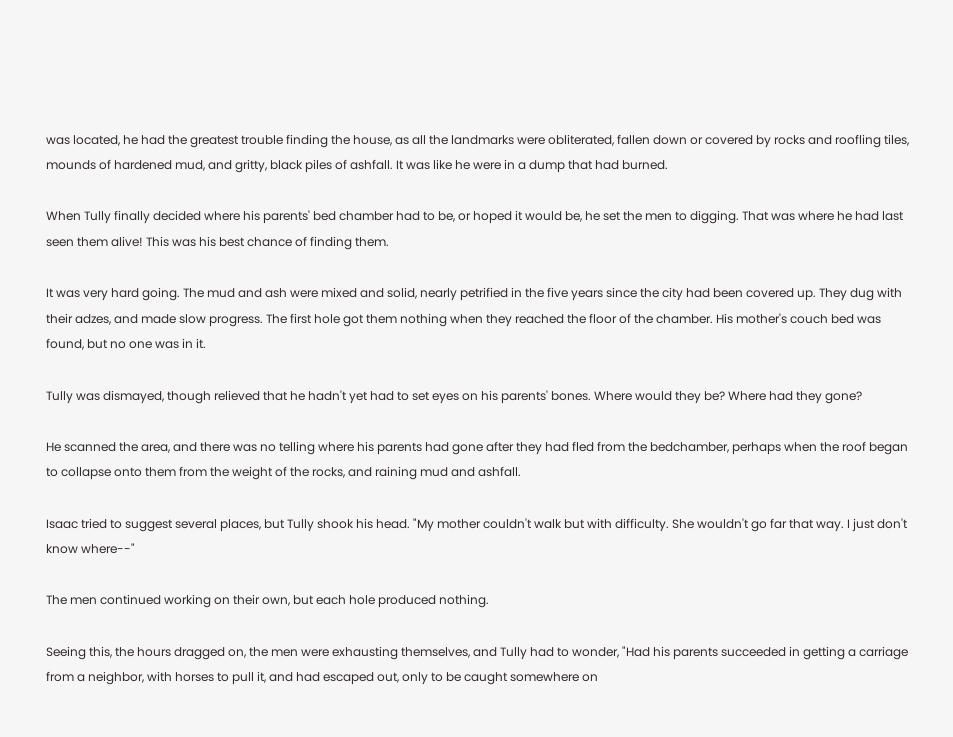was located, he had the greatest trouble finding the house, as all the landmarks were obliterated, fallen down or covered by rocks and roofling tiles, mounds of hardened mud, and gritty, black piles of ashfall. It was like he were in a dump that had burned.

When Tully finally decided where his parents' bed chamber had to be, or hoped it would be, he set the men to digging. That was where he had last seen them alive! This was his best chance of finding them.

It was very hard going. The mud and ash were mixed and solid, nearly petrified in the five years since the city had been covered up. They dug with their adzes, and made slow progress. The first hole got them nothing when they reached the floor of the chamber. His mother's couch bed was found, but no one was in it.

Tully was dismayed, though relieved that he hadn't yet had to set eyes on his parents' bones. Where would they be? Where had they gone?

He scanned the area, and there was no telling where his parents had gone after they had fled from the bedchamber, perhaps when the roof began to collapse onto them from the weight of the rocks, and raining mud and ashfall.

Isaac tried to suggest several places, but Tully shook his head. "My mother couldn't walk but with difficulty. She wouldn't go far that way. I just don't know where--"

The men continued working on their own, but each hole produced nothing.

Seeing this, the hours dragged on, the men were exhausting themselves, and Tully had to wonder, "Had his parents succeeded in getting a carriage from a neighbor, with horses to pull it, and had escaped out, only to be caught somewhere on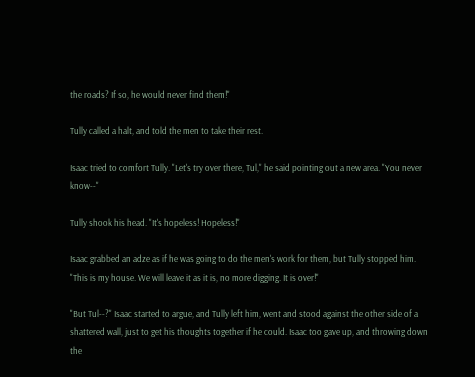the roads? If so, he would never find them!"

Tully called a halt, and told the men to take their rest.

Isaac tried to comfort Tully. "Let's try over there, Tul," he said pointing out a new area. "You never know--"

Tully shook his head. "It's hopeless! Hopeless!"

Isaac grabbed an adze as if he was going to do the men's work for them, but Tully stopped him. "This is my house. We will leave it as it is, no more digging. It is over!"

"But Tul--?" Isaac started to argue, and Tully left him, went and stood against the other side of a shattered wall, just to get his thoughts together if he could. Isaac too gave up, and throwing down the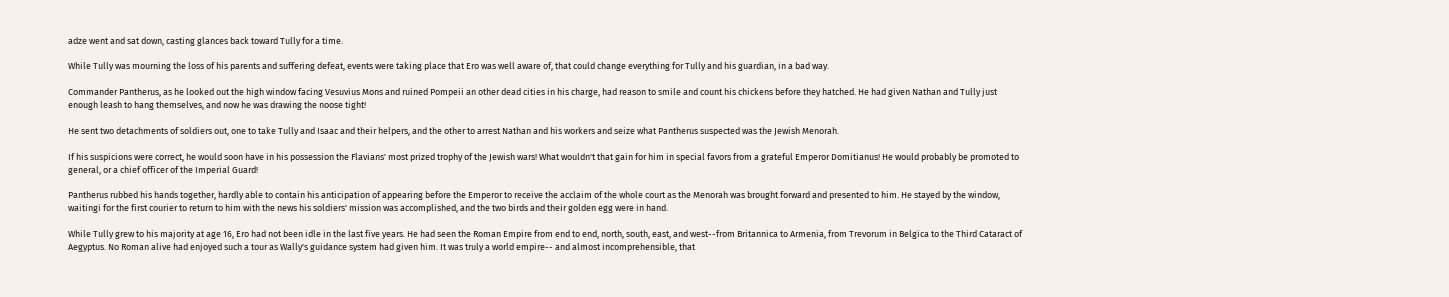adze went and sat down, casting glances back toward Tully for a time.

While Tully was mourning the loss of his parents and suffering defeat, events were taking place that Ero was well aware of, that could change everything for Tully and his guardian, in a bad way.

Commander Pantherus, as he looked out the high window facing Vesuvius Mons and ruined Pompeii an other dead cities in his charge, had reason to smile and count his chickens before they hatched. He had given Nathan and Tully just enough leash to hang themselves, and now he was drawing the noose tight!

He sent two detachments of soldiers out, one to take Tully and Isaac and their helpers, and the other to arrest Nathan and his workers and seize what Pantherus suspected was the Jewish Menorah.

If his suspicions were correct, he would soon have in his possession the Flavians' most prized trophy of the Jewish wars! What wouldn't that gain for him in special favors from a grateful Emperor Domitianus! He would probably be promoted to general, or a chief officer of the Imperial Guard!

Pantherus rubbed his hands together, hardly able to contain his anticipation of appearing before the Emperor to receive the acclaim of the whole court as the Menorah was brought forward and presented to him. He stayed by the window, waitingi for the first courier to return to him with the news his soldiers' mission was accomplished, and the two birds and their golden egg were in hand.

While Tully grew to his majority at age 16, Ero had not been idle in the last five years. He had seen the Roman Empire from end to end, north, south, east, and west--from Britannica to Armenia, from Trevorum in Belgica to the Third Cataract of Aegyptus. No Roman alive had enjoyed such a tour as Wally's guidance system had given him. It was truly a world empire-- and almost incomprehensible, that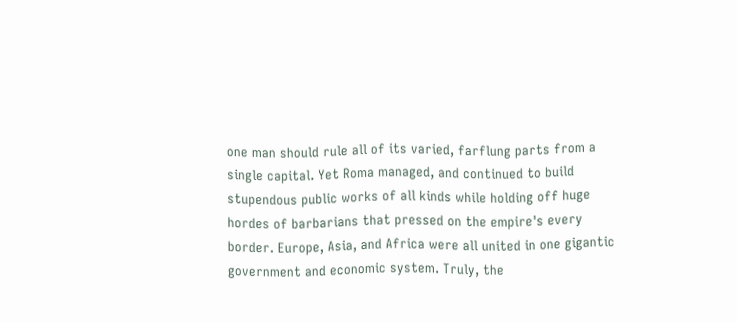one man should rule all of its varied, farflung parts from a single capital. Yet Roma managed, and continued to build stupendous public works of all kinds while holding off huge hordes of barbarians that pressed on the empire's every border. Europe, Asia, and Africa were all united in one gigantic government and economic system. Truly, the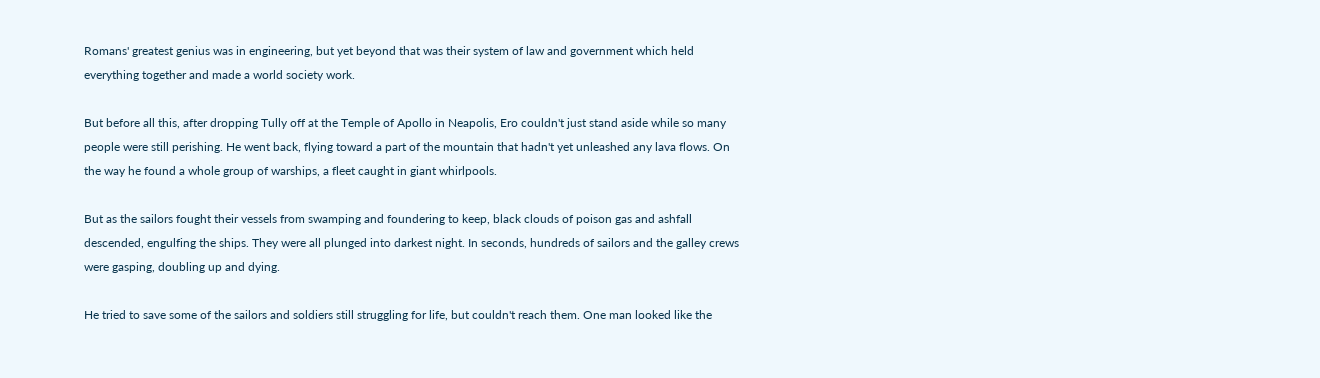Romans' greatest genius was in engineering, but yet beyond that was their system of law and government which held everything together and made a world society work.

But before all this, after dropping Tully off at the Temple of Apollo in Neapolis, Ero couldn't just stand aside while so many people were still perishing. He went back, flying toward a part of the mountain that hadn't yet unleashed any lava flows. On the way he found a whole group of warships, a fleet caught in giant whirlpools.

But as the sailors fought their vessels from swamping and foundering to keep, black clouds of poison gas and ashfall descended, engulfing the ships. They were all plunged into darkest night. In seconds, hundreds of sailors and the galley crews were gasping, doubling up and dying.

He tried to save some of the sailors and soldiers still struggling for life, but couldn't reach them. One man looked like the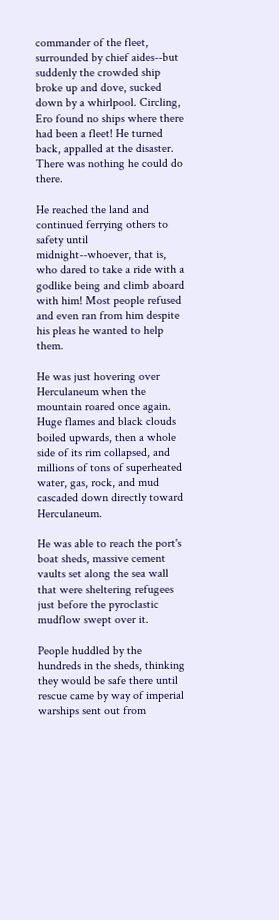commander of the fleet, surrounded by chief aides--but suddenly the crowded ship broke up and dove, sucked down by a whirlpool. Circling, Ero found no ships where there had been a fleet! He turned back, appalled at the disaster. There was nothing he could do there.

He reached the land and continued ferrying others to safety until midnight--whoever, that is, who dared to take a ride with a godlike being and climb aboard with him! Most people refused and even ran from him despite his pleas he wanted to help them.

He was just hovering over Herculaneum when the mountain roared once again. Huge flames and black clouds boiled upwards, then a whole side of its rim collapsed, and millions of tons of superheated water, gas, rock, and mud cascaded down directly toward Herculaneum.

He was able to reach the port's boat sheds, massive cement vaults set along the sea wall that were sheltering refugees just before the pyroclastic mudflow swept over it.

People huddled by the hundreds in the sheds, thinking they would be safe there until rescue came by way of imperial warships sent out from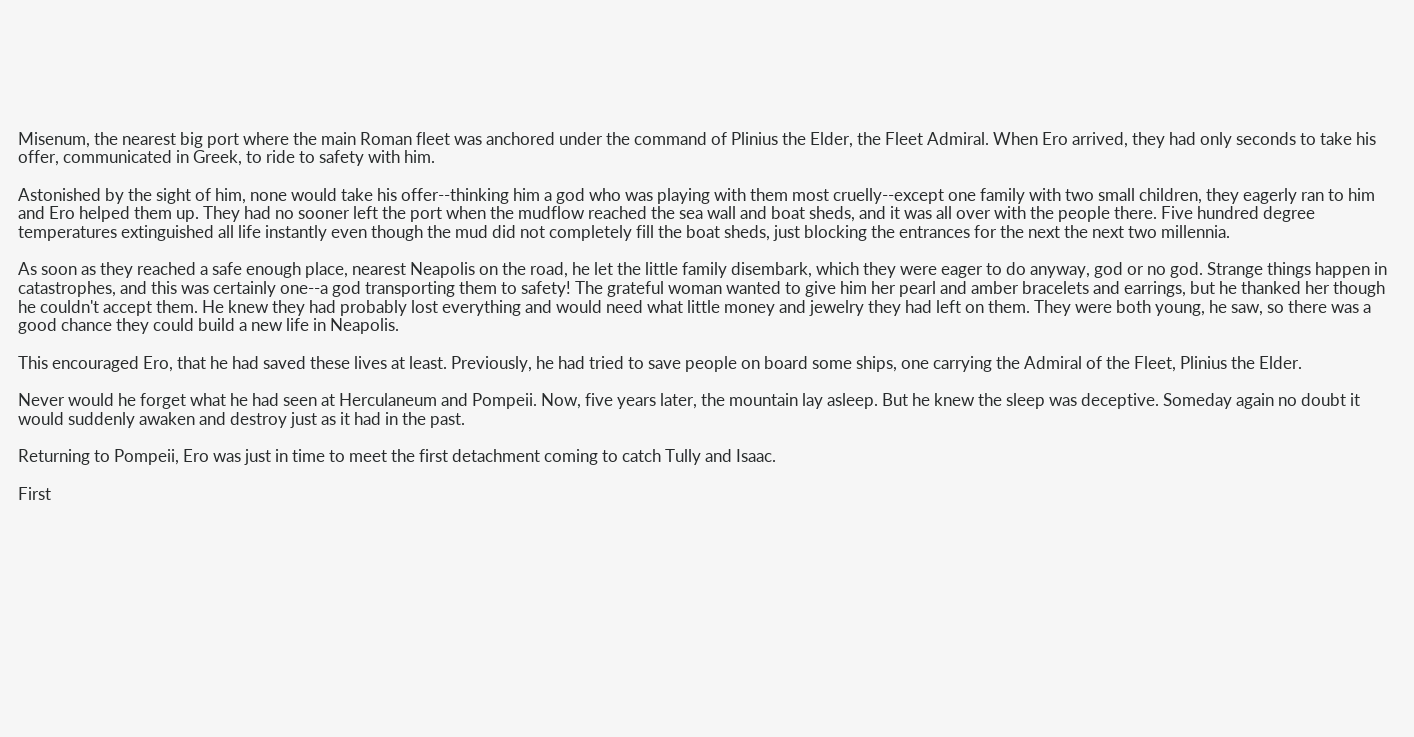Misenum, the nearest big port where the main Roman fleet was anchored under the command of Plinius the Elder, the Fleet Admiral. When Ero arrived, they had only seconds to take his offer, communicated in Greek, to ride to safety with him.

Astonished by the sight of him, none would take his offer--thinking him a god who was playing with them most cruelly--except one family with two small children, they eagerly ran to him and Ero helped them up. They had no sooner left the port when the mudflow reached the sea wall and boat sheds, and it was all over with the people there. Five hundred degree temperatures extinguished all life instantly even though the mud did not completely fill the boat sheds, just blocking the entrances for the next the next two millennia.

As soon as they reached a safe enough place, nearest Neapolis on the road, he let the little family disembark, which they were eager to do anyway, god or no god. Strange things happen in catastrophes, and this was certainly one--a god transporting them to safety! The grateful woman wanted to give him her pearl and amber bracelets and earrings, but he thanked her though he couldn't accept them. He knew they had probably lost everything and would need what little money and jewelry they had left on them. They were both young, he saw, so there was a good chance they could build a new life in Neapolis.

This encouraged Ero, that he had saved these lives at least. Previously, he had tried to save people on board some ships, one carrying the Admiral of the Fleet, Plinius the Elder.

Never would he forget what he had seen at Herculaneum and Pompeii. Now, five years later, the mountain lay asleep. But he knew the sleep was deceptive. Someday again no doubt it would suddenly awaken and destroy just as it had in the past.

Returning to Pompeii, Ero was just in time to meet the first detachment coming to catch Tully and Isaac.

First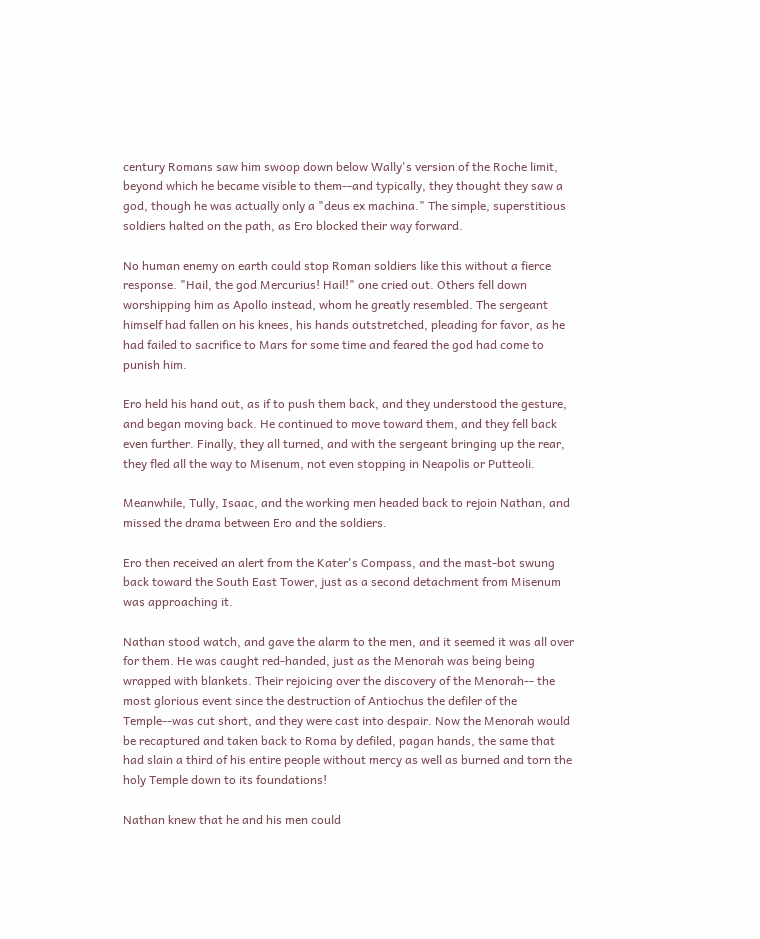century Romans saw him swoop down below Wally's version of the Roche limit, beyond which he became visible to them--and typically, they thought they saw a god, though he was actually only a "deus ex machina." The simple, superstitious soldiers halted on the path, as Ero blocked their way forward.

No human enemy on earth could stop Roman soldiers like this without a fierce response. "Hail, the god Mercurius! Hail!" one cried out. Others fell down worshipping him as Apollo instead, whom he greatly resembled. The sergeant himself had fallen on his knees, his hands outstretched, pleading for favor, as he had failed to sacrifice to Mars for some time and feared the god had come to punish him.

Ero held his hand out, as if to push them back, and they understood the gesture, and began moving back. He continued to move toward them, and they fell back even further. Finally, they all turned, and with the sergeant bringing up the rear, they fled all the way to Misenum, not even stopping in Neapolis or Putteoli.

Meanwhile, Tully, Isaac, and the working men headed back to rejoin Nathan, and missed the drama between Ero and the soldiers.

Ero then received an alert from the Kater's Compass, and the mast-bot swung back toward the South East Tower, just as a second detachment from Misenum was approaching it.

Nathan stood watch, and gave the alarm to the men, and it seemed it was all over for them. He was caught red-handed, just as the Menorah was being being wrapped with blankets. Their rejoicing over the discovery of the Menorah-- the most glorious event since the destruction of Antiochus the defiler of the Temple--was cut short, and they were cast into despair. Now the Menorah would be recaptured and taken back to Roma by defiled, pagan hands, the same that had slain a third of his entire people without mercy as well as burned and torn the holy Temple down to its foundations!

Nathan knew that he and his men could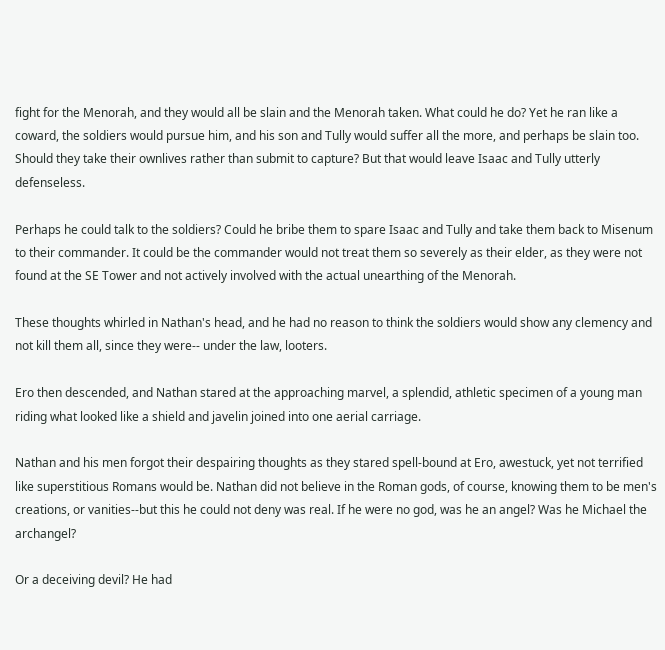fight for the Menorah, and they would all be slain and the Menorah taken. What could he do? Yet he ran like a coward, the soldiers would pursue him, and his son and Tully would suffer all the more, and perhaps be slain too. Should they take their ownlives rather than submit to capture? But that would leave Isaac and Tully utterly defenseless.

Perhaps he could talk to the soldiers? Could he bribe them to spare Isaac and Tully and take them back to Misenum to their commander. It could be the commander would not treat them so severely as their elder, as they were not found at the SE Tower and not actively involved with the actual unearthing of the Menorah.

These thoughts whirled in Nathan's head, and he had no reason to think the soldiers would show any clemency and not kill them all, since they were-- under the law, looters.

Ero then descended, and Nathan stared at the approaching marvel, a splendid, athletic specimen of a young man riding what looked like a shield and javelin joined into one aerial carriage.

Nathan and his men forgot their despairing thoughts as they stared spell-bound at Ero, awestuck, yet not terrified like superstitious Romans would be. Nathan did not believe in the Roman gods, of course, knowing them to be men's creations, or vanities--but this he could not deny was real. If he were no god, was he an angel? Was he Michael the archangel?

Or a deceiving devil? He had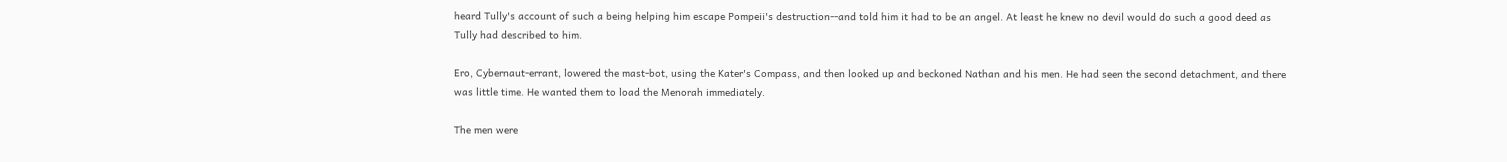heard Tully's account of such a being helping him escape Pompeii's destruction--and told him it had to be an angel. At least he knew no devil would do such a good deed as Tully had described to him.

Ero, Cybernaut-errant, lowered the mast-bot, using the Kater's Compass, and then looked up and beckoned Nathan and his men. He had seen the second detachment, and there was little time. He wanted them to load the Menorah immediately.

The men were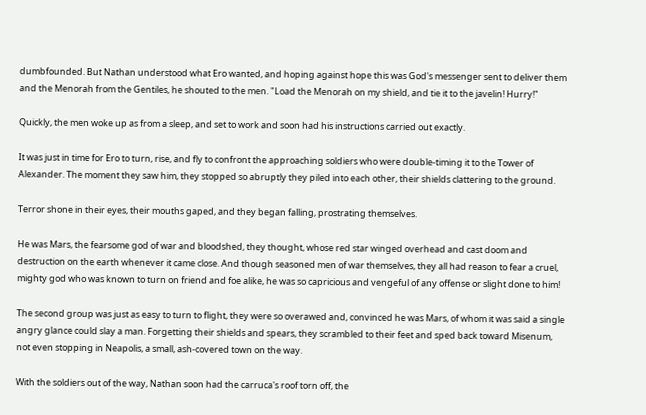dumbfounded. But Nathan understood what Ero wanted, and hoping against hope this was God's messenger sent to deliver them and the Menorah from the Gentiles, he shouted to the men. "Load the Menorah on my shield, and tie it to the javelin! Hurry!"

Quickly, the men woke up as from a sleep, and set to work and soon had his instructions carried out exactly.

It was just in time for Ero to turn, rise, and fly to confront the approaching soldiers who were double-timing it to the Tower of Alexander. The moment they saw him, they stopped so abruptly they piled into each other, their shields clattering to the ground.

Terror shone in their eyes, their mouths gaped, and they began falling, prostrating themselves.

He was Mars, the fearsome god of war and bloodshed, they thought, whose red star winged overhead and cast doom and destruction on the earth whenever it came close. And though seasoned men of war themselves, they all had reason to fear a cruel, mighty god who was known to turn on friend and foe alike, he was so capricious and vengeful of any offense or slight done to him!

The second group was just as easy to turn to flight, they were so overawed and, convinced he was Mars, of whom it was said a single angry glance could slay a man. Forgetting their shields and spears, they scrambled to their feet and sped back toward Misenum, not even stopping in Neapolis, a small, ash-covered town on the way.

With the soldiers out of the way, Nathan soon had the carruca's roof torn off, the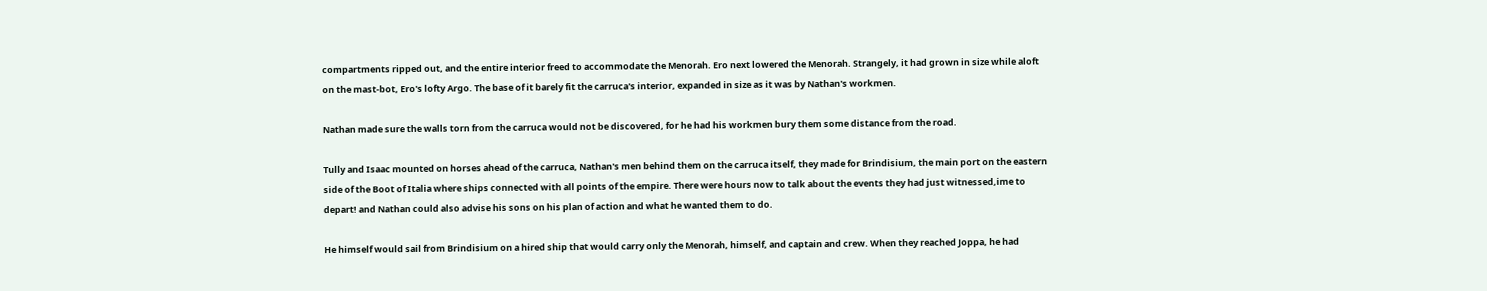compartments ripped out, and the entire interior freed to accommodate the Menorah. Ero next lowered the Menorah. Strangely, it had grown in size while aloft on the mast-bot, Ero's lofty Argo. The base of it barely fit the carruca's interior, expanded in size as it was by Nathan's workmen.

Nathan made sure the walls torn from the carruca would not be discovered, for he had his workmen bury them some distance from the road.

Tully and Isaac mounted on horses ahead of the carruca, Nathan's men behind them on the carruca itself, they made for Brindisium, the main port on the eastern side of the Boot of Italia where ships connected with all points of the empire. There were hours now to talk about the events they had just witnessed,ime to depart! and Nathan could also advise his sons on his plan of action and what he wanted them to do.

He himself would sail from Brindisium on a hired ship that would carry only the Menorah, himself, and captain and crew. When they reached Joppa, he had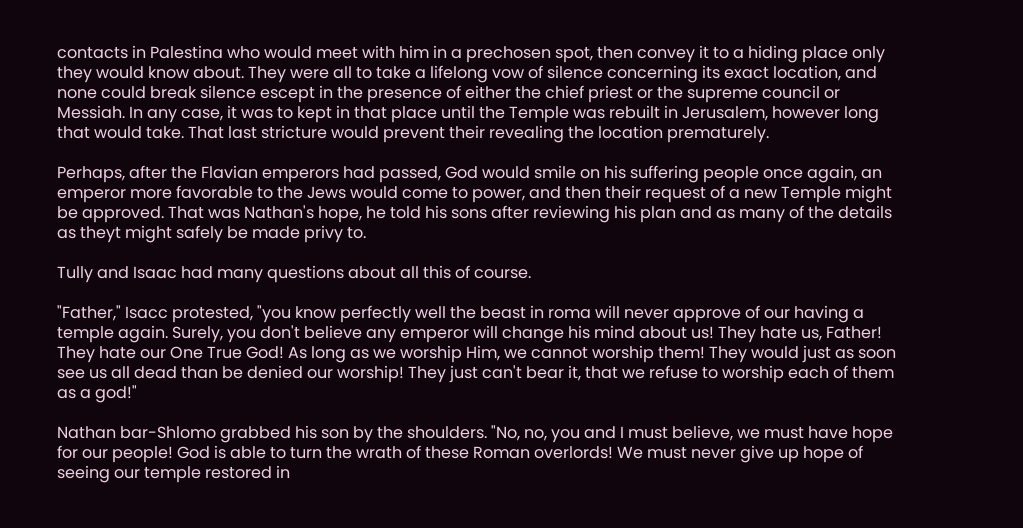contacts in Palestina who would meet with him in a prechosen spot, then convey it to a hiding place only they would know about. They were all to take a lifelong vow of silence concerning its exact location, and none could break silence escept in the presence of either the chief priest or the supreme council or Messiah. In any case, it was to kept in that place until the Temple was rebuilt in Jerusalem, however long that would take. That last stricture would prevent their revealing the location prematurely.

Perhaps, after the Flavian emperors had passed, God would smile on his suffering people once again, an emperor more favorable to the Jews would come to power, and then their request of a new Temple might be approved. That was Nathan's hope, he told his sons after reviewing his plan and as many of the details as theyt might safely be made privy to.

Tully and Isaac had many questions about all this of course.

"Father," Isacc protested, "you know perfectly well the beast in roma will never approve of our having a temple again. Surely, you don't believe any emperor will change his mind about us! They hate us, Father! They hate our One True God! As long as we worship Him, we cannot worship them! They would just as soon see us all dead than be denied our worship! They just can't bear it, that we refuse to worship each of them as a god!"

Nathan bar-Shlomo grabbed his son by the shoulders. "No, no, you and I must believe, we must have hope for our people! God is able to turn the wrath of these Roman overlords! We must never give up hope of seeing our temple restored in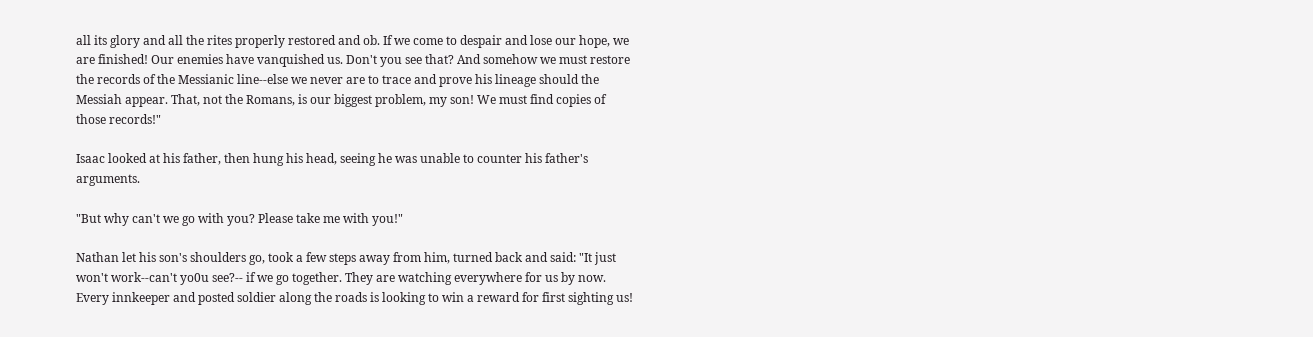all its glory and all the rites properly restored and ob. If we come to despair and lose our hope, we are finished! Our enemies have vanquished us. Don't you see that? And somehow we must restore the records of the Messianic line--else we never are to trace and prove his lineage should the Messiah appear. That, not the Romans, is our biggest problem, my son! We must find copies of those records!"

Isaac looked at his father, then hung his head, seeing he was unable to counter his father's arguments.

"But why can't we go with you? Please take me with you!"

Nathan let his son's shoulders go, took a few steps away from him, turned back and said: "It just won't work--can't yo0u see?-- if we go together. They are watching everywhere for us by now. Every innkeeper and posted soldier along the roads is looking to win a reward for first sighting us!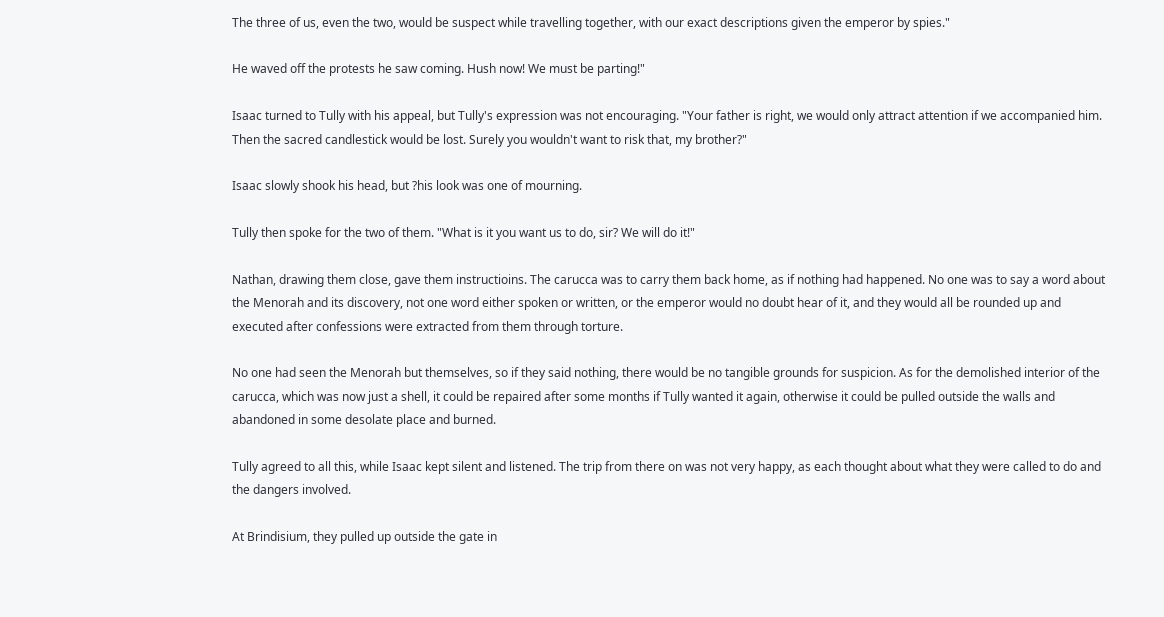The three of us, even the two, would be suspect while travelling together, with our exact descriptions given the emperor by spies."

He waved off the protests he saw coming. Hush now! We must be parting!"

Isaac turned to Tully with his appeal, but Tully's expression was not encouraging. "Your father is right, we would only attract attention if we accompanied him. Then the sacred candlestick would be lost. Surely you wouldn't want to risk that, my brother?"

Isaac slowly shook his head, but ?his look was one of mourning.

Tully then spoke for the two of them. "What is it you want us to do, sir? We will do it!"

Nathan, drawing them close, gave them instructioins. The carucca was to carry them back home, as if nothing had happened. No one was to say a word about the Menorah and its discovery, not one word either spoken or written, or the emperor would no doubt hear of it, and they would all be rounded up and executed after confessions were extracted from them through torture.

No one had seen the Menorah but themselves, so if they said nothing, there would be no tangible grounds for suspicion. As for the demolished interior of the carucca, which was now just a shell, it could be repaired after some months if Tully wanted it again, otherwise it could be pulled outside the walls and abandoned in some desolate place and burned.

Tully agreed to all this, while Isaac kept silent and listened. The trip from there on was not very happy, as each thought about what they were called to do and the dangers involved.

At Brindisium, they pulled up outside the gate in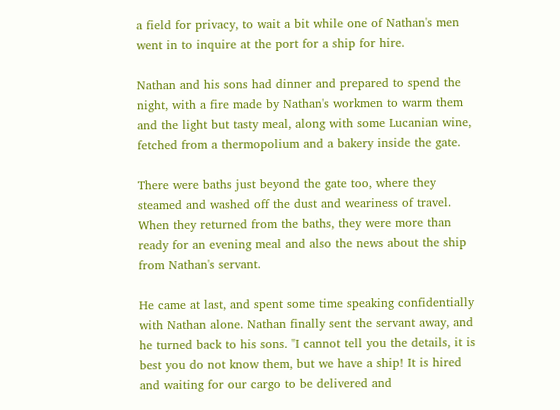a field for privacy, to wait a bit while one of Nathan's men went in to inquire at the port for a ship for hire.

Nathan and his sons had dinner and prepared to spend the night, with a fire made by Nathan's workmen to warm them and the light but tasty meal, along with some Lucanian wine, fetched from a thermopolium and a bakery inside the gate.

There were baths just beyond the gate too, where they steamed and washed off the dust and weariness of travel. When they returned from the baths, they were more than ready for an evening meal and also the news about the ship from Nathan's servant.

He came at last, and spent some time speaking confidentially with Nathan alone. Nathan finally sent the servant away, and he turned back to his sons. "I cannot tell you the details, it is best you do not know them, but we have a ship! It is hired and waiting for our cargo to be delivered and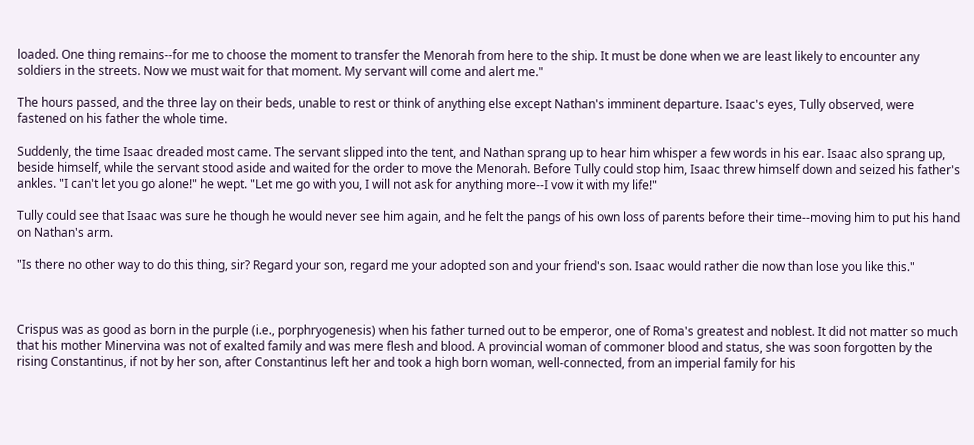loaded. One thing remains--for me to choose the moment to transfer the Menorah from here to the ship. It must be done when we are least likely to encounter any soldiers in the streets. Now we must wait for that moment. My servant will come and alert me."

The hours passed, and the three lay on their beds, unable to rest or think of anything else except Nathan's imminent departure. Isaac's eyes, Tully observed, were fastened on his father the whole time.

Suddenly, the time Isaac dreaded most came. The servant slipped into the tent, and Nathan sprang up to hear him whisper a few words in his ear. Isaac also sprang up, beside himself, while the servant stood aside and waited for the order to move the Menorah. Before Tully could stop him, Isaac threw himself down and seized his father's ankles. "I can't let you go alone!" he wept. "Let me go with you, I will not ask for anything more--I vow it with my life!"

Tully could see that Isaac was sure he though he would never see him again, and he felt the pangs of his own loss of parents before their time--moving him to put his hand on Nathan's arm.

"Is there no other way to do this thing, sir? Regard your son, regard me your adopted son and your friend's son. Isaac would rather die now than lose you like this."



Crispus was as good as born in the purple (i.e., porphryogenesis) when his father turned out to be emperor, one of Roma's greatest and noblest. It did not matter so much that his mother Minervina was not of exalted family and was mere flesh and blood. A provincial woman of commoner blood and status, she was soon forgotten by the rising Constantinus, if not by her son, after Constantinus left her and took a high born woman, well-connected, from an imperial family for his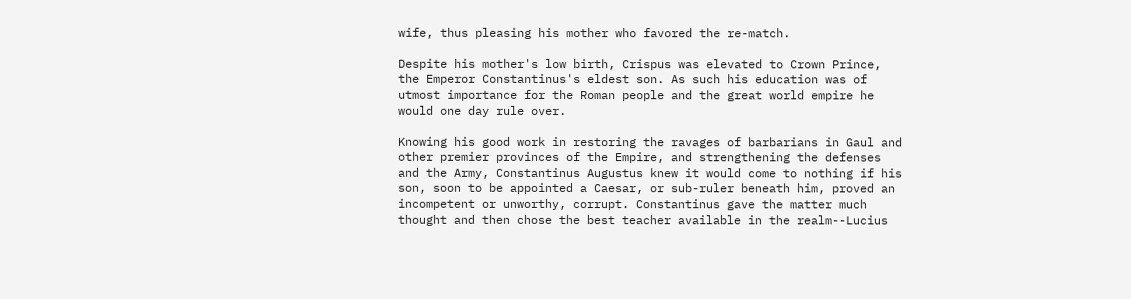wife, thus pleasing his mother who favored the re-match.

Despite his mother's low birth, Crispus was elevated to Crown Prince, the Emperor Constantinus's eldest son. As such his education was of utmost importance for the Roman people and the great world empire he would one day rule over.

Knowing his good work in restoring the ravages of barbarians in Gaul and other premier provinces of the Empire, and strengthening the defenses and the Army, Constantinus Augustus knew it would come to nothing if his son, soon to be appointed a Caesar, or sub-ruler beneath him, proved an incompetent or unworthy, corrupt. Constantinus gave the matter much thought and then chose the best teacher available in the realm--Lucius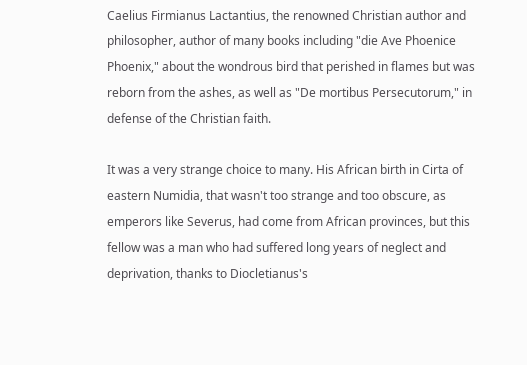Caelius Firmianus Lactantius, the renowned Christian author and philosopher, author of many books including "die Ave Phoenice Phoenix," about the wondrous bird that perished in flames but was reborn from the ashes, as well as "De mortibus Persecutorum," in defense of the Christian faith.

It was a very strange choice to many. His African birth in Cirta of eastern Numidia, that wasn't too strange and too obscure, as emperors like Severus, had come from African provinces, but this fellow was a man who had suffered long years of neglect and deprivation, thanks to Diocletianus's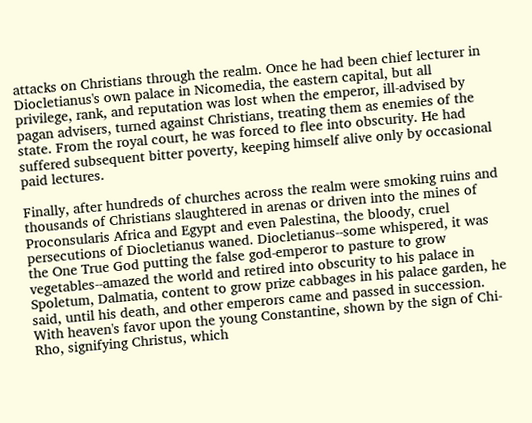attacks on Christians through the realm. Once he had been chief lecturer in Diocletianus's own palace in Nicomedia, the eastern capital, but all privilege, rank, and reputation was lost when the emperor, ill-advised by pagan advisers, turned against Christians, treating them as enemies of the state. From the royal court, he was forced to flee into obscurity. He had suffered subsequent bitter poverty, keeping himself alive only by occasional paid lectures.

Finally, after hundreds of churches across the realm were smoking ruins and thousands of Christians slaughtered in arenas or driven into the mines of Proconsularis Africa and Egypt and even Palestina, the bloody, cruel persecutions of Diocletianus waned. Diocletianus--some whispered, it was the One True God putting the false god-emperor to pasture to grow vegetables--amazed the world and retired into obscurity to his palace in Spoletum, Dalmatia, content to grow prize cabbages in his palace garden, he said, until his death, and other emperors came and passed in succession. With heaven's favor upon the young Constantine, shown by the sign of Chi-Rho, signifying Christus, which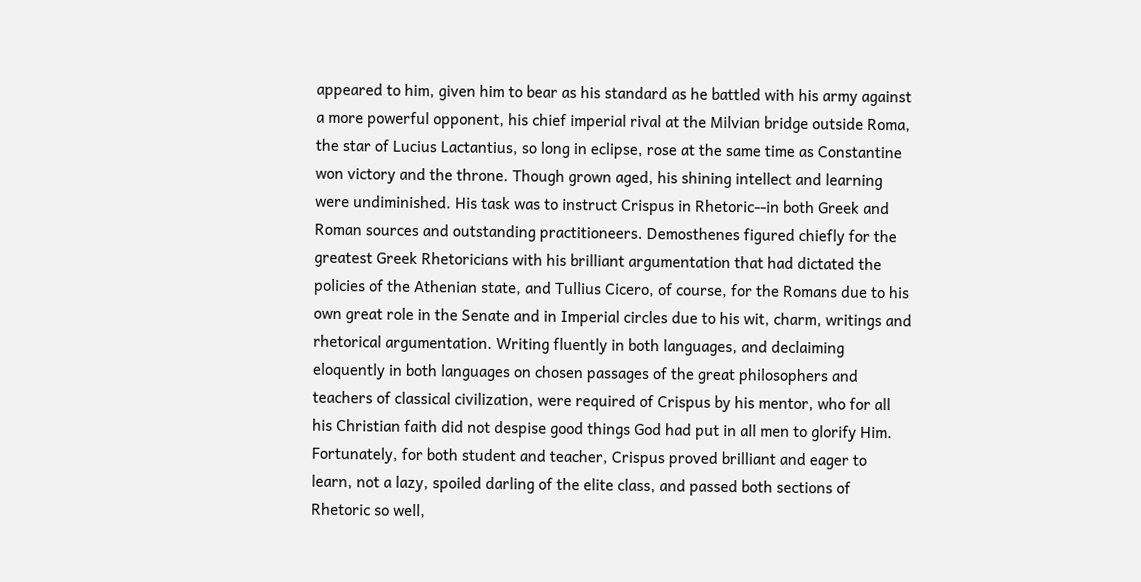appeared to him, given him to bear as his standard as he battled with his army against a more powerful opponent, his chief imperial rival at the Milvian bridge outside Roma, the star of Lucius Lactantius, so long in eclipse, rose at the same time as Constantine won victory and the throne. Though grown aged, his shining intellect and learning were undiminished. His task was to instruct Crispus in Rhetoric--in both Greek and Roman sources and outstanding practitioneers. Demosthenes figured chiefly for the greatest Greek Rhetoricians with his brilliant argumentation that had dictated the policies of the Athenian state, and Tullius Cicero, of course, for the Romans due to his own great role in the Senate and in Imperial circles due to his wit, charm, writings and rhetorical argumentation. Writing fluently in both languages, and declaiming eloquently in both languages on chosen passages of the great philosophers and teachers of classical civilization, were required of Crispus by his mentor, who for all his Christian faith did not despise good things God had put in all men to glorify Him. Fortunately, for both student and teacher, Crispus proved brilliant and eager to learn, not a lazy, spoiled darling of the elite class, and passed both sections of Rhetoric so well,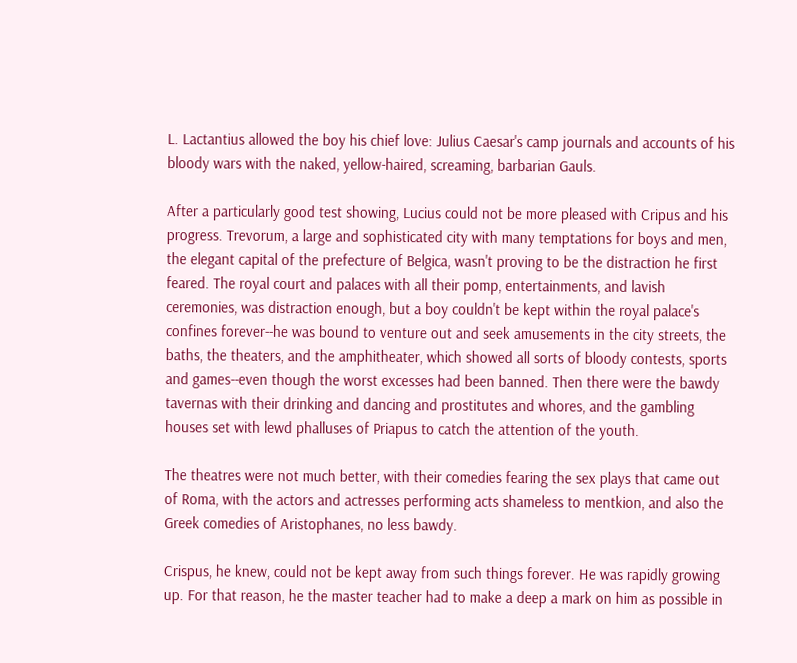L. Lactantius allowed the boy his chief love: Julius Caesar's camp journals and accounts of his bloody wars with the naked, yellow-haired, screaming, barbarian Gauls.

After a particularly good test showing, Lucius could not be more pleased with Cripus and his progress. Trevorum, a large and sophisticated city with many temptations for boys and men, the elegant capital of the prefecture of Belgica, wasn't proving to be the distraction he first feared. The royal court and palaces with all their pomp, entertainments, and lavish ceremonies, was distraction enough, but a boy couldn't be kept within the royal palace's confines forever--he was bound to venture out and seek amusements in the city streets, the baths, the theaters, and the amphitheater, which showed all sorts of bloody contests, sports and games--even though the worst excesses had been banned. Then there were the bawdy tavernas with their drinking and dancing and prostitutes and whores, and the gambling houses set with lewd phalluses of Priapus to catch the attention of the youth.

The theatres were not much better, with their comedies fearing the sex plays that came out of Roma, with the actors and actresses performing acts shameless to mentkion, and also the Greek comedies of Aristophanes, no less bawdy.

Crispus, he knew, could not be kept away from such things forever. He was rapidly growing up. For that reason, he the master teacher had to make a deep a mark on him as possible in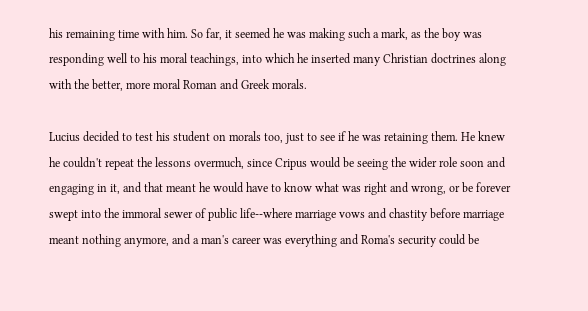his remaining time with him. So far, it seemed he was making such a mark, as the boy was responding well to his moral teachings, into which he inserted many Christian doctrines along with the better, more moral Roman and Greek morals.

Lucius decided to test his student on morals too, just to see if he was retaining them. He knew he couldn't repeat the lessons overmuch, since Cripus would be seeing the wider role soon and engaging in it, and that meant he would have to know what was right and wrong, or be forever swept into the immoral sewer of public life--where marriage vows and chastity before marriage meant nothing anymore, and a man's career was everything and Roma's security could be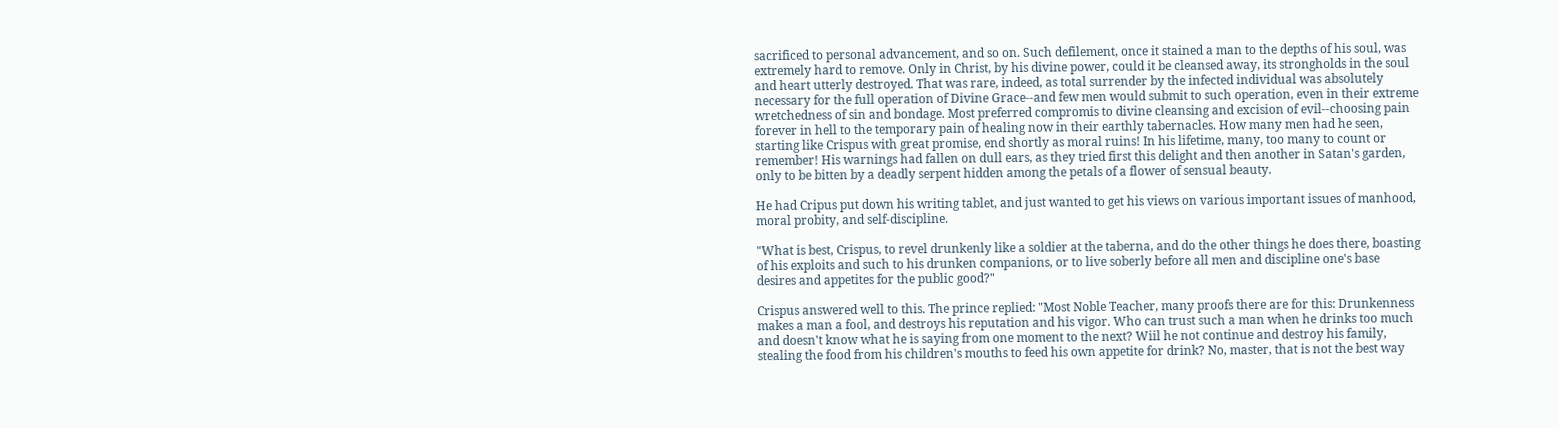sacrificed to personal advancement, and so on. Such defilement, once it stained a man to the depths of his soul, was extremely hard to remove. Only in Christ, by his divine power, could it be cleansed away, its strongholds in the soul and heart utterly destroyed. That was rare, indeed, as total surrender by the infected individual was absolutely necessary for the full operation of Divine Grace--and few men would submit to such operation, even in their extreme wretchedness of sin and bondage. Most preferred compromis to divine cleansing and excision of evil--choosing pain forever in hell to the temporary pain of healing now in their earthly tabernacles. How many men had he seen, starting like Crispus with great promise, end shortly as moral ruins! In his lifetime, many, too many to count or remember! His warnings had fallen on dull ears, as they tried first this delight and then another in Satan's garden, only to be bitten by a deadly serpent hidden among the petals of a flower of sensual beauty.

He had Cripus put down his writing tablet, and just wanted to get his views on various important issues of manhood, moral probity, and self-discipline.

"What is best, Crispus, to revel drunkenly like a soldier at the taberna, and do the other things he does there, boasting of his exploits and such to his drunken companions, or to live soberly before all men and discipline one's base desires and appetites for the public good?"

Crispus answered well to this. The prince replied: "Most Noble Teacher, many proofs there are for this: Drunkenness makes a man a fool, and destroys his reputation and his vigor. Who can trust such a man when he drinks too much and doesn't know what he is saying from one moment to the next? Wiil he not continue and destroy his family, stealing the food from his children's mouths to feed his own appetite for drink? No, master, that is not the best way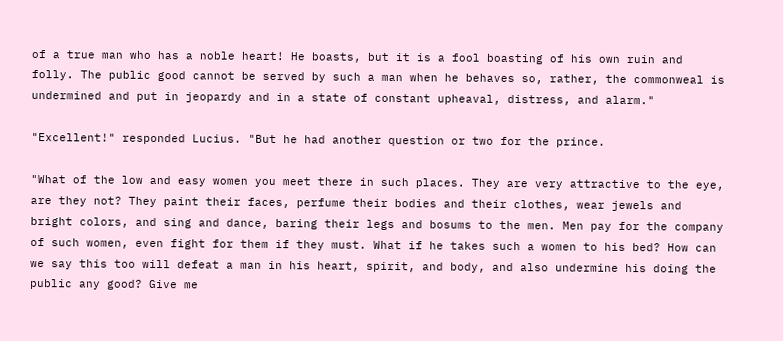of a true man who has a noble heart! He boasts, but it is a fool boasting of his own ruin and folly. The public good cannot be served by such a man when he behaves so, rather, the commonweal is undermined and put in jeopardy and in a state of constant upheaval, distress, and alarm."

"Excellent!" responded Lucius. "But he had another question or two for the prince.

"What of the low and easy women you meet there in such places. They are very attractive to the eye, are they not? They paint their faces, perfume their bodies and their clothes, wear jewels and bright colors, and sing and dance, baring their legs and bosums to the men. Men pay for the company of such women, even fight for them if they must. What if he takes such a women to his bed? How can we say this too will defeat a man in his heart, spirit, and body, and also undermine his doing the public any good? Give me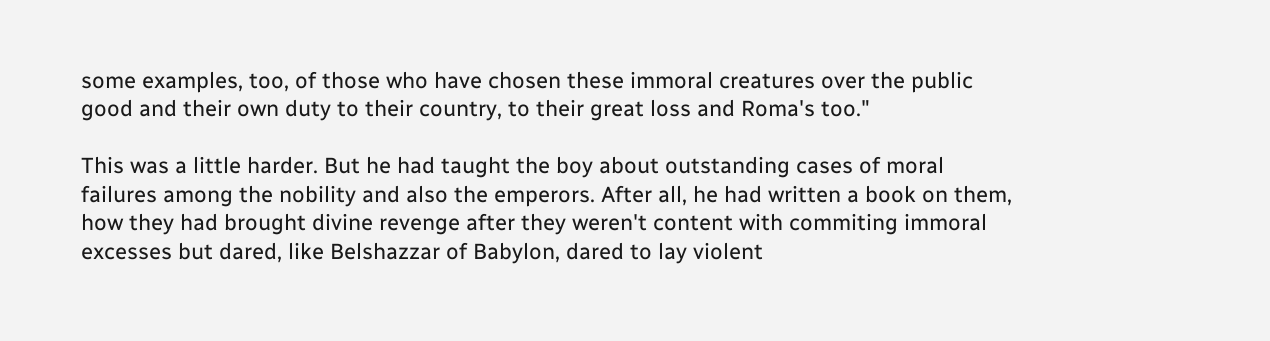some examples, too, of those who have chosen these immoral creatures over the public good and their own duty to their country, to their great loss and Roma's too."

This was a little harder. But he had taught the boy about outstanding cases of moral failures among the nobility and also the emperors. After all, he had written a book on them, how they had brought divine revenge after they weren't content with commiting immoral excesses but dared, like Belshazzar of Babylon, dared to lay violent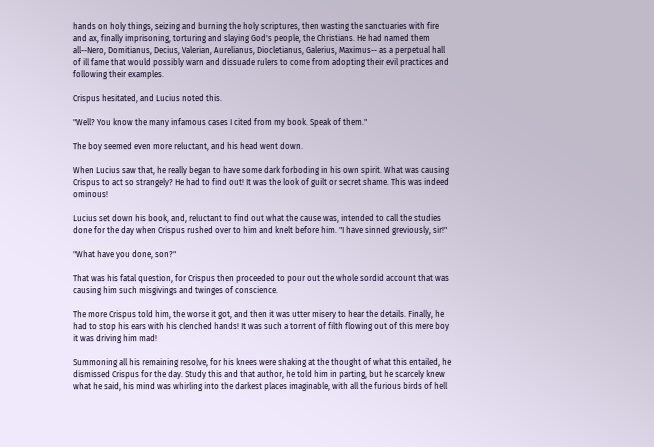hands on holy things, seizing and burning the holy scriptures, then wasting the sanctuaries with fire and ax, finally imprisoning, torturing and slaying God's people, the Christians. He had named them all--Nero, Domitianus, Decius, Valerian, Aurelianus, Diocletianus, Galerius, Maximus-- as a perpetual hall of ill fame that would possibly warn and dissuade rulers to come from adopting their evil practices and following their examples.

Crispus hesitated, and Lucius noted this.

"Well? You know the many infamous cases I cited from my book. Speak of them."

The boy seemed even more reluctant, and his head went down.

When Lucius saw that, he really began to have some dark forboding in his own spirit. What was causing Crispus to act so strangely? He had to find out! It was the look of guilt or secret shame. This was indeed ominous!

Lucius set down his book, and, reluctant to find out what the cause was, intended to call the studies done for the day when Crispus rushed over to him and knelt before him. "I have sinned greviously, sir!"

"What have you done, son?"

That was his fatal question, for Crispus then proceeded to pour out the whole sordid account that was causing him such misgivings and twinges of conscience.

The more Crispus told him, the worse it got, and then it was utter misery to hear the details. Finally, he had to stop his ears with his clenched hands! It was such a torrent of filth flowing out of this mere boy it was driving him mad!

Summoning all his remaining resolve, for his knees were shaking at the thought of what this entailed, he dismissed Crispus for the day. Study this and that author, he told him in parting, but he scarcely knew what he said, his mind was whirling into the darkest places imaginable, with all the furious birds of hell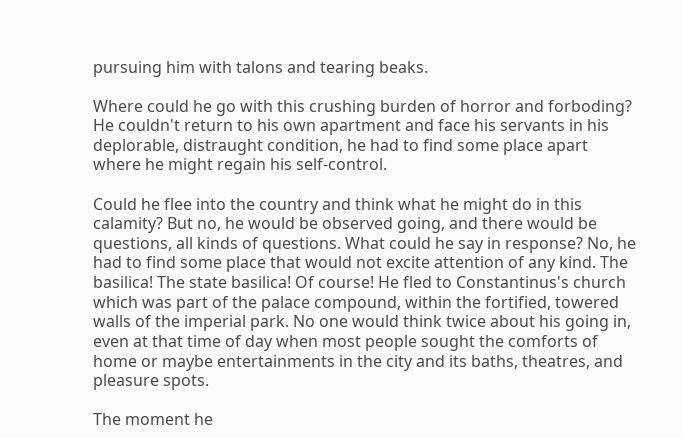pursuing him with talons and tearing beaks.

Where could he go with this crushing burden of horror and forboding? He couldn't return to his own apartment and face his servants in his deplorable, distraught condition, he had to find some place apart where he might regain his self-control.

Could he flee into the country and think what he might do in this calamity? But no, he would be observed going, and there would be questions, all kinds of questions. What could he say in response? No, he had to find some place that would not excite attention of any kind. The basilica! The state basilica! Of course! He fled to Constantinus's church which was part of the palace compound, within the fortified, towered walls of the imperial park. No one would think twice about his going in, even at that time of day when most people sought the comforts of home or maybe entertainments in the city and its baths, theatres, and pleasure spots.

The moment he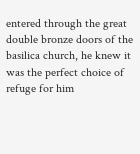entered through the great double bronze doors of the basilica church, he knew it was the perfect choice of refuge for him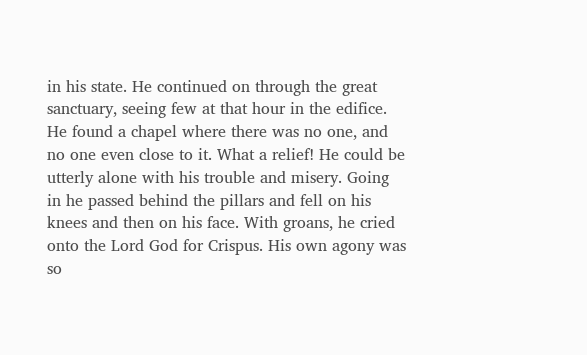in his state. He continued on through the great sanctuary, seeing few at that hour in the edifice. He found a chapel where there was no one, and no one even close to it. What a relief! He could be utterly alone with his trouble and misery. Going in he passed behind the pillars and fell on his knees and then on his face. With groans, he cried onto the Lord God for Crispus. His own agony was so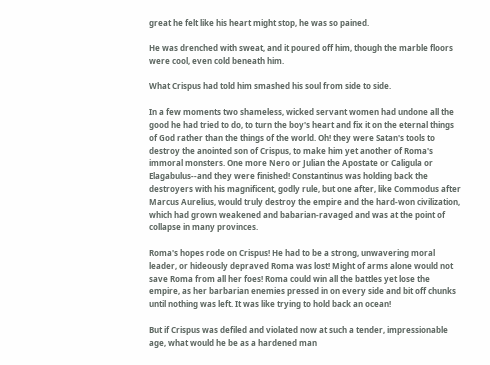great he felt like his heart might stop, he was so pained.

He was drenched with sweat, and it poured off him, though the marble floors were cool, even cold beneath him.

What Crispus had told him smashed his soul from side to side.

In a few moments two shameless, wicked servant women had undone all the good he had tried to do, to turn the boy's heart and fix it on the eternal things of God rather than the things of the world. Oh! they were Satan's tools to destroy the anointed son of Crispus, to make him yet another of Roma's immoral monsters. One more Nero or Julian the Apostate or Caligula or Elagabulus--and they were finished! Constantinus was holding back the destroyers with his magnificent, godly rule, but one after, like Commodus after Marcus Aurelius, would truly destroy the empire and the hard-won civilization, which had grown weakened and babarian-ravaged and was at the point of collapse in many provinces.

Roma's hopes rode on Crispus! He had to be a strong, unwavering moral leader, or hideously depraved Roma was lost! Might of arms alone would not save Roma from all her foes! Roma could win all the battles yet lose the empire, as her barbarian enemies pressed in on every side and bit off chunks until nothing was left. It was like trying to hold back an ocean!

But if Crispus was defiled and violated now at such a tender, impressionable age, what would he be as a hardened man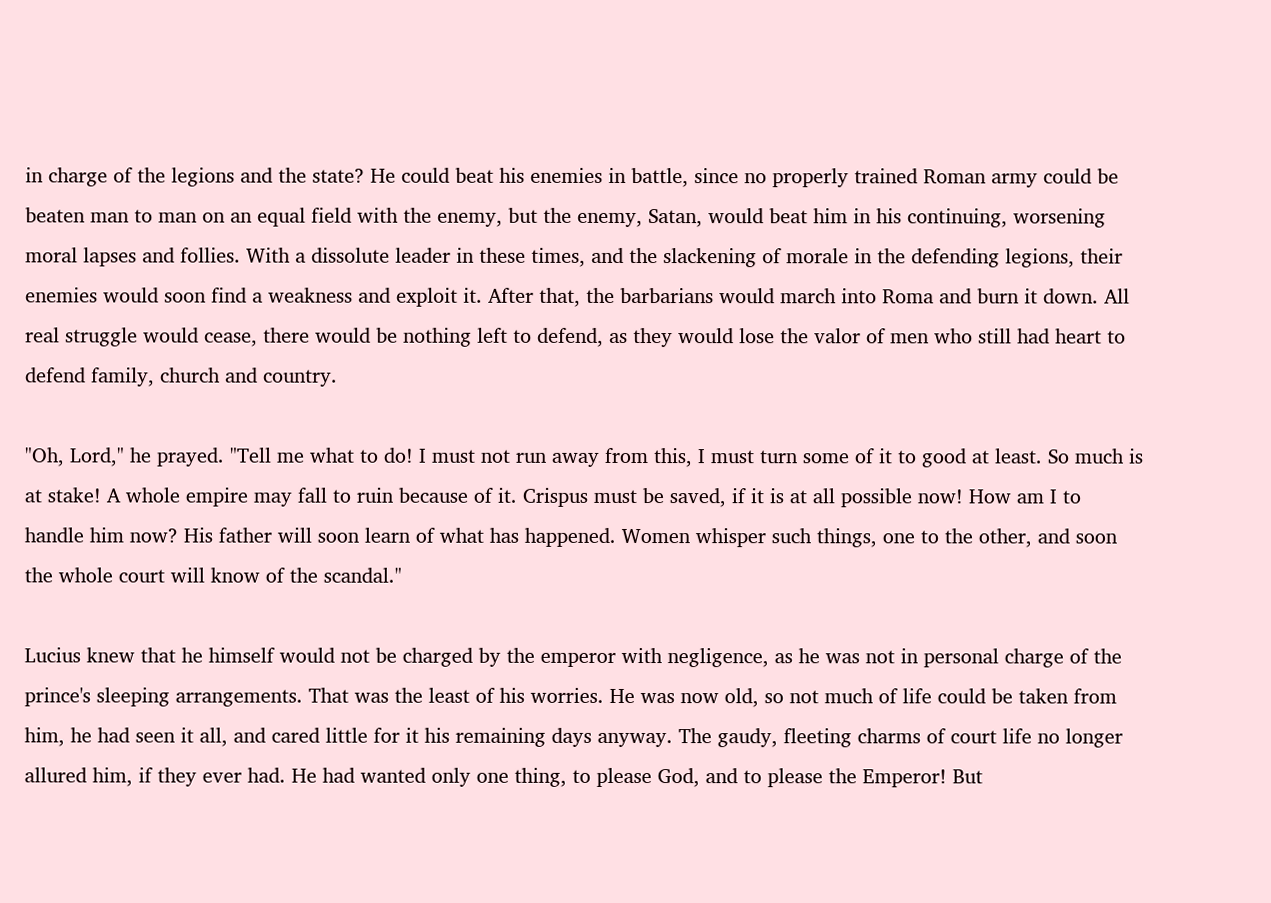in charge of the legions and the state? He could beat his enemies in battle, since no properly trained Roman army could be beaten man to man on an equal field with the enemy, but the enemy, Satan, would beat him in his continuing, worsening moral lapses and follies. With a dissolute leader in these times, and the slackening of morale in the defending legions, their enemies would soon find a weakness and exploit it. After that, the barbarians would march into Roma and burn it down. All real struggle would cease, there would be nothing left to defend, as they would lose the valor of men who still had heart to defend family, church and country.

"Oh, Lord," he prayed. "Tell me what to do! I must not run away from this, I must turn some of it to good at least. So much is at stake! A whole empire may fall to ruin because of it. Crispus must be saved, if it is at all possible now! How am I to handle him now? His father will soon learn of what has happened. Women whisper such things, one to the other, and soon the whole court will know of the scandal."

Lucius knew that he himself would not be charged by the emperor with negligence, as he was not in personal charge of the prince's sleeping arrangements. That was the least of his worries. He was now old, so not much of life could be taken from him, he had seen it all, and cared little for it his remaining days anyway. The gaudy, fleeting charms of court life no longer allured him, if they ever had. He had wanted only one thing, to please God, and to please the Emperor! But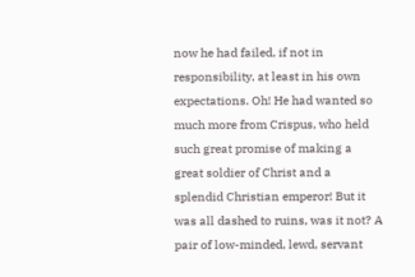now he had failed, if not in responsibility, at least in his own expectations. Oh! He had wanted so much more from Crispus, who held such great promise of making a great soldier of Christ and a splendid Christian emperor! But it was all dashed to ruins, was it not? A pair of low-minded, lewd, servant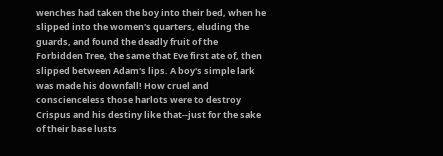wenches had taken the boy into their bed, when he slipped into the women's quarters, eluding the guards, and found the deadly fruit of the Forbidden Tree, the same that Eve first ate of, then slipped between Adam's lips. A boy's simple lark was made his downfall! How cruel and conscienceless those harlots were to destroy Crispus and his destiny like that--just for the sake of their base lusts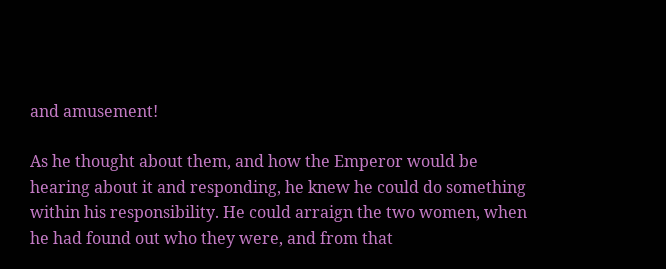and amusement!

As he thought about them, and how the Emperor would be hearing about it and responding, he knew he could do something within his responsibility. He could arraign the two women, when he had found out who they were, and from that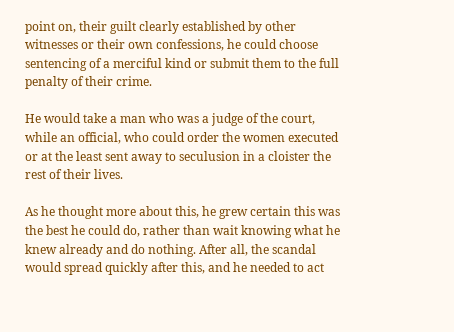point on, their guilt clearly established by other witnesses or their own confessions, he could choose sentencing of a merciful kind or submit them to the full penalty of their crime.

He would take a man who was a judge of the court, while an official, who could order the women executed or at the least sent away to seculusion in a cloister the rest of their lives.

As he thought more about this, he grew certain this was the best he could do, rather than wait knowing what he knew already and do nothing. After all, the scandal would spread quickly after this, and he needed to act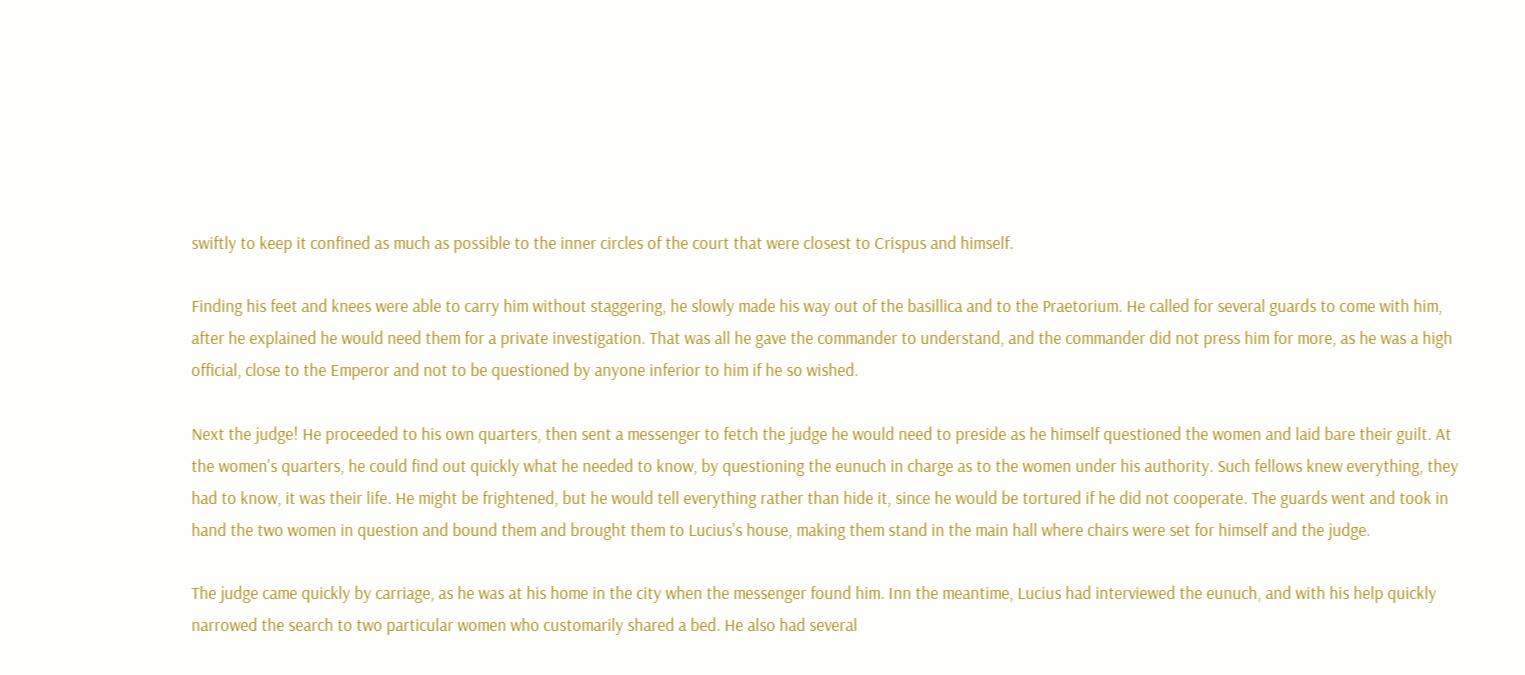swiftly to keep it confined as much as possible to the inner circles of the court that were closest to Crispus and himself.

Finding his feet and knees were able to carry him without staggering, he slowly made his way out of the basillica and to the Praetorium. He called for several guards to come with him, after he explained he would need them for a private investigation. That was all he gave the commander to understand, and the commander did not press him for more, as he was a high official, close to the Emperor and not to be questioned by anyone inferior to him if he so wished.

Next the judge! He proceeded to his own quarters, then sent a messenger to fetch the judge he would need to preside as he himself questioned the women and laid bare their guilt. At the women's quarters, he could find out quickly what he needed to know, by questioning the eunuch in charge as to the women under his authority. Such fellows knew everything, they had to know, it was their life. He might be frightened, but he would tell everything rather than hide it, since he would be tortured if he did not cooperate. The guards went and took in hand the two women in question and bound them and brought them to Lucius's house, making them stand in the main hall where chairs were set for himself and the judge.

The judge came quickly by carriage, as he was at his home in the city when the messenger found him. Inn the meantime, Lucius had interviewed the eunuch, and with his help quickly narrowed the search to two particular women who customarily shared a bed. He also had several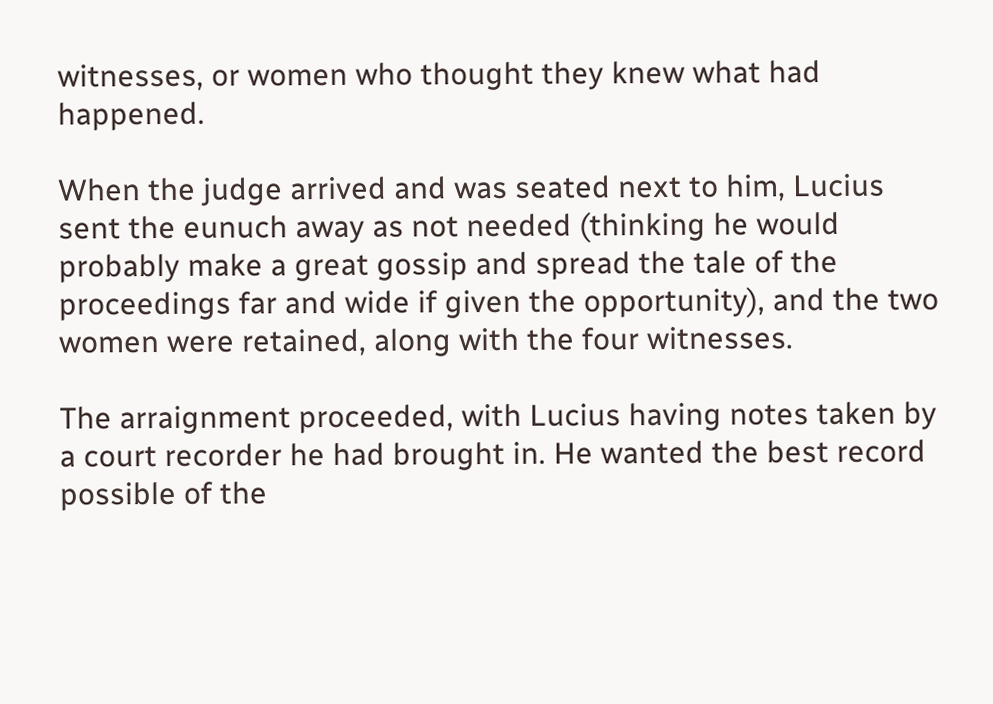witnesses, or women who thought they knew what had happened.

When the judge arrived and was seated next to him, Lucius sent the eunuch away as not needed (thinking he would probably make a great gossip and spread the tale of the proceedings far and wide if given the opportunity), and the two women were retained, along with the four witnesses.

The arraignment proceeded, with Lucius having notes taken by a court recorder he had brought in. He wanted the best record possible of the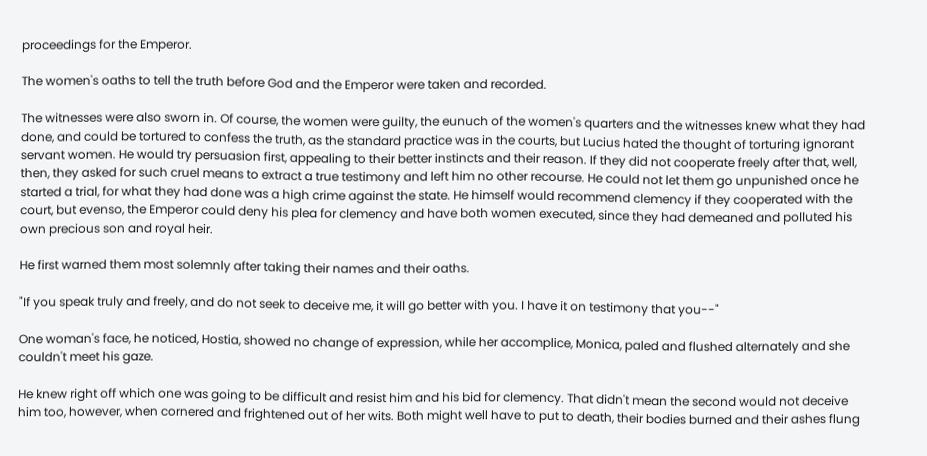proceedings for the Emperor.

The women's oaths to tell the truth before God and the Emperor were taken and recorded.

The witnesses were also sworn in. Of course, the women were guilty, the eunuch of the women's quarters and the witnesses knew what they had done, and could be tortured to confess the truth, as the standard practice was in the courts, but Lucius hated the thought of torturing ignorant servant women. He would try persuasion first, appealing to their better instincts and their reason. If they did not cooperate freely after that, well, then, they asked for such cruel means to extract a true testimony and left him no other recourse. He could not let them go unpunished once he started a trial, for what they had done was a high crime against the state. He himself would recommend clemency if they cooperated with the court, but evenso, the Emperor could deny his plea for clemency and have both women executed, since they had demeaned and polluted his own precious son and royal heir.

He first warned them most solemnly after taking their names and their oaths.

"If you speak truly and freely, and do not seek to deceive me, it will go better with you. I have it on testimony that you--"

One woman's face, he noticed, Hostia, showed no change of expression, while her accomplice, Monica, paled and flushed alternately and she couldn't meet his gaze.

He knew right off which one was going to be difficult and resist him and his bid for clemency. That didn't mean the second would not deceive him too, however, when cornered and frightened out of her wits. Both might well have to put to death, their bodies burned and their ashes flung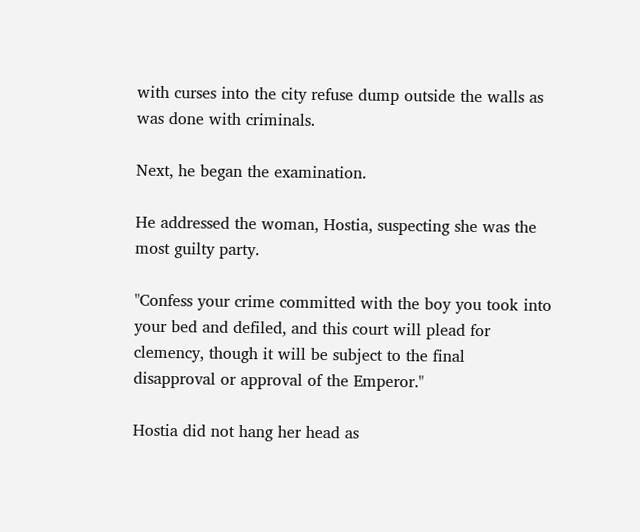with curses into the city refuse dump outside the walls as was done with criminals.

Next, he began the examination.

He addressed the woman, Hostia, suspecting she was the most guilty party.

"Confess your crime committed with the boy you took into your bed and defiled, and this court will plead for clemency, though it will be subject to the final disapproval or approval of the Emperor."

Hostia did not hang her head as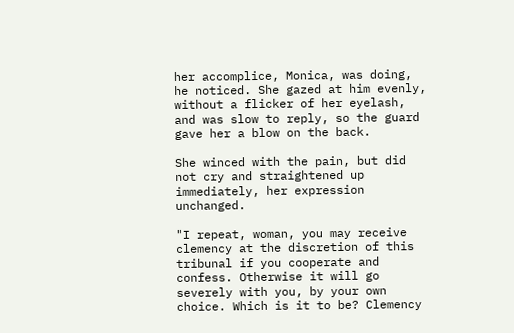her accomplice, Monica, was doing, he noticed. She gazed at him evenly, without a flicker of her eyelash, and was slow to reply, so the guard gave her a blow on the back.

She winced with the pain, but did not cry and straightened up immediately, her expression unchanged.

"I repeat, woman, you may receive clemency at the discretion of this tribunal if you cooperate and confess. Otherwise it will go severely with you, by your own choice. Which is it to be? Clemency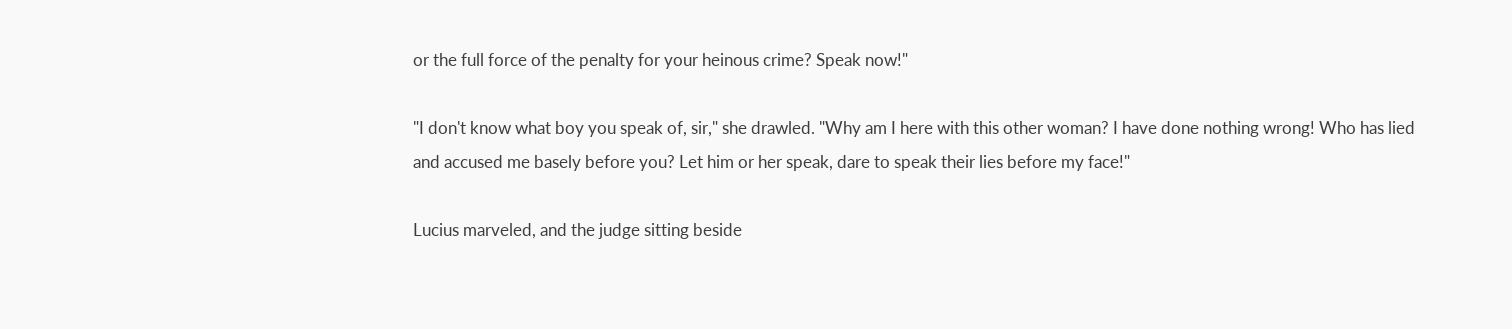or the full force of the penalty for your heinous crime? Speak now!"

"I don't know what boy you speak of, sir," she drawled. "Why am I here with this other woman? I have done nothing wrong! Who has lied and accused me basely before you? Let him or her speak, dare to speak their lies before my face!"

Lucius marveled, and the judge sitting beside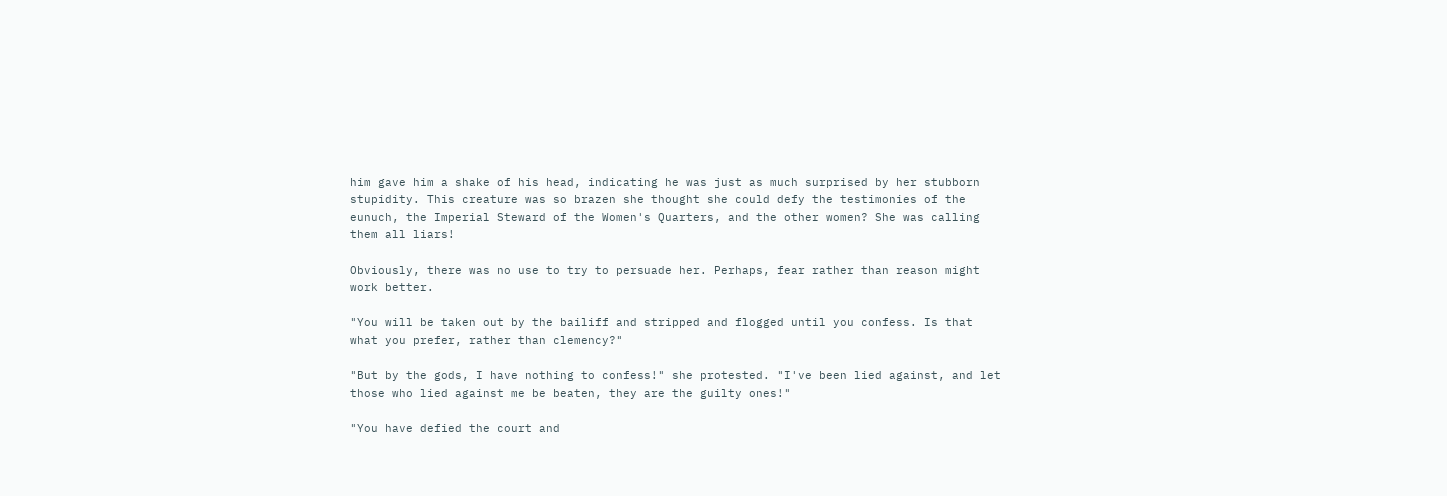him gave him a shake of his head, indicating he was just as much surprised by her stubborn stupidity. This creature was so brazen she thought she could defy the testimonies of the eunuch, the Imperial Steward of the Women's Quarters, and the other women? She was calling them all liars!

Obviously, there was no use to try to persuade her. Perhaps, fear rather than reason might work better.

"You will be taken out by the bailiff and stripped and flogged until you confess. Is that what you prefer, rather than clemency?"

"But by the gods, I have nothing to confess!" she protested. "I've been lied against, and let those who lied against me be beaten, they are the guilty ones!"

"You have defied the court and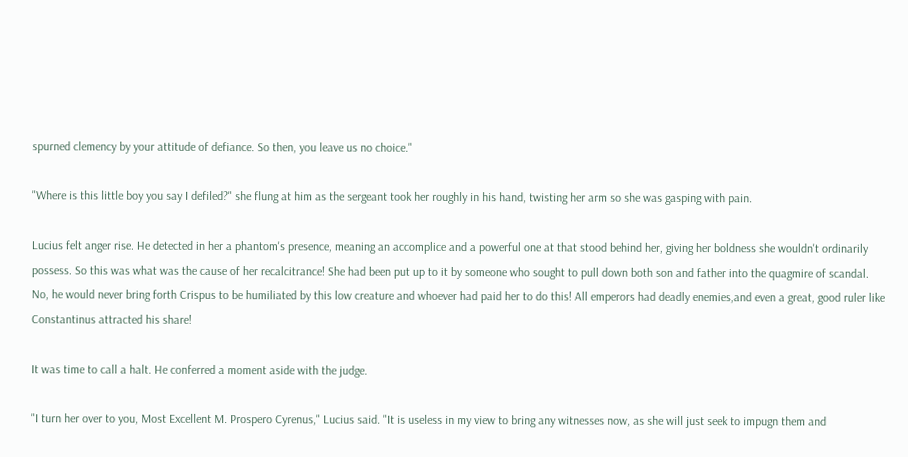spurned clemency by your attitude of defiance. So then, you leave us no choice."

"Where is this little boy you say I defiled?" she flung at him as the sergeant took her roughly in his hand, twisting her arm so she was gasping with pain.

Lucius felt anger rise. He detected in her a phantom's presence, meaning an accomplice and a powerful one at that stood behind her, giving her boldness she wouldn't ordinarily possess. So this was what was the cause of her recalcitrance! She had been put up to it by someone who sought to pull down both son and father into the quagmire of scandal. No, he would never bring forth Crispus to be humiliated by this low creature and whoever had paid her to do this! All emperors had deadly enemies,and even a great, good ruler like Constantinus attracted his share!

It was time to call a halt. He conferred a moment aside with the judge.

"I turn her over to you, Most Excellent M. Prospero Cyrenus," Lucius said. "It is useless in my view to bring any witnesses now, as she will just seek to impugn them and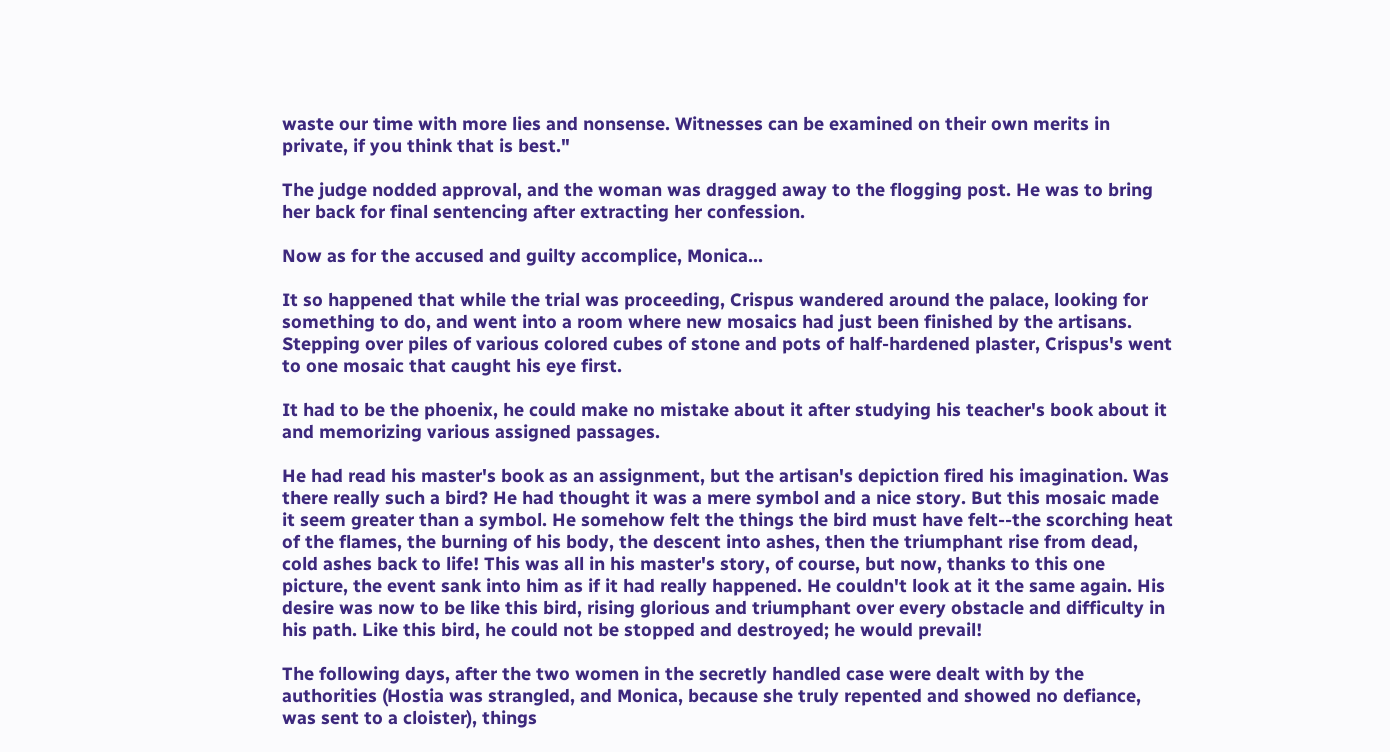waste our time with more lies and nonsense. Witnesses can be examined on their own merits in private, if you think that is best."

The judge nodded approval, and the woman was dragged away to the flogging post. He was to bring her back for final sentencing after extracting her confession.

Now as for the accused and guilty accomplice, Monica...

It so happened that while the trial was proceeding, Crispus wandered around the palace, looking for something to do, and went into a room where new mosaics had just been finished by the artisans. Stepping over piles of various colored cubes of stone and pots of half-hardened plaster, Crispus's went to one mosaic that caught his eye first.

It had to be the phoenix, he could make no mistake about it after studying his teacher's book about it and memorizing various assigned passages.

He had read his master's book as an assignment, but the artisan's depiction fired his imagination. Was there really such a bird? He had thought it was a mere symbol and a nice story. But this mosaic made it seem greater than a symbol. He somehow felt the things the bird must have felt--the scorching heat of the flames, the burning of his body, the descent into ashes, then the triumphant rise from dead, cold ashes back to life! This was all in his master's story, of course, but now, thanks to this one picture, the event sank into him as if it had really happened. He couldn't look at it the same again. His desire was now to be like this bird, rising glorious and triumphant over every obstacle and difficulty in his path. Like this bird, he could not be stopped and destroyed; he would prevail!

The following days, after the two women in the secretly handled case were dealt with by the authorities (Hostia was strangled, and Monica, because she truly repented and showed no defiance, was sent to a cloister), things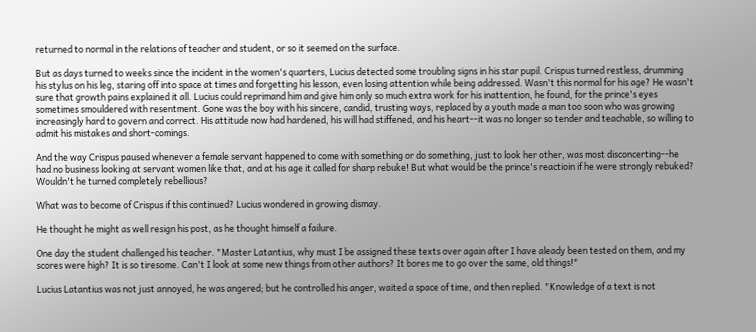returned to normal in the relations of teacher and student, or so it seemed on the surface.

But as days turned to weeks since the incident in the women's quarters, Lucius detected some troubling signs in his star pupil. Crispus turned restless, drumming his stylus on his leg, staring off into space at times and forgetting his lesson, even losing attention while being addressed. Wasn't this normal for his age? He wasn't sure that growth pains explained it all. Lucius could reprimand him and give him only so much extra work for his inattention, he found, for the prince's eyes sometimes smouldered with resentment. Gone was the boy with his sincere, candid, trusting ways, replaced by a youth made a man too soon who was growing increasingly hard to govern and correct. His attitude now had hardened, his will had stiffened, and his heart--it was no longer so tender and teachable, so willing to admit his mistakes and short-comings.

And the way Crispus paused whenever a female servant happened to come with something or do something, just to look her other, was most disconcerting--he had no business looking at servant women like that, and at his age it called for sharp rebuke! But what would be the prince's reactioin if he were strongly rebuked? Wouldn't he turned completely rebellious?

What was to become of Crispus if this continued? Lucius wondered in growing dismay.

He thought he might as well resign his post, as he thought himself a failure.

One day the student challenged his teacher. "Master Latantius, why must I be assigned these texts over again after I have aleady been tested on them, and my scores were high? It is so tiresome. Can't I look at some new things from other authors? It bores me to go over the same, old things!"

Lucius Latantius was not just annoyed, he was angered; but he controlled his anger, waited a space of time, and then replied. "Knowledge of a text is not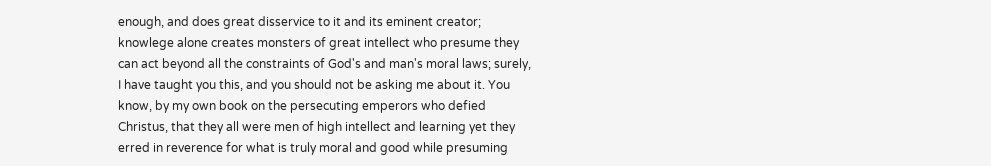enough, and does great disservice to it and its eminent creator; knowlege alone creates monsters of great intellect who presume they can act beyond all the constraints of God's and man's moral laws; surely, I have taught you this, and you should not be asking me about it. You know, by my own book on the persecuting emperors who defied Christus, that they all were men of high intellect and learning yet they erred in reverence for what is truly moral and good while presuming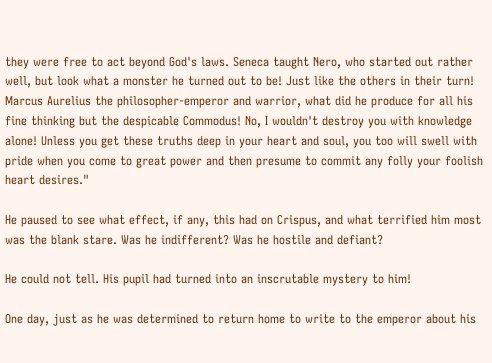they were free to act beyond God's laws. Seneca taught Nero, who started out rather well, but look what a monster he turned out to be! Just like the others in their turn! Marcus Aurelius the philosopher-emperor and warrior, what did he produce for all his fine thinking but the despicable Commodus! No, I wouldn't destroy you with knowledge alone! Unless you get these truths deep in your heart and soul, you too will swell with pride when you come to great power and then presume to commit any folly your foolish heart desires."

He paused to see what effect, if any, this had on Crispus, and what terrified him most was the blank stare. Was he indifferent? Was he hostile and defiant?

He could not tell. His pupil had turned into an inscrutable mystery to him!

One day, just as he was determined to return home to write to the emperor about his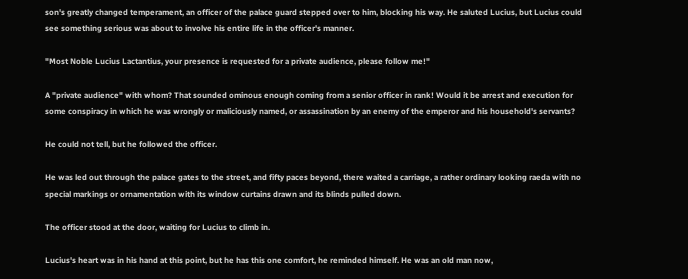son's greatly changed temperament, an officer of the palace guard stepped over to him, blocking his way. He saluted Lucius, but Lucius could see something serious was about to involve his entire life in the officer's manner.

"Most Noble Lucius Lactantius, your presence is requested for a private audience, please follow me!"

A "private audience" with whom? That sounded ominous enough coming from a senior officer in rank! Would it be arrest and execution for some conspiracy in which he was wrongly or maliciously named, or assassination by an enemy of the emperor and his household's servants?

He could not tell, but he followed the officer.

He was led out through the palace gates to the street, and fifty paces beyond, there waited a carriage, a rather ordinary looking raeda with no special markings or ornamentation with its window curtains drawn and its blinds pulled down.

The officer stood at the door, waiting for Lucius to climb in.

Lucius's heart was in his hand at this point, but he has this one comfort, he reminded himself. He was an old man now,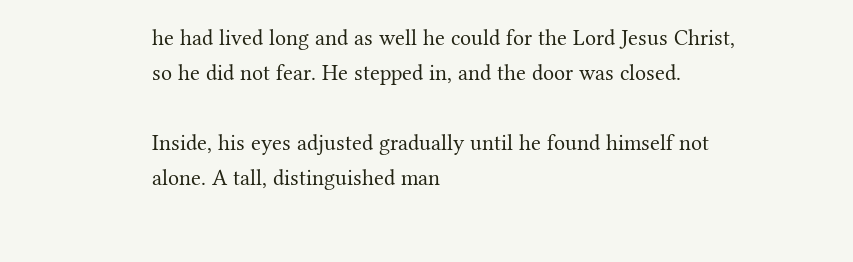he had lived long and as well he could for the Lord Jesus Christ, so he did not fear. He stepped in, and the door was closed.

Inside, his eyes adjusted gradually until he found himself not alone. A tall, distinguished man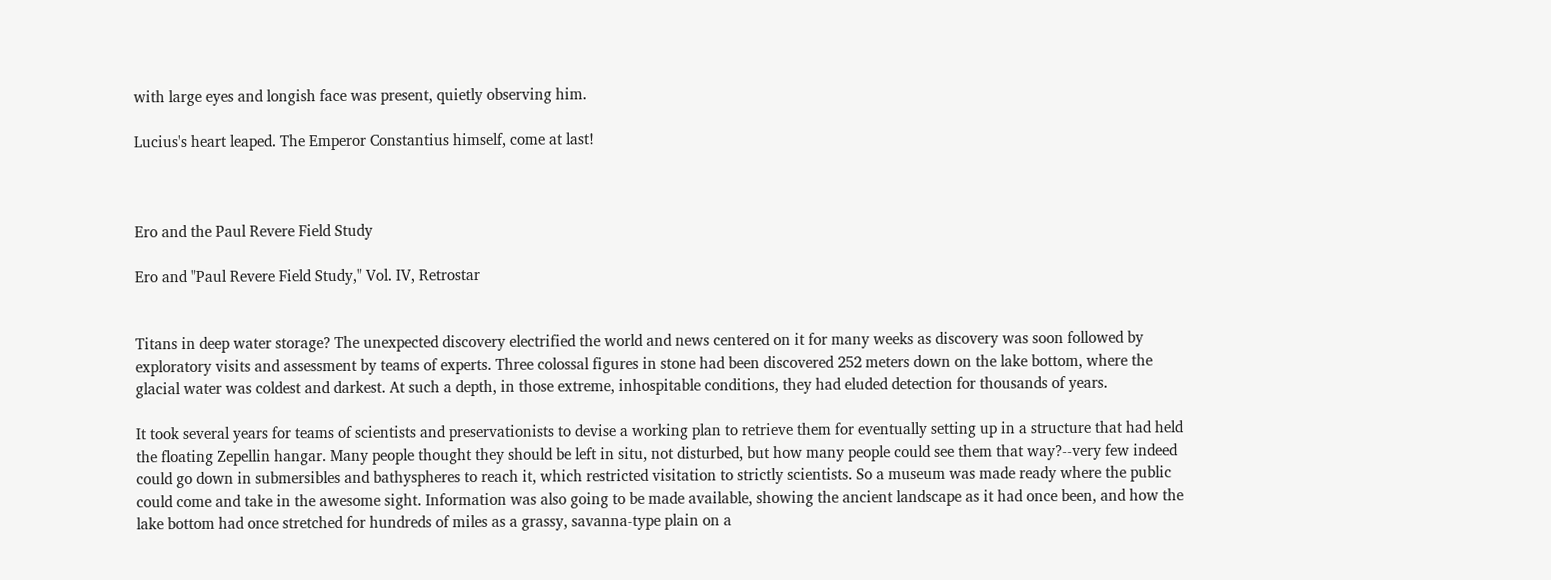with large eyes and longish face was present, quietly observing him.

Lucius's heart leaped. The Emperor Constantius himself, come at last!



Ero and the Paul Revere Field Study

Ero and "Paul Revere Field Study," Vol. IV, Retrostar


Titans in deep water storage? The unexpected discovery electrified the world and news centered on it for many weeks as discovery was soon followed by exploratory visits and assessment by teams of experts. Three colossal figures in stone had been discovered 252 meters down on the lake bottom, where the glacial water was coldest and darkest. At such a depth, in those extreme, inhospitable conditions, they had eluded detection for thousands of years.

It took several years for teams of scientists and preservationists to devise a working plan to retrieve them for eventually setting up in a structure that had held the floating Zepellin hangar. Many people thought they should be left in situ, not disturbed, but how many people could see them that way?--very few indeed could go down in submersibles and bathyspheres to reach it, which restricted visitation to strictly scientists. So a museum was made ready where the public could come and take in the awesome sight. Information was also going to be made available, showing the ancient landscape as it had once been, and how the lake bottom had once stretched for hundreds of miles as a grassy, savanna-type plain on a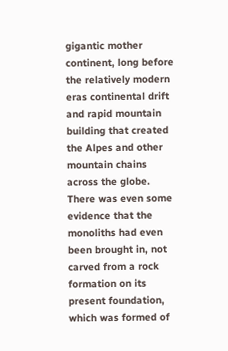gigantic mother continent, long before the relatively modern eras continental drift and rapid mountain building that created the Alpes and other mountain chains across the globe. There was even some evidence that the monoliths had even been brought in, not carved from a rock formation on its present foundation, which was formed of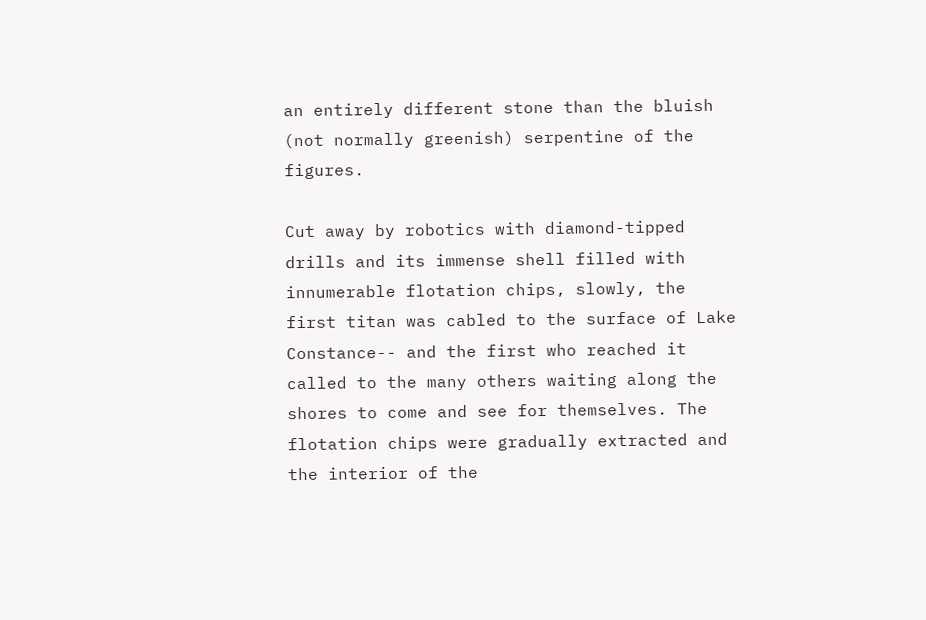an entirely different stone than the bluish (not normally greenish) serpentine of the figures.

Cut away by robotics with diamond-tipped drills and its immense shell filled with innumerable flotation chips, slowly, the first titan was cabled to the surface of Lake Constance-- and the first who reached it called to the many others waiting along the shores to come and see for themselves. The flotation chips were gradually extracted and the interior of the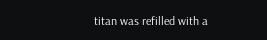titan was refilled with a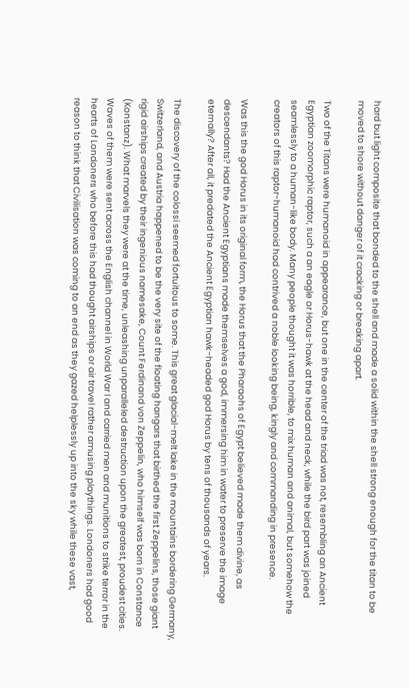hard but light composite that bonded to the shell and made a solid within the shell strong enough for the titan to be moved to shore without danger of it cracking or breaking apart.

Two of the Titans were humanoid in appearance, but one in the center of the triad was not, resembling an Ancient Egyptian zoomorphic raptor, such a an eagle or Horus-hawk at the head and neck, while the bird part was joined seamlessly to a human-like body. Many people thought it was horrible, to mix human and animal, but somehow the creators of this raptor-humanoid had contrived a noble looking being, kingly and commanding in presence.

Was this the god Horus in its original form, the Horus that the Pharaohs of Egypt believed made them divine, as descendants? Had the Ancient Egyptians made themselves a god, immersing him in water to preserve the image eternally? After all, it predated the Ancient Egyptian hawk-headed god Horus by tens of thousands of years.

The discovery of the colossi seemed fortuitous to some. This great glacial-melt lake in the mountains bordering Germany, Switzerland, and Austria happened to be the very site of the floating hangars that birthed the first Zeppelins, those giant rigid airships created by their ingenious namesake, Count Ferdinand von Zeppelin, who himself was born in Constance (Konstanz). What marvels they were at the time, unleashing unparalleled destruction upon the greatest, proudest cities. Waves of them were sent across the English channel in World War I and carried men and munitions to strike terror in the hearts of Londoners who before this had thought airships or air travel rather amusing playthings. Londoners had good reason to think that Civilisation was coming to an end as they gazed helplessly up into the sky while these vast,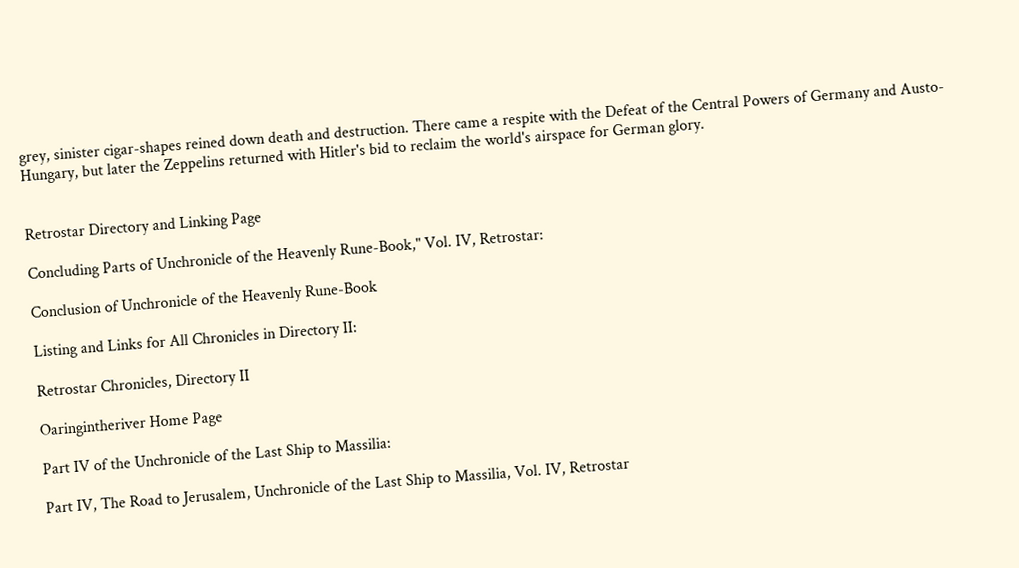grey, sinister cigar-shapes reined down death and destruction. There came a respite with the Defeat of the Central Powers of Germany and Austo-Hungary, but later the Zeppelins returned with Hitler's bid to reclaim the world's airspace for German glory.


Retrostar Directory and Linking Page

Concluding Parts of Unchronicle of the Heavenly Rune-Book," Vol. IV, Retrostar:

Conclusion of Unchronicle of the Heavenly Rune-Book

Listing and Links for All Chronicles in Directory II:

Retrostar Chronicles, Directory II

Oaringintheriver Home Page

Part IV of the Unchronicle of the Last Ship to Massilia:

Part IV, The Road to Jerusalem, Unchronicle of the Last Ship to Massilia, Vol. IV, Retrostar